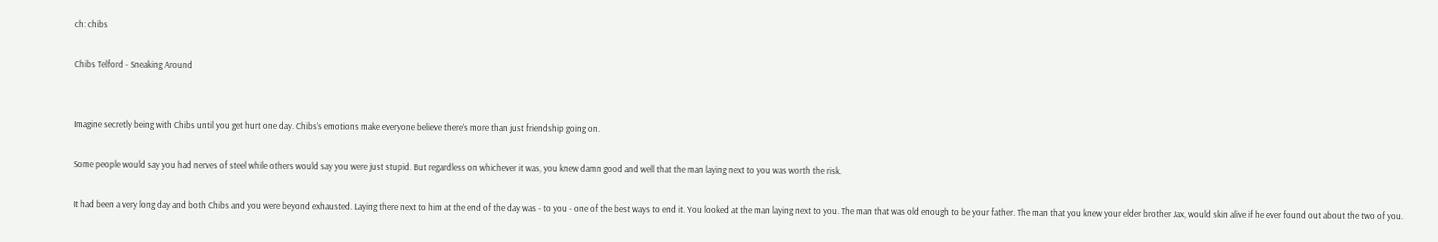ch: chibs

Chibs Telford - Sneaking Around


Imagine secretly being with Chibs until you get hurt one day. Chibs’s emotions make everyone believe there’s more than just friendship going on.

Some people would say you had nerves of steel while others would say you were just stupid. But regardless on whichever it was, you knew damn good and well that the man laying next to you was worth the risk.

It had been a very long day and both Chibs and you were beyond exhausted. Laying there next to him at the end of the day was - to you - one of the best ways to end it. You looked at the man laying next to you. The man that was old enough to be your father. The man that you knew your elder brother Jax, would skin alive if he ever found out about the two of you.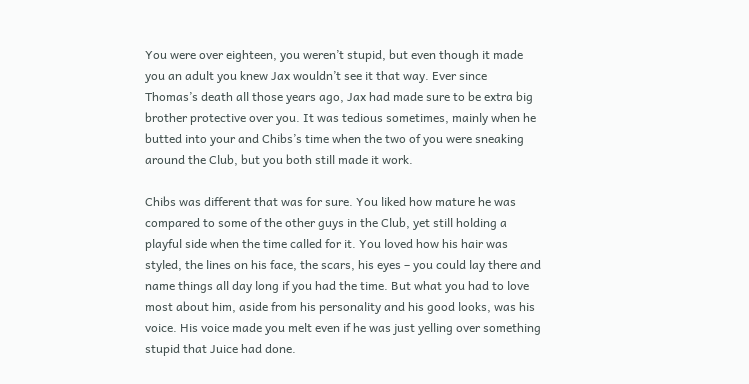You were over eighteen, you weren’t stupid, but even though it made you an adult you knew Jax wouldn’t see it that way. Ever since Thomas’s death all those years ago, Jax had made sure to be extra big brother protective over you. It was tedious sometimes, mainly when he butted into your and Chibs’s time when the two of you were sneaking around the Club, but you both still made it work.

Chibs was different that was for sure. You liked how mature he was compared to some of the other guys in the Club, yet still holding a playful side when the time called for it. You loved how his hair was styled, the lines on his face, the scars, his eyes – you could lay there and name things all day long if you had the time. But what you had to love most about him, aside from his personality and his good looks, was his voice. His voice made you melt even if he was just yelling over something stupid that Juice had done.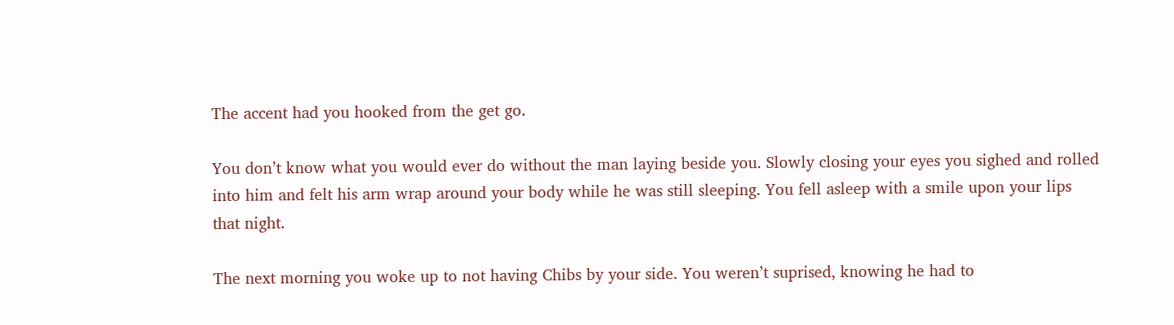The accent had you hooked from the get go.

You don’t know what you would ever do without the man laying beside you. Slowly closing your eyes you sighed and rolled into him and felt his arm wrap around your body while he was still sleeping. You fell asleep with a smile upon your lips that night.

The next morning you woke up to not having Chibs by your side. You weren’t suprised, knowing he had to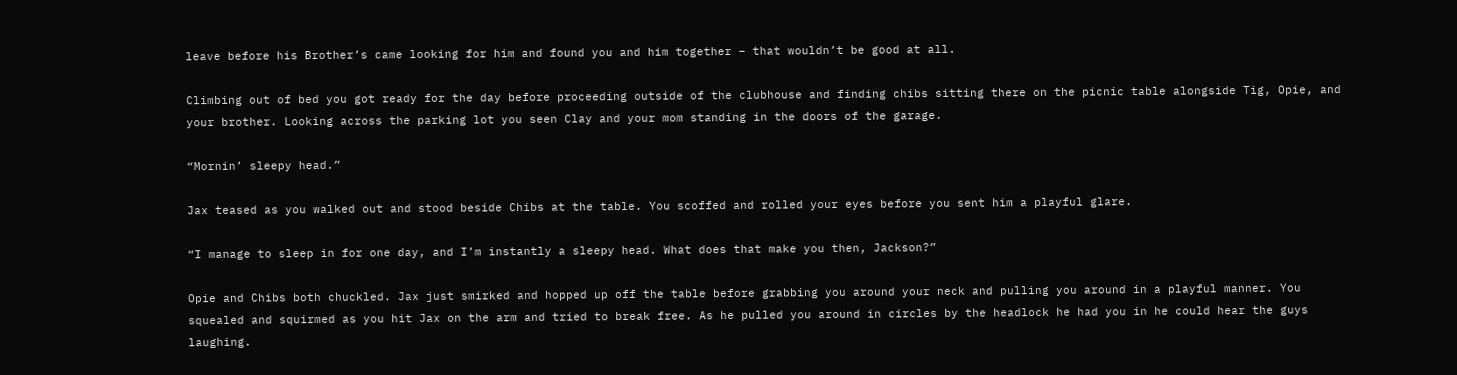leave before his Brother’s came looking for him and found you and him together – that wouldn’t be good at all.

Climbing out of bed you got ready for the day before proceeding outside of the clubhouse and finding chibs sitting there on the picnic table alongside Tig, Opie, and your brother. Looking across the parking lot you seen Clay and your mom standing in the doors of the garage.

“Mornin’ sleepy head.”

Jax teased as you walked out and stood beside Chibs at the table. You scoffed and rolled your eyes before you sent him a playful glare.

“I manage to sleep in for one day, and I’m instantly a sleepy head. What does that make you then, Jackson?”

Opie and Chibs both chuckled. Jax just smirked and hopped up off the table before grabbing you around your neck and pulling you around in a playful manner. You squealed and squirmed as you hit Jax on the arm and tried to break free. As he pulled you around in circles by the headlock he had you in he could hear the guys laughing.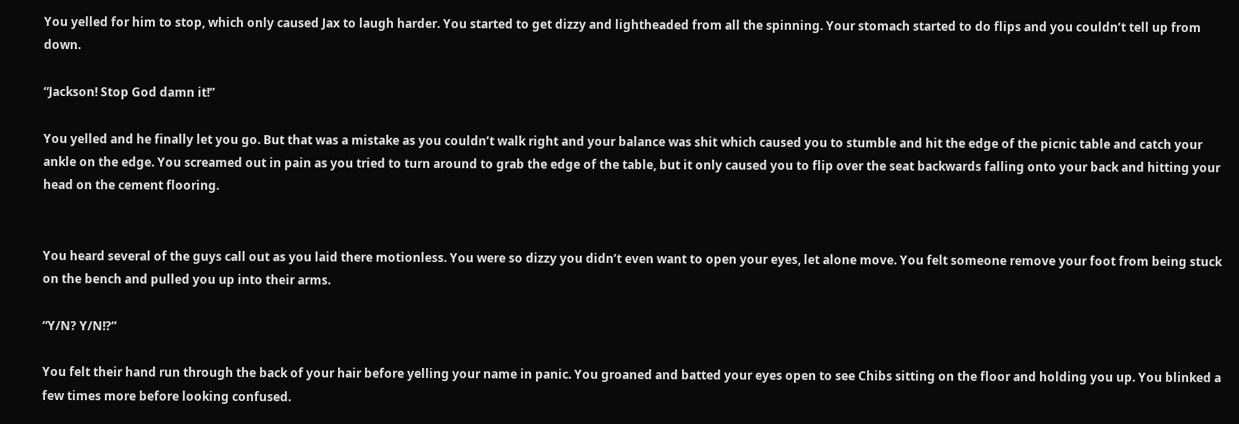You yelled for him to stop, which only caused Jax to laugh harder. You started to get dizzy and lightheaded from all the spinning. Your stomach started to do flips and you couldn’t tell up from down.

“Jackson! Stop God damn it!”

You yelled and he finally let you go. But that was a mistake as you couldn’t walk right and your balance was shit which caused you to stumble and hit the edge of the picnic table and catch your ankle on the edge. You screamed out in pain as you tried to turn around to grab the edge of the table, but it only caused you to flip over the seat backwards falling onto your back and hitting your head on the cement flooring.


You heard several of the guys call out as you laid there motionless. You were so dizzy you didn’t even want to open your eyes, let alone move. You felt someone remove your foot from being stuck on the bench and pulled you up into their arms.

“Y/N? Y/N!?”

You felt their hand run through the back of your hair before yelling your name in panic. You groaned and batted your eyes open to see Chibs sitting on the floor and holding you up. You blinked a few times more before looking confused.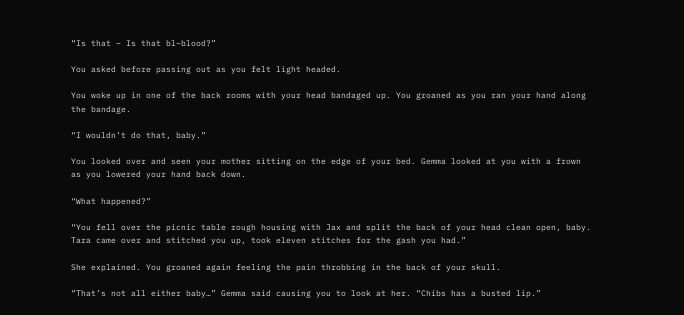“Is that – Is that bl–blood?”

You asked before passing out as you felt light headed.

You woke up in one of the back rooms with your head bandaged up. You groaned as you ran your hand along the bandage.

“I wouldn’t do that, baby.”

You looked over and seen your mother sitting on the edge of your bed. Gemma looked at you with a frown as you lowered your hand back down.

“What happened?”

“You fell over the picnic table rough housing with Jax and split the back of your head clean open, baby. Tara came over and stitched you up, took eleven stitches for the gash you had.”

She explained. You groaned again feeling the pain throbbing in the back of your skull.

“That’s not all either baby…” Gemma said causing you to look at her. “Chibs has a busted lip.”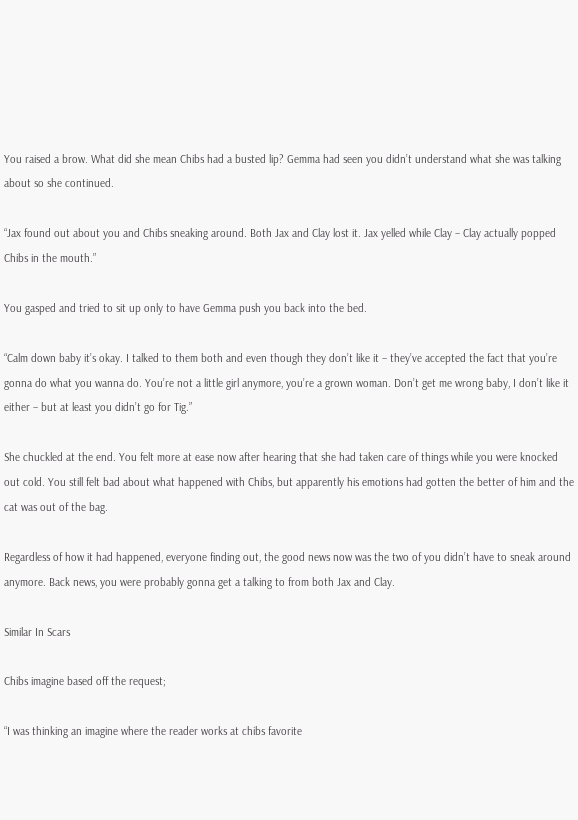You raised a brow. What did she mean Chibs had a busted lip? Gemma had seen you didn’t understand what she was talking about so she continued.

“Jax found out about you and Chibs sneaking around. Both Jax and Clay lost it. Jax yelled while Clay – Clay actually popped Chibs in the mouth.”

You gasped and tried to sit up only to have Gemma push you back into the bed.

“Calm down baby it’s okay. I talked to them both and even though they don’t like it – they’ve accepted the fact that you’re gonna do what you wanna do. You’re not a little girl anymore, you’re a grown woman. Don’t get me wrong baby, I don’t like it either – but at least you didn’t go for Tig.”

She chuckled at the end. You felt more at ease now after hearing that she had taken care of things while you were knocked out cold. You still felt bad about what happened with Chibs, but apparently his emotions had gotten the better of him and the cat was out of the bag.

Regardless of how it had happened, everyone finding out, the good news now was the two of you didn’t have to sneak around anymore. Back news, you were probably gonna get a talking to from both Jax and Clay.

Similar In Scars

Chibs imagine based off the request;

“I was thinking an imagine where the reader works at chibs favorite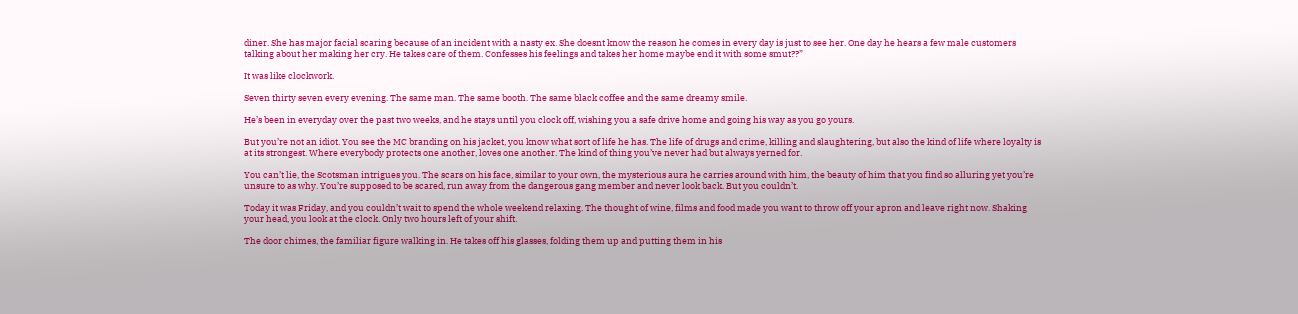diner. She has major facial scaring because of an incident with a nasty ex. She doesnt know the reason he comes in every day is just to see her. One day he hears a few male customers talking about her making her cry. He takes care of them. Confesses his feelings and takes her home maybe end it with some smut??”

It was like clockwork.

Seven thirty seven every evening. The same man. The same booth. The same black coffee and the same dreamy smile.

He’s been in everyday over the past two weeks, and he stays until you clock off, wishing you a safe drive home and going his way as you go yours.

But you’re not an idiot. You see the MC branding on his jacket, you know what sort of life he has. The life of drugs and crime, killing and slaughtering, but also the kind of life where loyalty is at its strongest. Where everybody protects one another, loves one another. The kind of thing you’ve never had but always yerned for.

You can’t lie, the Scotsman intrigues you. The scars on his face, similar to your own, the mysterious aura he carries around with him, the beauty of him that you find so alluring yet you’re unsure to as why. You’re supposed to be scared, run away from the dangerous gang member and never look back. But you couldn’t.

Today it was Friday, and you couldn’t wait to spend the whole weekend relaxing. The thought of wine, films and food made you want to throw off your apron and leave right now. Shaking your head, you look at the clock. Only two hours left of your shift.

The door chimes, the familiar figure walking in. He takes off his glasses, folding them up and putting them in his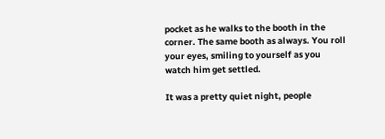pocket as he walks to the booth in the corner. The same booth as always. You roll your eyes, smiling to yourself as you watch him get settled.

It was a pretty quiet night, people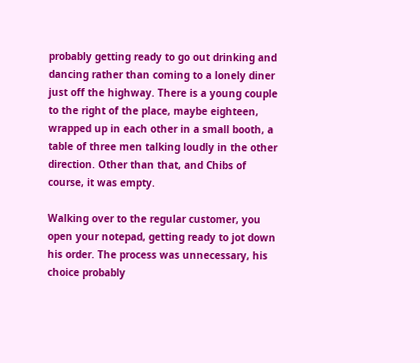probably getting ready to go out drinking and dancing rather than coming to a lonely diner just off the highway. There is a young couple to the right of the place, maybe eighteen, wrapped up in each other in a small booth, a table of three men talking loudly in the other direction. Other than that, and Chibs of course, it was empty.

Walking over to the regular customer, you open your notepad, getting ready to jot down his order. The process was unnecessary, his choice probably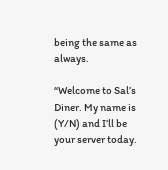being the same as always.

“Welcome to Sal’s Diner. My name is (Y/N) and I’ll be your server today.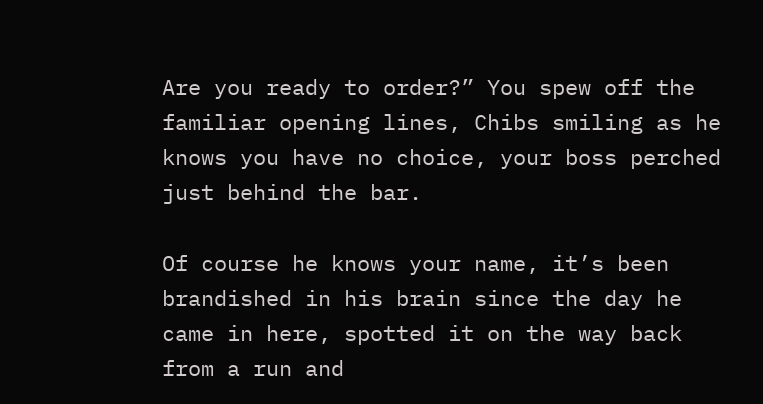Are you ready to order?” You spew off the familiar opening lines, Chibs smiling as he knows you have no choice, your boss perched just behind the bar.

Of course he knows your name, it’s been brandished in his brain since the day he came in here, spotted it on the way back from a run and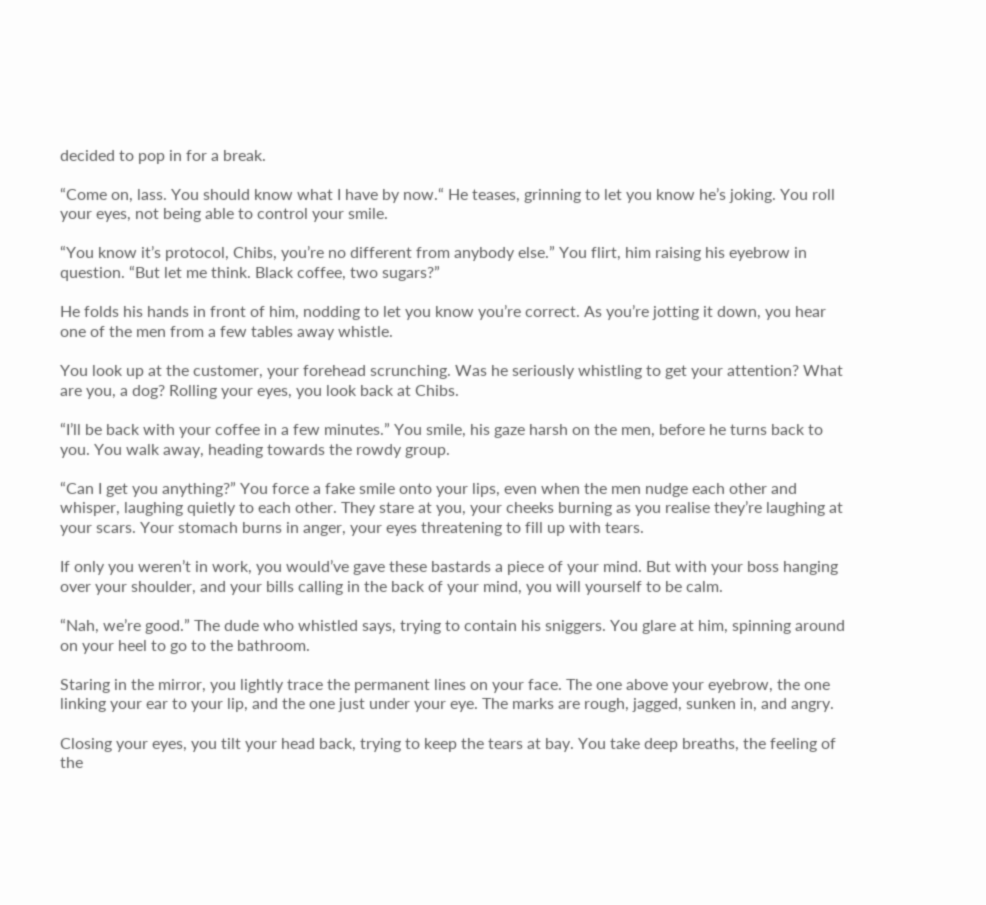decided to pop in for a break.

“Come on, lass. You should know what I have by now.“ He teases, grinning to let you know he’s joking. You roll your eyes, not being able to control your smile.

“You know it’s protocol, Chibs, you’re no different from anybody else.” You flirt, him raising his eyebrow in question. “But let me think. Black coffee, two sugars?”

He folds his hands in front of him, nodding to let you know you’re correct. As you’re jotting it down, you hear one of the men from a few tables away whistle.

You look up at the customer, your forehead scrunching. Was he seriously whistling to get your attention? What are you, a dog? Rolling your eyes, you look back at Chibs.

“I’ll be back with your coffee in a few minutes.” You smile, his gaze harsh on the men, before he turns back to you. You walk away, heading towards the rowdy group.

“Can I get you anything?” You force a fake smile onto your lips, even when the men nudge each other and whisper, laughing quietly to each other. They stare at you, your cheeks burning as you realise they’re laughing at your scars. Your stomach burns in anger, your eyes threatening to fill up with tears.

If only you weren’t in work, you would’ve gave these bastards a piece of your mind. But with your boss hanging over your shoulder, and your bills calling in the back of your mind, you will yourself to be calm.

“Nah, we’re good.” The dude who whistled says, trying to contain his sniggers. You glare at him, spinning around on your heel to go to the bathroom.

Staring in the mirror, you lightly trace the permanent lines on your face. The one above your eyebrow, the one linking your ear to your lip, and the one just under your eye. The marks are rough, jagged, sunken in, and angry.

Closing your eyes, you tilt your head back, trying to keep the tears at bay. You take deep breaths, the feeling of the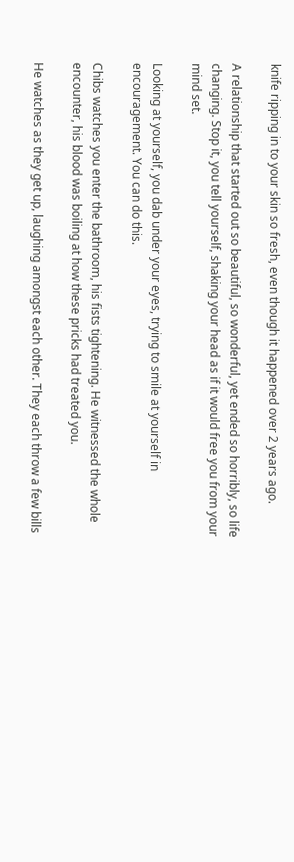knife ripping in to your skin so fresh, even though it happened over 2 years ago.

A relationship that started out so beautiful, so wonderful, yet ended so horribly, so life changing. Stop it, you tell yourself, shaking your head as if it would free you from your mind set.

Looking at yourself, you dab under your eyes, trying to smile at yourself in encouragement. You can do this.

Chibs watches you enter the bathroom, his fists tightening. He witnessed the whole encounter, his blood was boiling at how these pricks had treated you.

He watches as they get up, laughing amongst each other. They each throw a few bills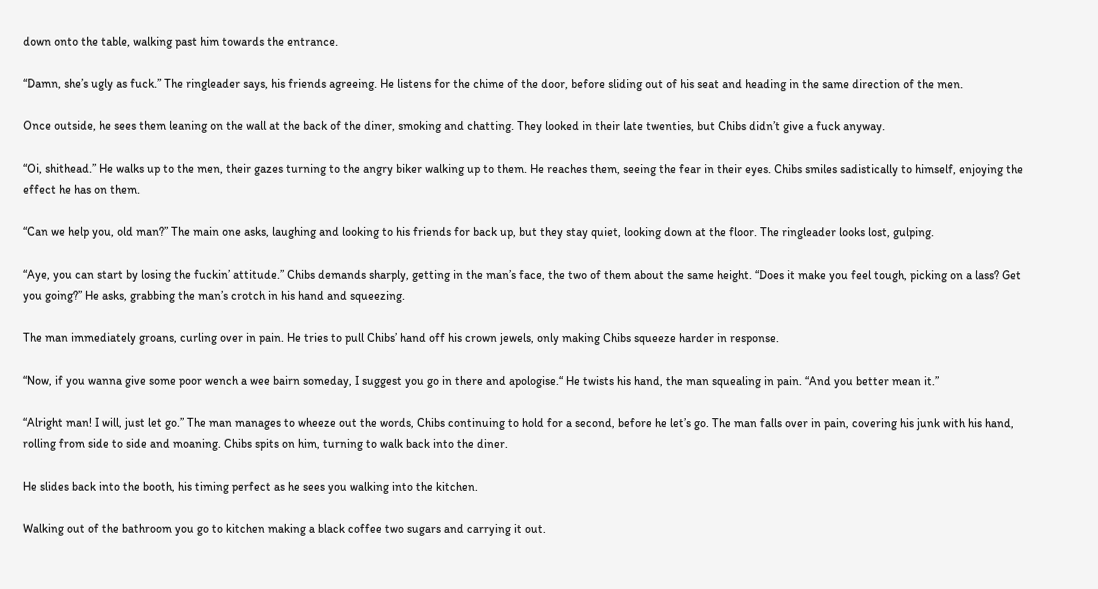down onto the table, walking past him towards the entrance.

“Damn, she’s ugly as fuck.” The ringleader says, his friends agreeing. He listens for the chime of the door, before sliding out of his seat and heading in the same direction of the men.

Once outside, he sees them leaning on the wall at the back of the diner, smoking and chatting. They looked in their late twenties, but Chibs didn’t give a fuck anyway.

“Oi, shithead.” He walks up to the men, their gazes turning to the angry biker walking up to them. He reaches them, seeing the fear in their eyes. Chibs smiles sadistically to himself, enjoying the effect he has on them.

“Can we help you, old man?” The main one asks, laughing and looking to his friends for back up, but they stay quiet, looking down at the floor. The ringleader looks lost, gulping.

“Aye, you can start by losing the fuckin’ attitude.” Chibs demands sharply, getting in the man’s face, the two of them about the same height. “Does it make you feel tough, picking on a lass? Get you going?” He asks, grabbing the man’s crotch in his hand and squeezing.

The man immediately groans, curling over in pain. He tries to pull Chibs’ hand off his crown jewels, only making Chibs squeeze harder in response.

“Now, if you wanna give some poor wench a wee bairn someday, I suggest you go in there and apologise.“ He twists his hand, the man squealing in pain. “And you better mean it.”

“Alright man! I will, just let go.” The man manages to wheeze out the words, Chibs continuing to hold for a second, before he let’s go. The man falls over in pain, covering his junk with his hand, rolling from side to side and moaning. Chibs spits on him, turning to walk back into the diner.

He slides back into the booth, his timing perfect as he sees you walking into the kitchen.

Walking out of the bathroom you go to kitchen making a black coffee two sugars and carrying it out.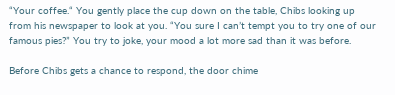“Your coffee.“ You gently place the cup down on the table, Chibs looking up from his newspaper to look at you. “You sure I can’t tempt you to try one of our famous pies?” You try to joke, your mood a lot more sad than it was before.

Before Chibs gets a chance to respond, the door chime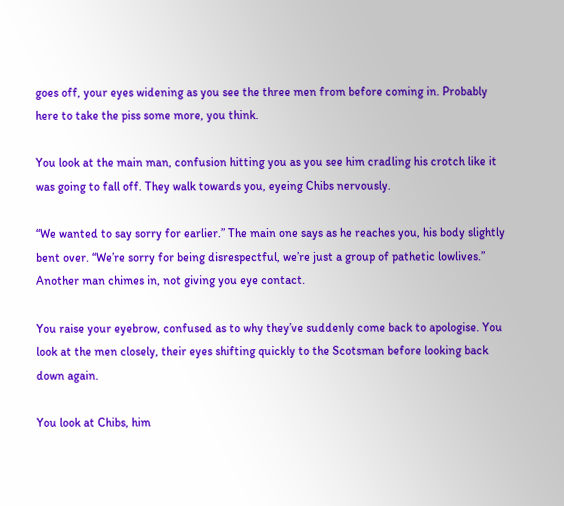goes off, your eyes widening as you see the three men from before coming in. Probably here to take the piss some more, you think.

You look at the main man, confusion hitting you as you see him cradling his crotch like it was going to fall off. They walk towards you, eyeing Chibs nervously.

“We wanted to say sorry for earlier.” The main one says as he reaches you, his body slightly bent over. “We’re sorry for being disrespectful, we’re just a group of pathetic lowlives.” Another man chimes in, not giving you eye contact.

You raise your eyebrow, confused as to why they’ve suddenly come back to apologise. You look at the men closely, their eyes shifting quickly to the Scotsman before looking back down again.

You look at Chibs, him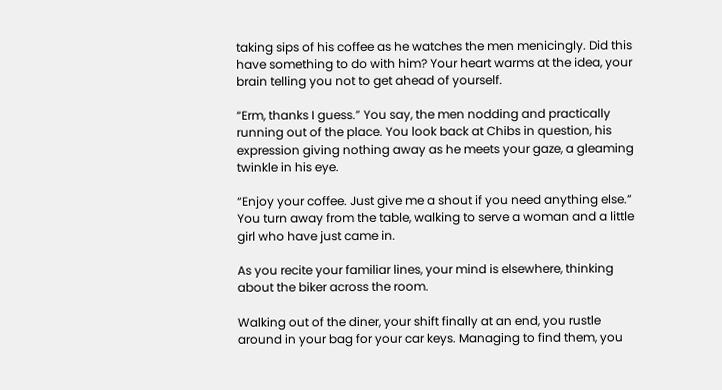taking sips of his coffee as he watches the men menicingly. Did this have something to do with him? Your heart warms at the idea, your brain telling you not to get ahead of yourself.

“Erm, thanks I guess.” You say, the men nodding and practically running out of the place. You look back at Chibs in question, his expression giving nothing away as he meets your gaze, a gleaming twinkle in his eye.

“Enjoy your coffee. Just give me a shout if you need anything else.” You turn away from the table, walking to serve a woman and a little girl who have just came in.

As you recite your familiar lines, your mind is elsewhere, thinking about the biker across the room.

Walking out of the diner, your shift finally at an end, you rustle around in your bag for your car keys. Managing to find them, you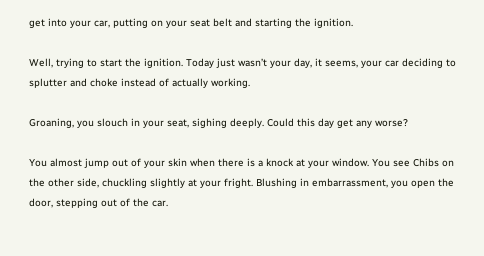get into your car, putting on your seat belt and starting the ignition.

Well, trying to start the ignition. Today just wasn’t your day, it seems, your car deciding to splutter and choke instead of actually working.

Groaning, you slouch in your seat, sighing deeply. Could this day get any worse?

You almost jump out of your skin when there is a knock at your window. You see Chibs on the other side, chuckling slightly at your fright. Blushing in embarrassment, you open the door, stepping out of the car.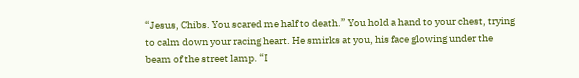“Jesus, Chibs. You scared me half to death.” You hold a hand to your chest, trying to calm down your racing heart. He smirks at you, his face glowing under the beam of the street lamp. “I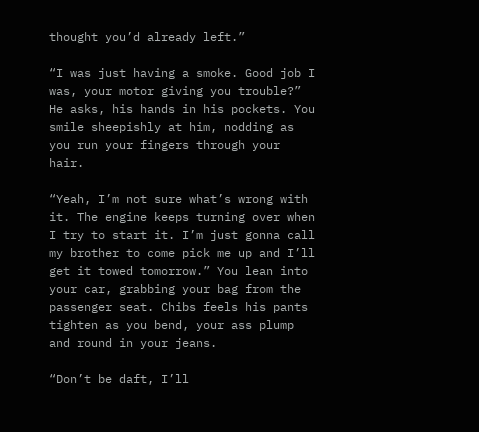thought you’d already left.”

“I was just having a smoke. Good job I was, your motor giving you trouble?” He asks, his hands in his pockets. You smile sheepishly at him, nodding as you run your fingers through your hair.

“Yeah, I’m not sure what’s wrong with it. The engine keeps turning over when I try to start it. I’m just gonna call my brother to come pick me up and I’ll get it towed tomorrow.” You lean into your car, grabbing your bag from the passenger seat. Chibs feels his pants tighten as you bend, your ass plump and round in your jeans.

“Don’t be daft, I’ll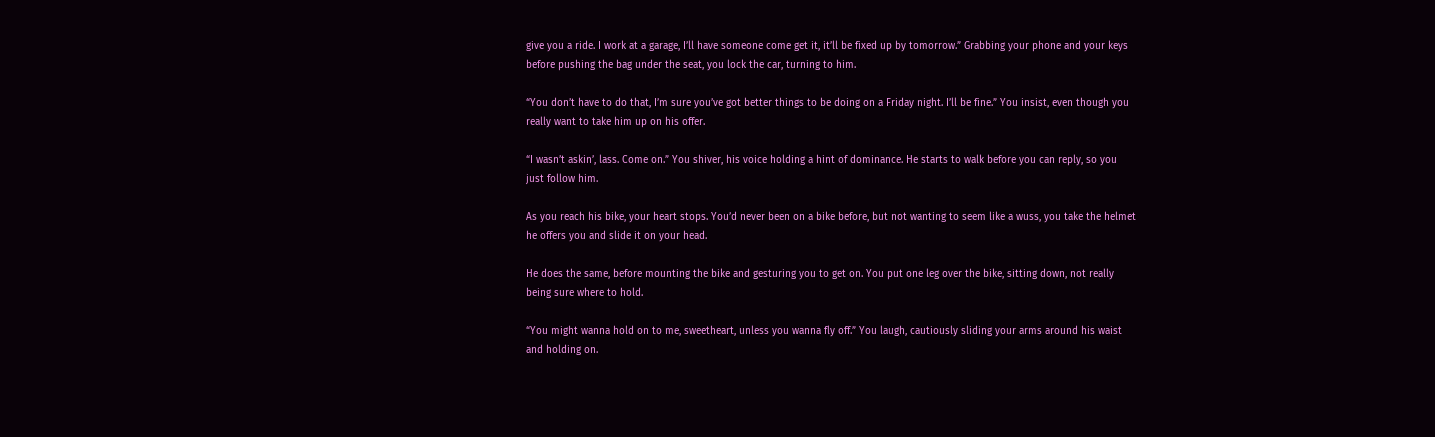give you a ride. I work at a garage, I’ll have someone come get it, it’ll be fixed up by tomorrow.” Grabbing your phone and your keys before pushing the bag under the seat, you lock the car, turning to him.

“You don’t have to do that, I’m sure you’ve got better things to be doing on a Friday night. I’ll be fine.” You insist, even though you really want to take him up on his offer.

“I wasn’t askin’, lass. Come on.” You shiver, his voice holding a hint of dominance. He starts to walk before you can reply, so you just follow him.

As you reach his bike, your heart stops. You’d never been on a bike before, but not wanting to seem like a wuss, you take the helmet he offers you and slide it on your head.

He does the same, before mounting the bike and gesturing you to get on. You put one leg over the bike, sitting down, not really being sure where to hold.

“You might wanna hold on to me, sweetheart, unless you wanna fly off.” You laugh, cautiously sliding your arms around his waist and holding on.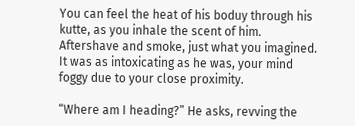You can feel the heat of his boduy through his kutte, as you inhale the scent of him. Aftershave and smoke, just what you imagined. It was as intoxicating as he was, your mind foggy due to your close proximity.

“Where am I heading?” He asks, revving the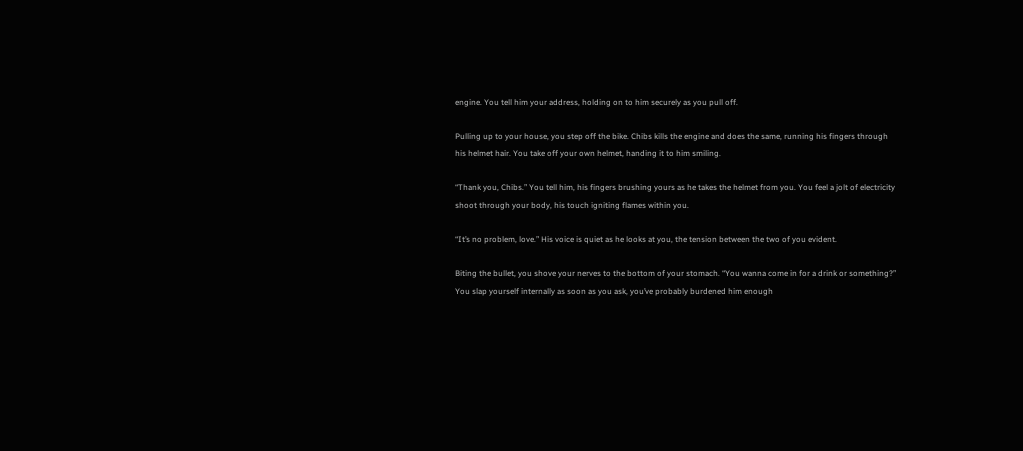engine. You tell him your address, holding on to him securely as you pull off.

Pulling up to your house, you step off the bike. Chibs kills the engine and does the same, running his fingers through his helmet hair. You take off your own helmet, handing it to him smiling.

“Thank you, Chibs.” You tell him, his fingers brushing yours as he takes the helmet from you. You feel a jolt of electricity shoot through your body, his touch igniting flames within you.

“It’s no problem, love.” His voice is quiet as he looks at you, the tension between the two of you evident.

Biting the bullet, you shove your nerves to the bottom of your stomach. “You wanna come in for a drink or something?” You slap yourself internally as soon as you ask, you’ve probably burdened him enough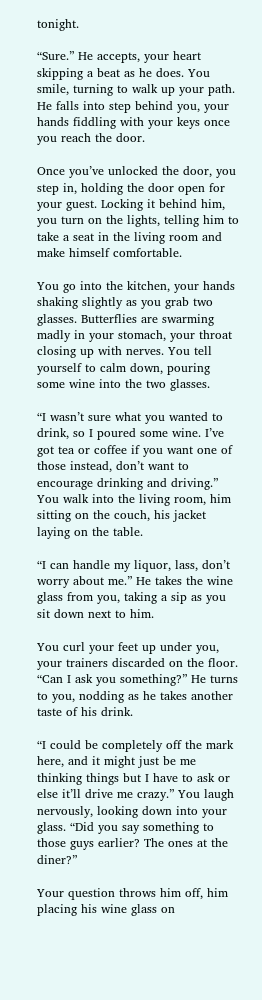tonight.

“Sure.” He accepts, your heart skipping a beat as he does. You smile, turning to walk up your path. He falls into step behind you, your hands fiddling with your keys once you reach the door.

Once you’ve unlocked the door, you step in, holding the door open for your guest. Locking it behind him, you turn on the lights, telling him to take a seat in the living room and make himself comfortable.

You go into the kitchen, your hands shaking slightly as you grab two glasses. Butterflies are swarming madly in your stomach, your throat closing up with nerves. You tell yourself to calm down, pouring some wine into the two glasses.

“I wasn’t sure what you wanted to drink, so I poured some wine. I’ve got tea or coffee if you want one of those instead, don’t want to encourage drinking and driving.” You walk into the living room, him sitting on the couch, his jacket laying on the table.

“I can handle my liquor, lass, don’t worry about me.” He takes the wine glass from you, taking a sip as you sit down next to him.

You curl your feet up under you, your trainers discarded on the floor. “Can I ask you something?” He turns to you, nodding as he takes another taste of his drink.

“I could be completely off the mark here, and it might just be me thinking things but I have to ask or else it’ll drive me crazy.” You laugh nervously, looking down into your glass. “Did you say something to those guys earlier? The ones at the diner?”

Your question throws him off, him placing his wine glass on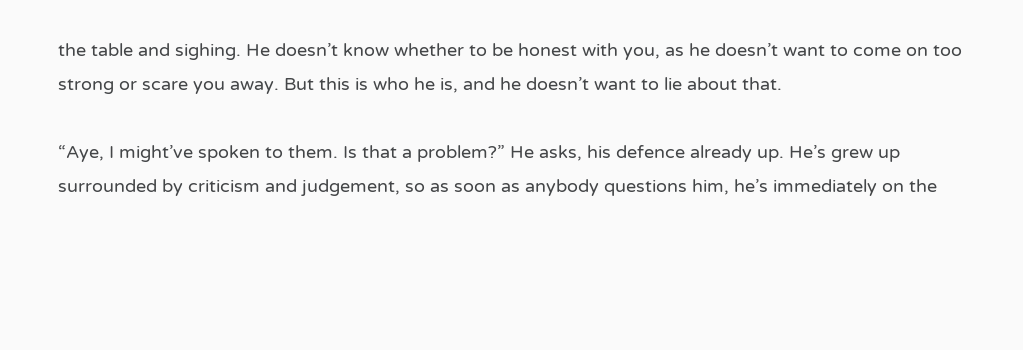the table and sighing. He doesn’t know whether to be honest with you, as he doesn’t want to come on too strong or scare you away. But this is who he is, and he doesn’t want to lie about that.

“Aye, I might’ve spoken to them. Is that a problem?” He asks, his defence already up. He’s grew up surrounded by criticism and judgement, so as soon as anybody questions him, he’s immediately on the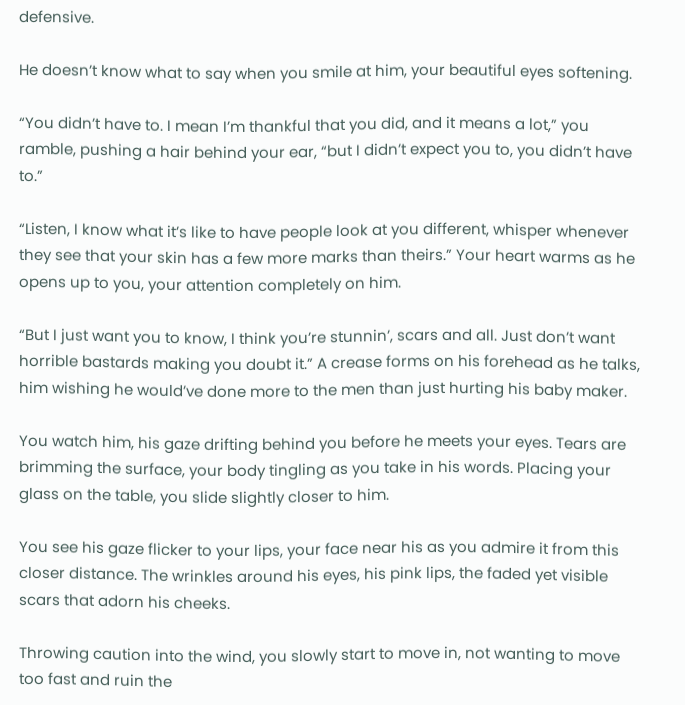defensive.

He doesn’t know what to say when you smile at him, your beautiful eyes softening.

“You didn’t have to. I mean I’m thankful that you did, and it means a lot,” you ramble, pushing a hair behind your ear, “but I didn’t expect you to, you didn’t have to.”

“Listen, I know what it’s like to have people look at you different, whisper whenever they see that your skin has a few more marks than theirs.” Your heart warms as he opens up to you, your attention completely on him.

“But I just want you to know, I think you’re stunnin’, scars and all. Just don’t want horrible bastards making you doubt it.” A crease forms on his forehead as he talks, him wishing he would’ve done more to the men than just hurting his baby maker.

You watch him, his gaze drifting behind you before he meets your eyes. Tears are brimming the surface, your body tingling as you take in his words. Placing your glass on the table, you slide slightly closer to him.

You see his gaze flicker to your lips, your face near his as you admire it from this closer distance. The wrinkles around his eyes, his pink lips, the faded yet visible scars that adorn his cheeks.

Throwing caution into the wind, you slowly start to move in, not wanting to move too fast and ruin the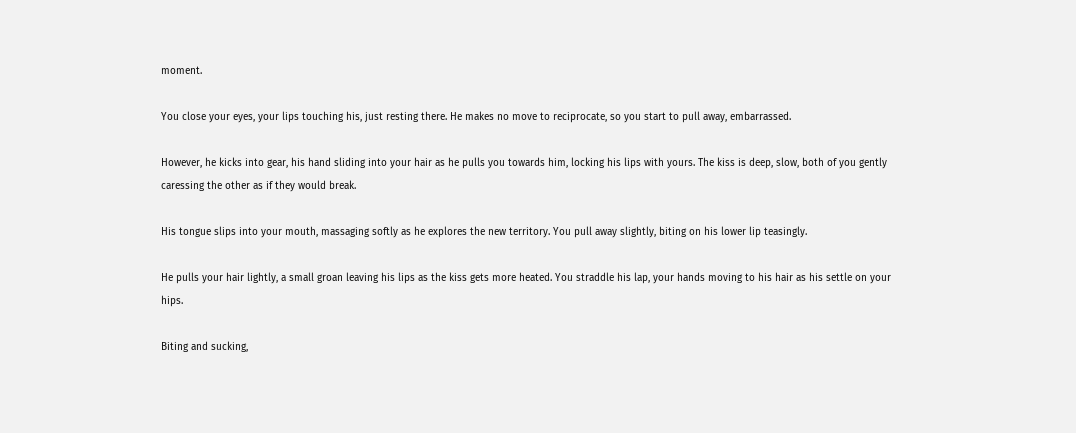moment.

You close your eyes, your lips touching his, just resting there. He makes no move to reciprocate, so you start to pull away, embarrassed.

However, he kicks into gear, his hand sliding into your hair as he pulls you towards him, locking his lips with yours. The kiss is deep, slow, both of you gently caressing the other as if they would break.

His tongue slips into your mouth, massaging softly as he explores the new territory. You pull away slightly, biting on his lower lip teasingly.

He pulls your hair lightly, a small groan leaving his lips as the kiss gets more heated. You straddle his lap, your hands moving to his hair as his settle on your hips.

Biting and sucking,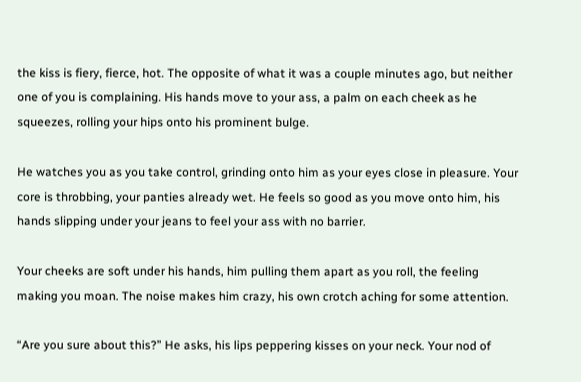the kiss is fiery, fierce, hot. The opposite of what it was a couple minutes ago, but neither one of you is complaining. His hands move to your ass, a palm on each cheek as he squeezes, rolling your hips onto his prominent bulge.

He watches you as you take control, grinding onto him as your eyes close in pleasure. Your core is throbbing, your panties already wet. He feels so good as you move onto him, his hands slipping under your jeans to feel your ass with no barrier.

Your cheeks are soft under his hands, him pulling them apart as you roll, the feeling making you moan. The noise makes him crazy, his own crotch aching for some attention.

“Are you sure about this?” He asks, his lips peppering kisses on your neck. Your nod of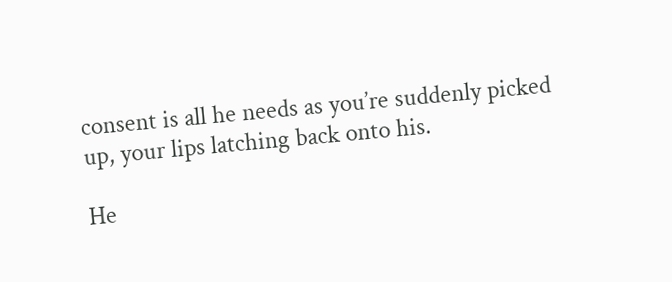consent is all he needs as you’re suddenly picked up, your lips latching back onto his.

He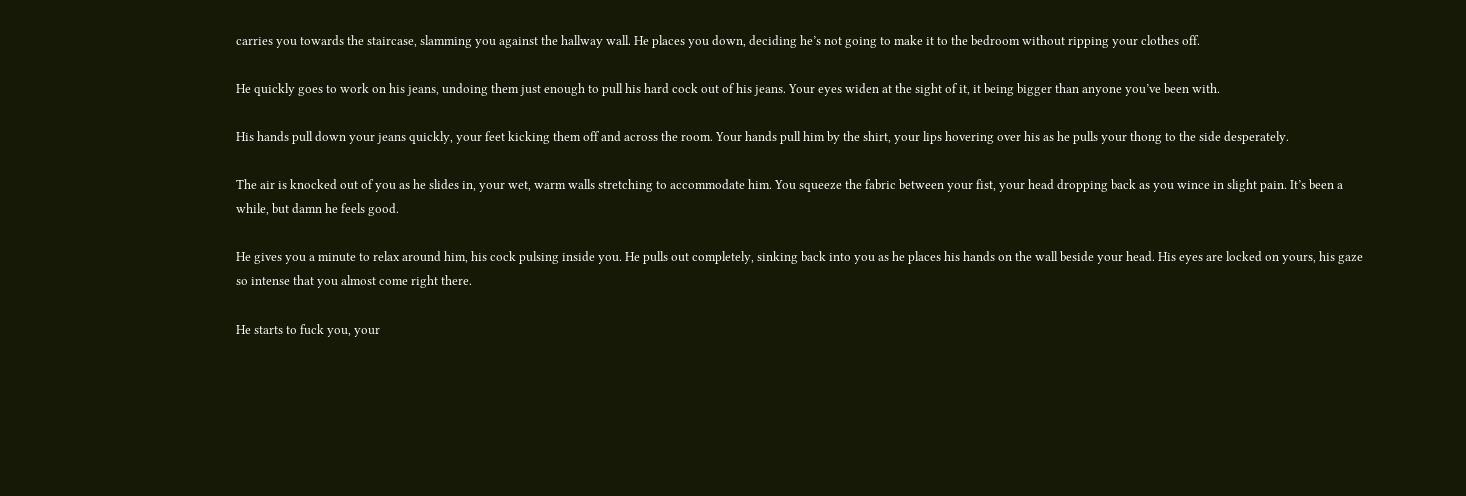carries you towards the staircase, slamming you against the hallway wall. He places you down, deciding he’s not going to make it to the bedroom without ripping your clothes off.

He quickly goes to work on his jeans, undoing them just enough to pull his hard cock out of his jeans. Your eyes widen at the sight of it, it being bigger than anyone you’ve been with.

His hands pull down your jeans quickly, your feet kicking them off and across the room. Your hands pull him by the shirt, your lips hovering over his as he pulls your thong to the side desperately.

The air is knocked out of you as he slides in, your wet, warm walls stretching to accommodate him. You squeeze the fabric between your fist, your head dropping back as you wince in slight pain. It’s been a while, but damn he feels good.

He gives you a minute to relax around him, his cock pulsing inside you. He pulls out completely, sinking back into you as he places his hands on the wall beside your head. His eyes are locked on yours, his gaze so intense that you almost come right there.

He starts to fuck you, your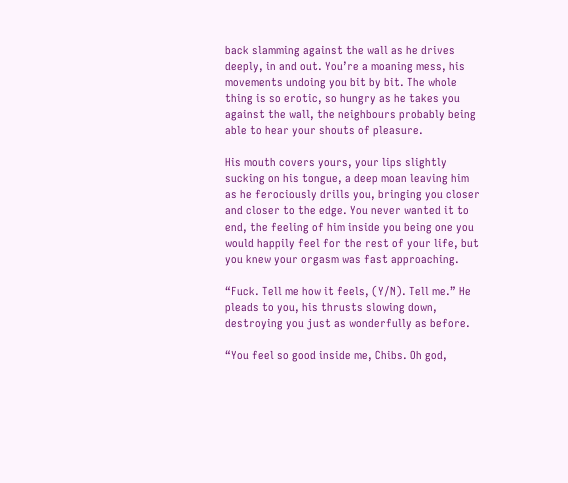back slamming against the wall as he drives deeply, in and out. You’re a moaning mess, his movements undoing you bit by bit. The whole thing is so erotic, so hungry as he takes you against the wall, the neighbours probably being able to hear your shouts of pleasure.

His mouth covers yours, your lips slightly sucking on his tongue, a deep moan leaving him as he ferociously drills you, bringing you closer and closer to the edge. You never wanted it to end, the feeling of him inside you being one you would happily feel for the rest of your life, but you knew your orgasm was fast approaching.

“Fuck. Tell me how it feels, (Y/N). Tell me.” He pleads to you, his thrusts slowing down, destroying you just as wonderfully as before.

“You feel so good inside me, Chibs. Oh god,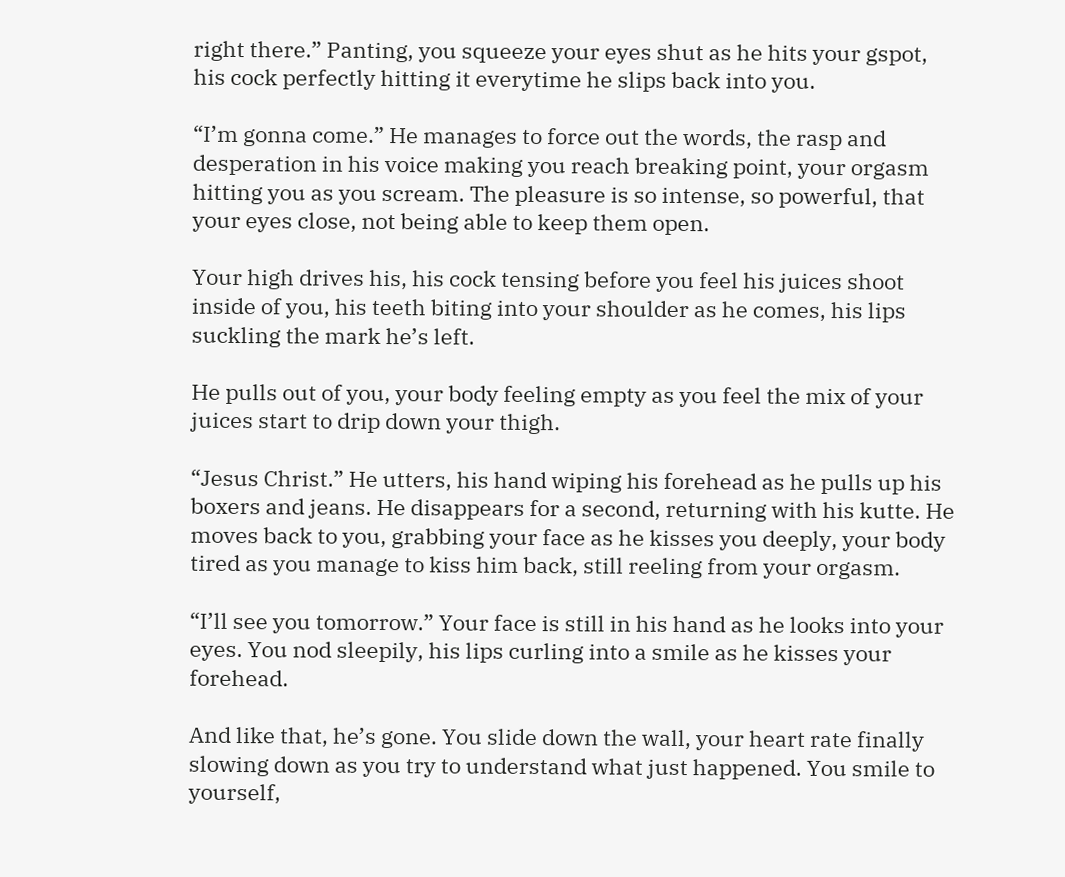right there.” Panting, you squeeze your eyes shut as he hits your gspot, his cock perfectly hitting it everytime he slips back into you.

“I’m gonna come.” He manages to force out the words, the rasp and desperation in his voice making you reach breaking point, your orgasm hitting you as you scream. The pleasure is so intense, so powerful, that your eyes close, not being able to keep them open.

Your high drives his, his cock tensing before you feel his juices shoot inside of you, his teeth biting into your shoulder as he comes, his lips suckling the mark he’s left.

He pulls out of you, your body feeling empty as you feel the mix of your juices start to drip down your thigh.

“Jesus Christ.” He utters, his hand wiping his forehead as he pulls up his boxers and jeans. He disappears for a second, returning with his kutte. He moves back to you, grabbing your face as he kisses you deeply, your body tired as you manage to kiss him back, still reeling from your orgasm.

“I’ll see you tomorrow.” Your face is still in his hand as he looks into your eyes. You nod sleepily, his lips curling into a smile as he kisses your forehead.

And like that, he’s gone. You slide down the wall, your heart rate finally slowing down as you try to understand what just happened. You smile to yourself,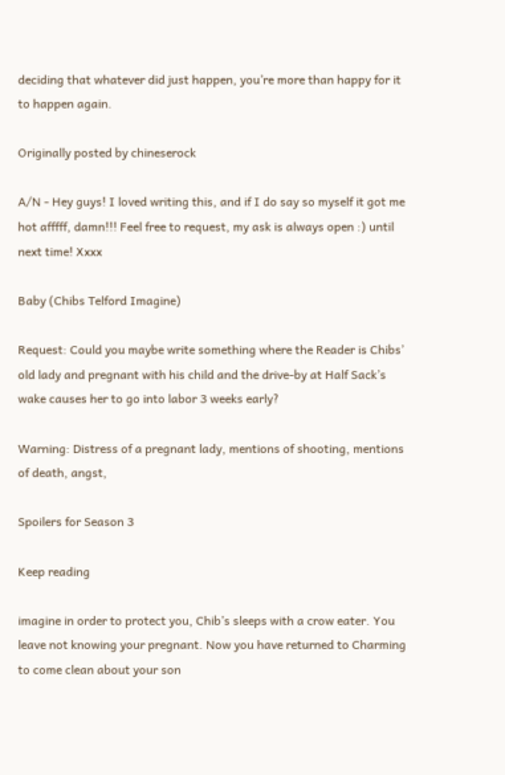deciding that whatever did just happen, you’re more than happy for it to happen again.

Originally posted by chineserock

A/N - Hey guys! I loved writing this, and if I do say so myself it got me hot afffff, damn!!! Feel free to request, my ask is always open :) until next time! Xxxx

Baby (Chibs Telford Imagine)

Request: Could you maybe write something where the Reader is Chibs’ old lady and pregnant with his child and the drive-by at Half Sack’s wake causes her to go into labor 3 weeks early?

Warning: Distress of a pregnant lady, mentions of shooting, mentions of death, angst,

Spoilers for Season 3

Keep reading

imagine in order to protect you, Chib’s sleeps with a crow eater. You leave not knowing your pregnant. Now you have returned to Charming to come clean about your son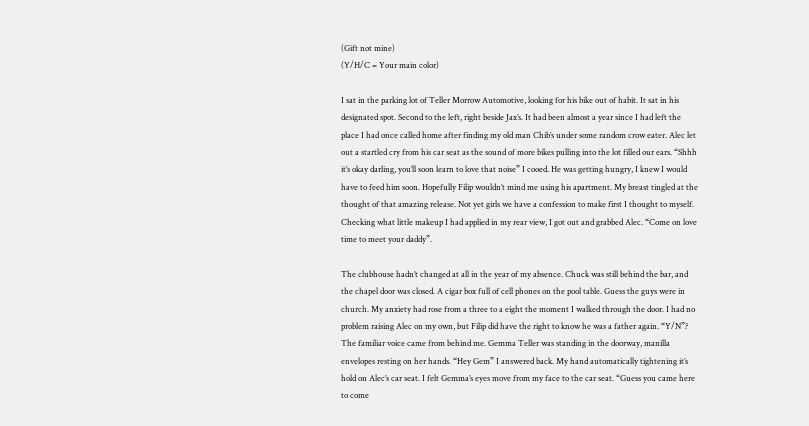(Gift not mine)
(Y/H/C = Your main color)

I sat in the parking lot of Teller Morrow Automotive, looking for his bike out of habit. It sat in his designated spot. Second to the left, right beside Jax’s. It had been almost a year since I had left the place I had once called home after finding my old man Chib’s under some random crow eater. Alec let out a startled cry from his car seat as the sound of more bikes pulling into the lot filled our ears. “Shhh it’s okay darling, you’ll soon learn to love that noise” I cooed. He was getting hungry, I knew I would have to feed him soon. Hopefully Filip wouldn’t mind me using his apartment. My breast tingled at the thought of that amazing release. Not yet girls we have a confession to make first I thought to myself. Checking what little makeup I had applied in my rear view, I got out and grabbed Alec. “Come on love time to meet your daddy”.

The clubhouse hadn’t changed at all in the year of my absence. Chuck was still behind the bar, and the chapel door was closed. A cigar box full of cell phones on the pool table. Guess the guys were in church. My anxiety had rose from a three to a eight the moment I walked through the door. I had no problem raising Alec on my own, but Filip did have the right to know he was a father again. “Y/N”? The familiar voice came from behind me. Gemma Teller was standing in the doorway, manilla envelopes resting on her hands. “Hey Gem” I answered back. My hand automatically tightening it’s hold on Alec’s car seat. I felt Gemma’s eyes move from my face to the car seat. “Guess you came here to come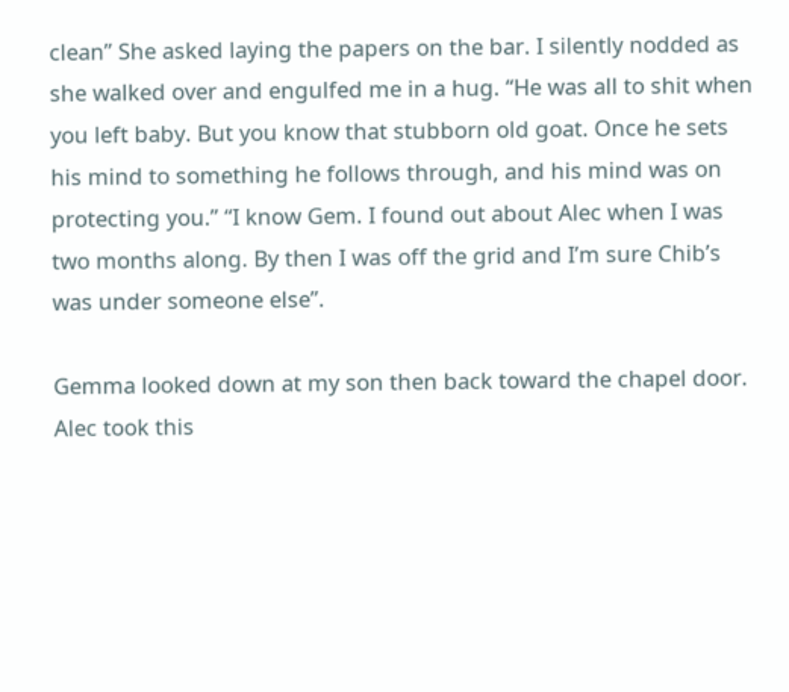clean” She asked laying the papers on the bar. I silently nodded as she walked over and engulfed me in a hug. “He was all to shit when you left baby. But you know that stubborn old goat. Once he sets his mind to something he follows through, and his mind was on protecting you.” “I know Gem. I found out about Alec when I was two months along. By then I was off the grid and I’m sure Chib’s was under someone else”.

Gemma looked down at my son then back toward the chapel door. Alec took this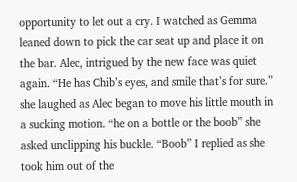opportunity to let out a cry. I watched as Gemma leaned down to pick the car seat up and place it on the bar. Alec, intrigued by the new face was quiet again. “He has Chib’s eyes, and smile that’s for sure.” she laughed as Alec began to move his little mouth in a sucking motion. “he on a bottle or the boob” she asked unclipping his buckle. “Boob” I replied as she took him out of the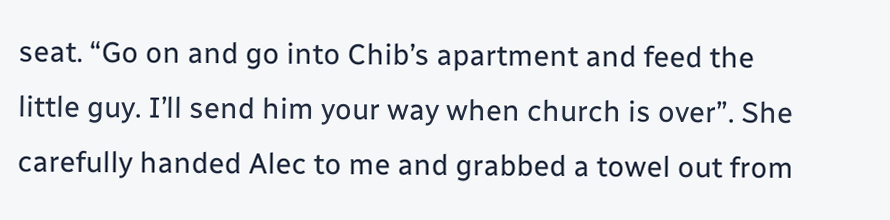seat. “Go on and go into Chib’s apartment and feed the little guy. I’ll send him your way when church is over”. She carefully handed Alec to me and grabbed a towel out from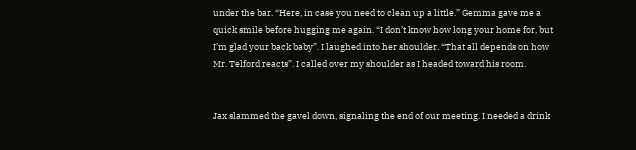under the bar. “Here, in case you need to clean up a little.” Gemma gave me a quick smile before hugging me again. “I don’t know how long your home for, but I’m glad your back baby”. I laughed into her shoulder. “That all depends on how Mr. Telford reacts”. I called over my shoulder as I headed toward his room.


Jax slammed the gavel down, signaling the end of our meeting. I needed a drink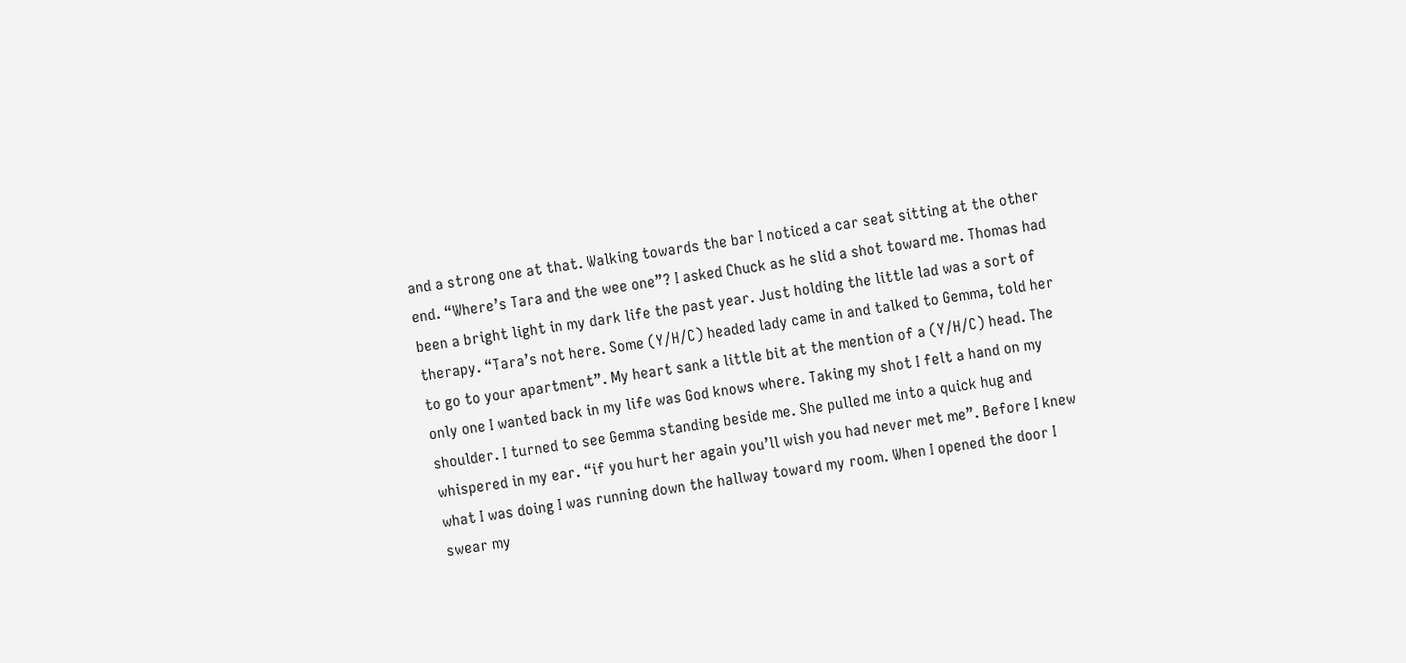and a strong one at that. Walking towards the bar I noticed a car seat sitting at the other end. “Where’s Tara and the wee one”? I asked Chuck as he slid a shot toward me. Thomas had been a bright light in my dark life the past year. Just holding the little lad was a sort of therapy. “Tara’s not here. Some (Y/H/C) headed lady came in and talked to Gemma, told her to go to your apartment”. My heart sank a little bit at the mention of a (Y/H/C) head. The only one I wanted back in my life was God knows where. Taking my shot I felt a hand on my shoulder. I turned to see Gemma standing beside me. She pulled me into a quick hug and whispered in my ear. “if you hurt her again you’ll wish you had never met me”. Before I knew what I was doing I was running down the hallway toward my room. When I opened the door I swear my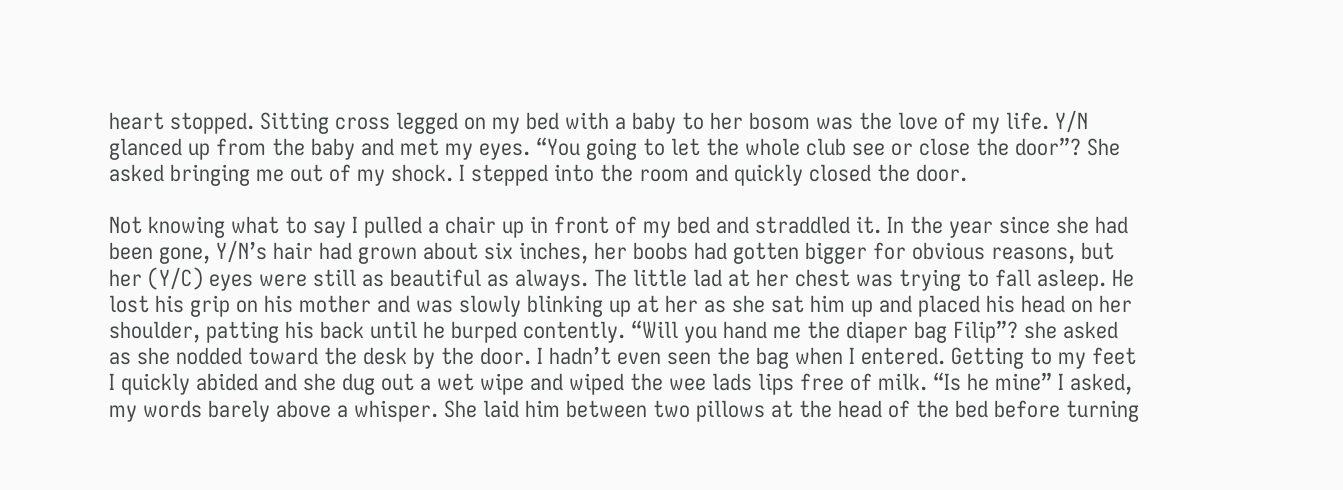heart stopped. Sitting cross legged on my bed with a baby to her bosom was the love of my life. Y/N glanced up from the baby and met my eyes. “You going to let the whole club see or close the door”? She asked bringing me out of my shock. I stepped into the room and quickly closed the door.

Not knowing what to say I pulled a chair up in front of my bed and straddled it. In the year since she had been gone, Y/N’s hair had grown about six inches, her boobs had gotten bigger for obvious reasons, but her (Y/C) eyes were still as beautiful as always. The little lad at her chest was trying to fall asleep. He lost his grip on his mother and was slowly blinking up at her as she sat him up and placed his head on her shoulder, patting his back until he burped contently. “Will you hand me the diaper bag Filip”? she asked as she nodded toward the desk by the door. I hadn’t even seen the bag when I entered. Getting to my feet I quickly abided and she dug out a wet wipe and wiped the wee lads lips free of milk. “Is he mine” I asked, my words barely above a whisper. She laid him between two pillows at the head of the bed before turning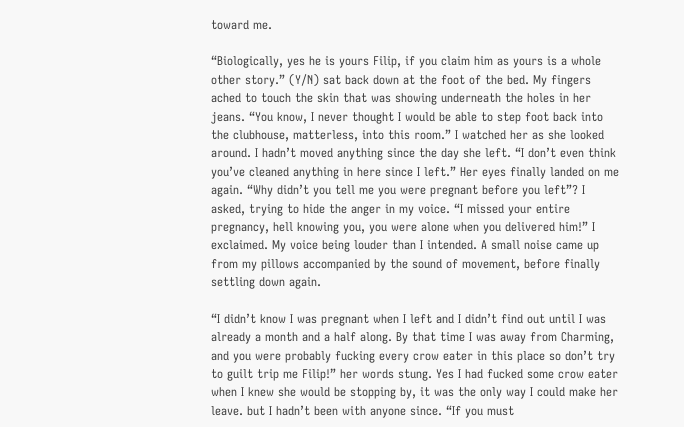toward me.

“Biologically, yes he is yours Filip, if you claim him as yours is a whole other story.” (Y/N) sat back down at the foot of the bed. My fingers ached to touch the skin that was showing underneath the holes in her jeans. “You know, I never thought I would be able to step foot back into the clubhouse, matterless, into this room.” I watched her as she looked around. I hadn’t moved anything since the day she left. “I don’t even think you’ve cleaned anything in here since I left.” Her eyes finally landed on me again. “Why didn’t you tell me you were pregnant before you left”? I asked, trying to hide the anger in my voice. “I missed your entire pregnancy, hell knowing you, you were alone when you delivered him!” I exclaimed. My voice being louder than I intended. A small noise came up from my pillows accompanied by the sound of movement, before finally settling down again.

“I didn’t know I was pregnant when I left and I didn’t find out until I was already a month and a half along. By that time I was away from Charming, and you were probably fucking every crow eater in this place so don’t try to guilt trip me Filip!” her words stung. Yes I had fucked some crow eater when I knew she would be stopping by, it was the only way I could make her leave. but I hadn’t been with anyone since. “If you must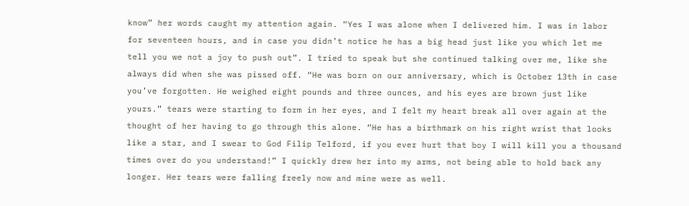know” her words caught my attention again. “Yes I was alone when I delivered him. I was in labor for seventeen hours, and in case you didn’t notice he has a big head just like you which let me tell you we not a joy to push out”. I tried to speak but she continued talking over me, like she always did when she was pissed off. “He was born on our anniversary, which is October 13th in case you’ve forgotten. He weighed eight pounds and three ounces, and his eyes are brown just like yours.” tears were starting to form in her eyes, and I felt my heart break all over again at the thought of her having to go through this alone. “He has a birthmark on his right wrist that looks like a star, and I swear to God Filip Telford, if you ever hurt that boy I will kill you a thousand times over do you understand!” I quickly drew her into my arms, not being able to hold back any longer. Her tears were falling freely now and mine were as well.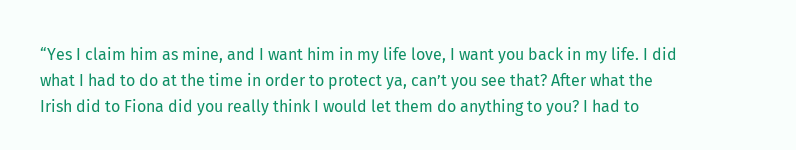“Yes I claim him as mine, and I want him in my life love, I want you back in my life. I did what I had to do at the time in order to protect ya, can’t you see that? After what the Irish did to Fiona did you really think I would let them do anything to you? I had to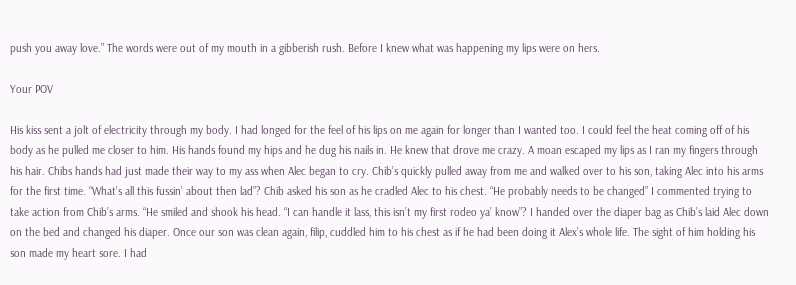push you away love.” The words were out of my mouth in a gibberish rush. Before I knew what was happening my lips were on hers.

Your POV

His kiss sent a jolt of electricity through my body. I had longed for the feel of his lips on me again for longer than I wanted too. I could feel the heat coming off of his body as he pulled me closer to him. His hands found my hips and he dug his nails in. He knew that drove me crazy. A moan escaped my lips as I ran my fingers through his hair. Chibs hands had just made their way to my ass when Alec began to cry. Chib’s quickly pulled away from me and walked over to his son, taking Alec into his arms for the first time. “What’s all this fussin’ about then lad”? Chib asked his son as he cradled Alec to his chest. “He probably needs to be changed” I commented trying to take action from Chib’s arms. “He smiled and shook his head. “I can handle it lass, this isn’t my first rodeo ya’ know”? I handed over the diaper bag as Chib’s laid Alec down on the bed and changed his diaper. Once our son was clean again, filip, cuddled him to his chest as if he had been doing it Alex’s whole life. The sight of him holding his son made my heart sore. I had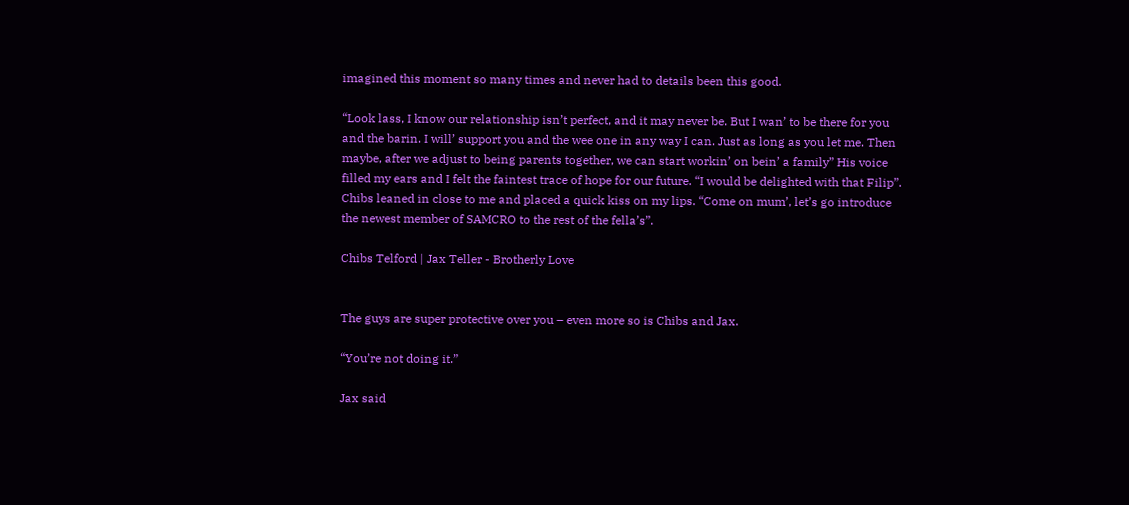imagined this moment so many times and never had to details been this good.

“Look lass, I know our relationship isn’t perfect, and it may never be. But I wan’ to be there for you and the barin. I will’ support you and the wee one in any way I can. Just as long as you let me. Then maybe, after we adjust to being parents together, we can start workin’ on bein’ a family” His voice filled my ears and I felt the faintest trace of hope for our future. “I would be delighted with that Filip”. Chibs leaned in close to me and placed a quick kiss on my lips. “Come on mum’, let’s go introduce the newest member of SAMCRO to the rest of the fella’s”.

Chibs Telford | Jax Teller - Brotherly Love


The guys are super protective over you – even more so is Chibs and Jax.

“You’re not doing it.”

Jax said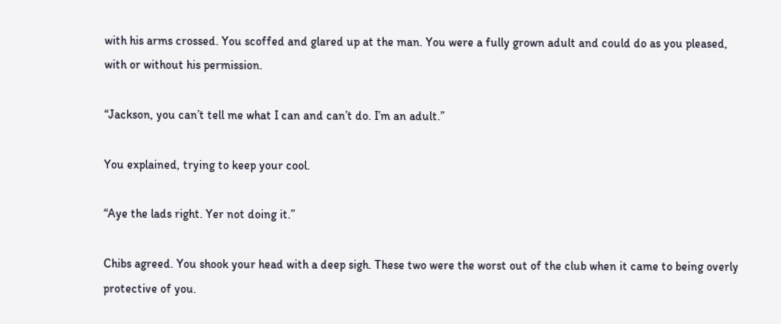with his arms crossed. You scoffed and glared up at the man. You were a fully grown adult and could do as you pleased, with or without his permission.

“Jackson, you can’t tell me what I can and can’t do. I’m an adult.”

You explained, trying to keep your cool.

“Aye the lads right. Yer not doing it.”

Chibs agreed. You shook your head with a deep sigh. These two were the worst out of the club when it came to being overly protective of you.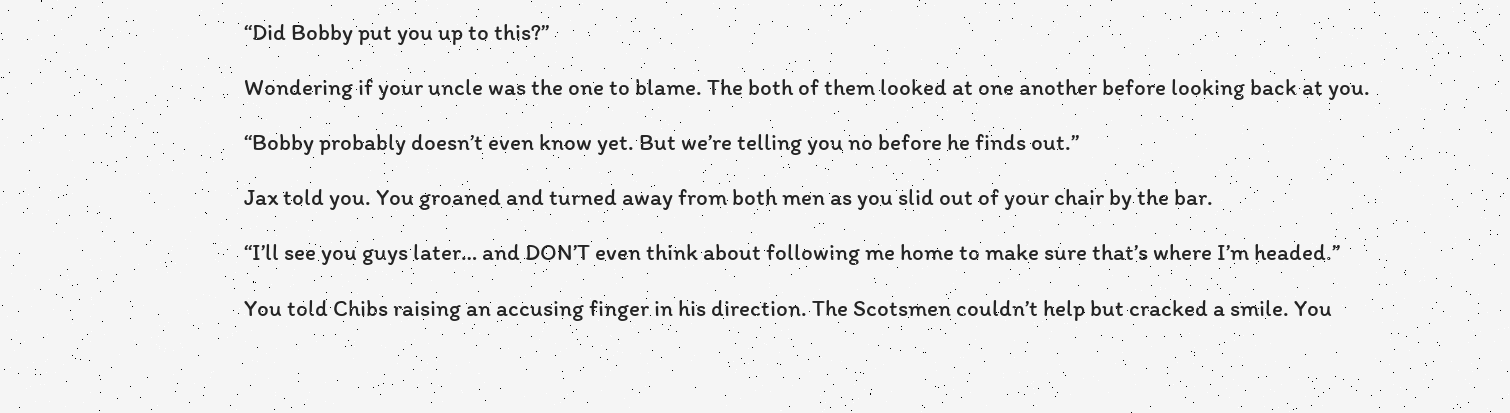“Did Bobby put you up to this?”

Wondering if your uncle was the one to blame. The both of them looked at one another before looking back at you.

“Bobby probably doesn’t even know yet. But we’re telling you no before he finds out.”

Jax told you. You groaned and turned away from both men as you slid out of your chair by the bar.

“I’ll see you guys later… and DON’T even think about following me home to make sure that’s where I’m headed.”

You told Chibs raising an accusing finger in his direction. The Scotsmen couldn’t help but cracked a smile. You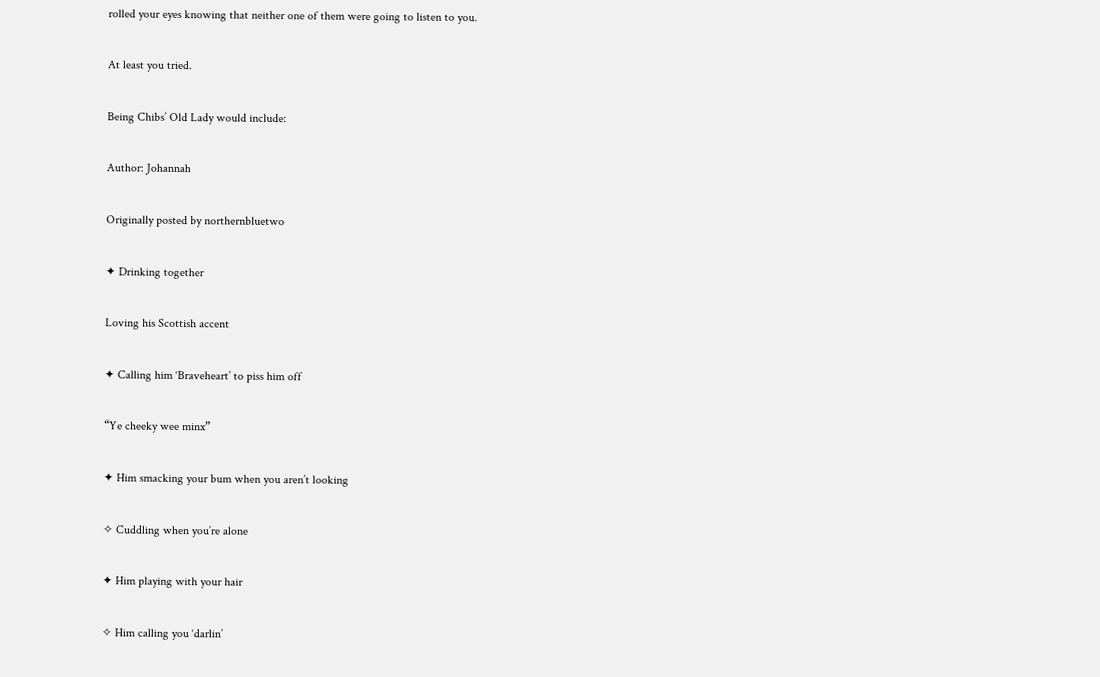rolled your eyes knowing that neither one of them were going to listen to you.

At least you tried.

Being Chibs’ Old Lady would include:

Author: Johannah

Originally posted by northernbluetwo

✦ Drinking together

Loving his Scottish accent

✦ Calling him ‘Braveheart’ to piss him off

“Ye cheeky wee minx”

✦ Him smacking your bum when you aren’t looking

✧ Cuddling when you’re alone

✦ Him playing with your hair

✧ Him calling you ‘darlin’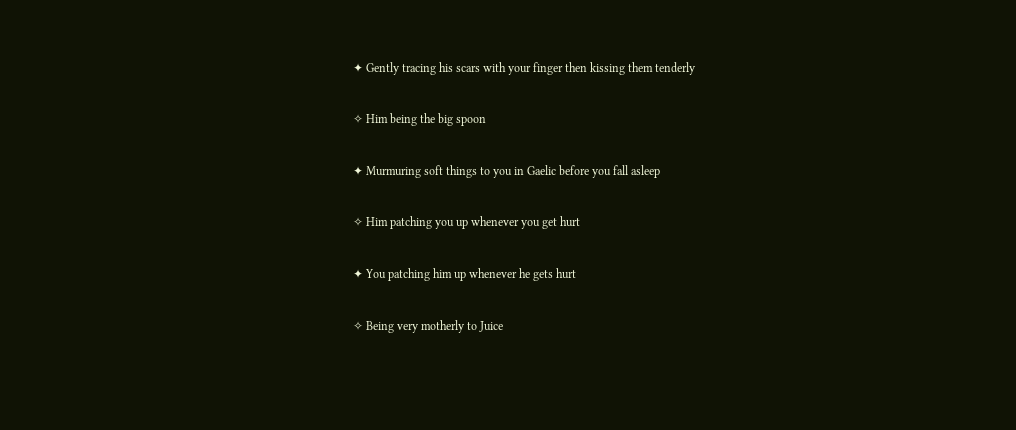✦ Gently tracing his scars with your finger then kissing them tenderly

✧ Him being the big spoon

✦ Murmuring soft things to you in Gaelic before you fall asleep

✧ Him patching you up whenever you get hurt

✦ You patching him up whenever he gets hurt

✧ Being very motherly to Juice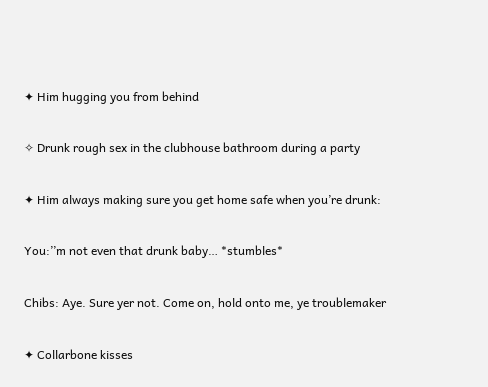✦ Him hugging you from behind

✧ Drunk rough sex in the clubhouse bathroom during a party

✦ Him always making sure you get home safe when you’re drunk:

You:’’m not even that drunk baby… *stumbles*

Chibs: Aye. Sure yer not. Come on, hold onto me, ye troublemaker

✦ Collarbone kisses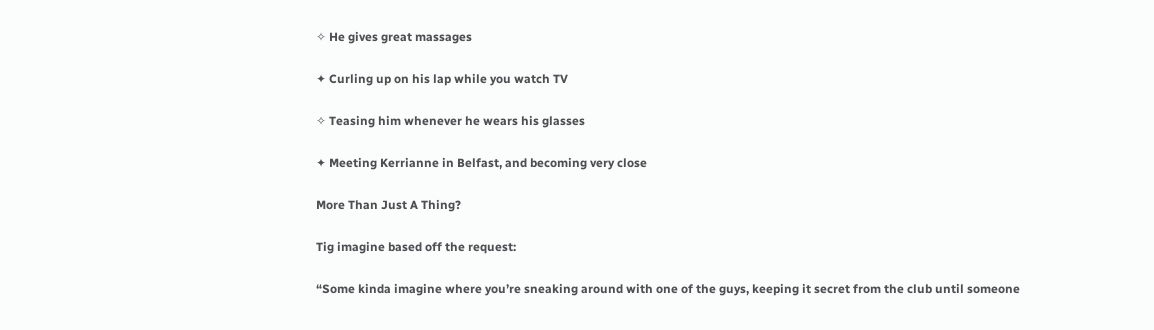✧ He gives great massages

✦ Curling up on his lap while you watch TV

✧ Teasing him whenever he wears his glasses

✦ Meeting Kerrianne in Belfast, and becoming very close

More Than Just A Thing?

Tig imagine based off the request:

“Some kinda imagine where you’re sneaking around with one of the guys, keeping it secret from the club until someone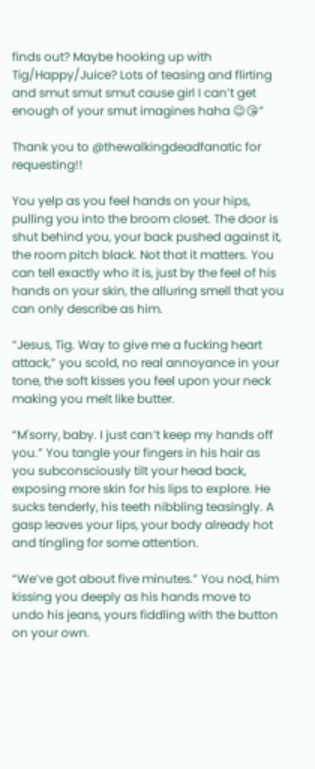finds out? Maybe hooking up with Tig/Happy/Juice? Lots of teasing and flirting and smut smut smut cause girl I can’t get enough of your smut imagines haha 😉😘”

Thank you to @thewalkingdeadfanatic for requesting!!

You yelp as you feel hands on your hips, pulling you into the broom closet. The door is shut behind you, your back pushed against it, the room pitch black. Not that it matters. You can tell exactly who it is, just by the feel of his hands on your skin, the alluring smell that you can only describe as him.

“Jesus, Tig. Way to give me a fucking heart attack,” you scold, no real annoyance in your tone, the soft kisses you feel upon your neck making you melt like butter.

“M'sorry, baby. I just can’t keep my hands off you.” You tangle your fingers in his hair as you subconsciously tilt your head back, exposing more skin for his lips to explore. He sucks tenderly, his teeth nibbling teasingly. A gasp leaves your lips, your body already hot and tingling for some attention.

“We’ve got about five minutes.” You nod, him kissing you deeply as his hands move to undo his jeans, yours fiddling with the button on your own.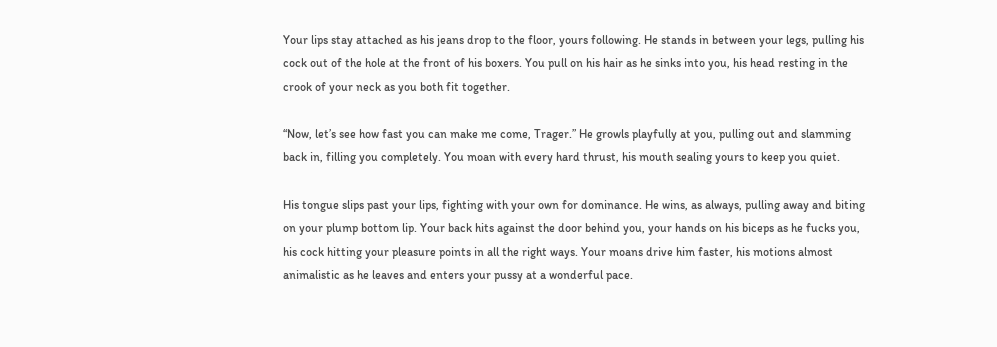Your lips stay attached as his jeans drop to the floor, yours following. He stands in between your legs, pulling his cock out of the hole at the front of his boxers. You pull on his hair as he sinks into you, his head resting in the crook of your neck as you both fit together.

“Now, let’s see how fast you can make me come, Trager.” He growls playfully at you, pulling out and slamming back in, filling you completely. You moan with every hard thrust, his mouth sealing yours to keep you quiet.

His tongue slips past your lips, fighting with your own for dominance. He wins, as always, pulling away and biting on your plump bottom lip. Your back hits against the door behind you, your hands on his biceps as he fucks you, his cock hitting your pleasure points in all the right ways. Your moans drive him faster, his motions almost animalistic as he leaves and enters your pussy at a wonderful pace.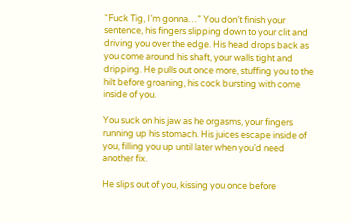“Fuck Tig, I’m gonna…” You don’t finish your sentence, his fingers slipping down to your clit and driving you over the edge. His head drops back as you come around his shaft, your walls tight and dripping. He pulls out once more, stuffing you to the hilt before groaning, his cock bursting with come inside of you.

You suck on his jaw as he orgasms, your fingers running up his stomach. His juices escape inside of you, filling you up until later when you’d need another fix.

He slips out of you, kissing you once before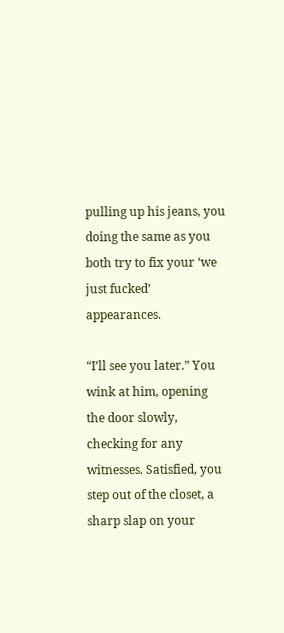pulling up his jeans, you doing the same as you both try to fix your ‘we just fucked’ appearances.

“I’ll see you later.” You wink at him, opening the door slowly, checking for any witnesses. Satisfied, you step out of the closet, a sharp slap on your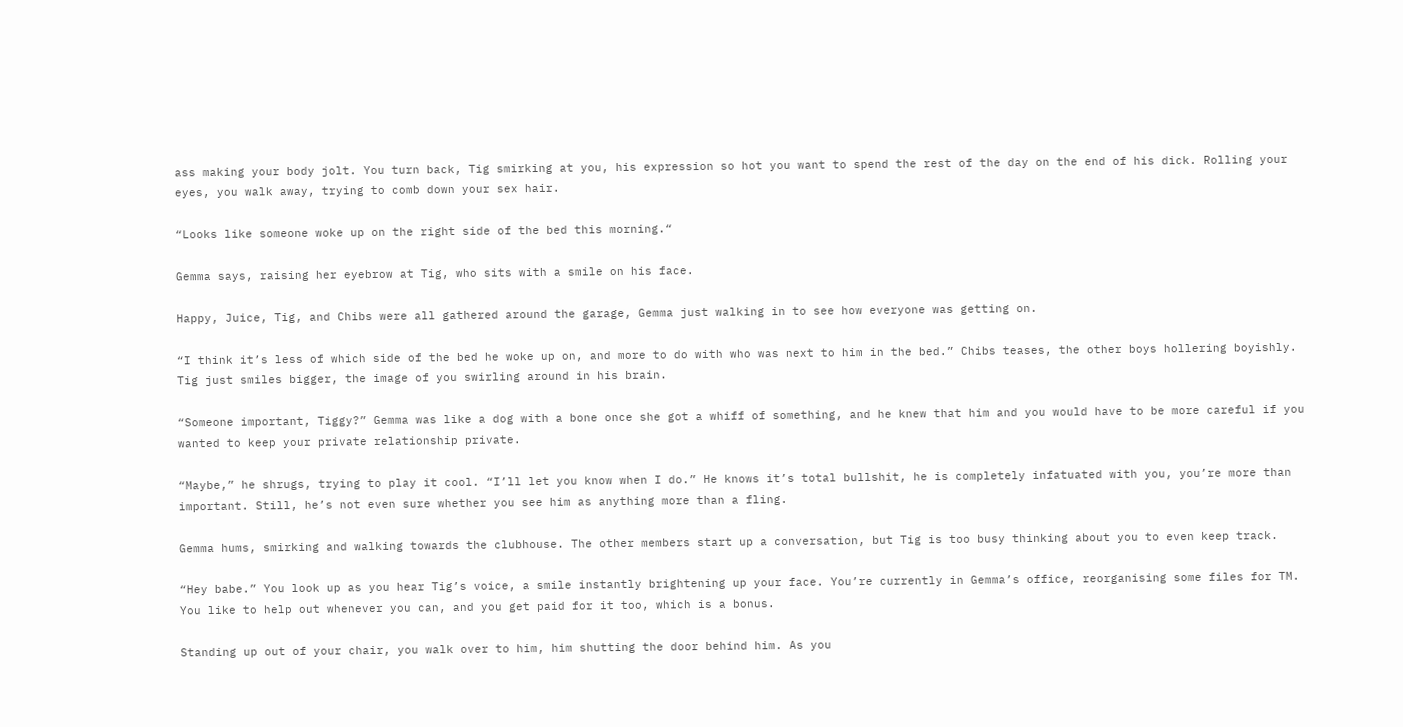ass making your body jolt. You turn back, Tig smirking at you, his expression so hot you want to spend the rest of the day on the end of his dick. Rolling your eyes, you walk away, trying to comb down your sex hair.

“Looks like someone woke up on the right side of the bed this morning.“

Gemma says, raising her eyebrow at Tig, who sits with a smile on his face.

Happy, Juice, Tig, and Chibs were all gathered around the garage, Gemma just walking in to see how everyone was getting on.

“I think it’s less of which side of the bed he woke up on, and more to do with who was next to him in the bed.” Chibs teases, the other boys hollering boyishly. Tig just smiles bigger, the image of you swirling around in his brain.

“Someone important, Tiggy?” Gemma was like a dog with a bone once she got a whiff of something, and he knew that him and you would have to be more careful if you wanted to keep your private relationship private.

“Maybe,” he shrugs, trying to play it cool. “I’ll let you know when I do.” He knows it’s total bullshit, he is completely infatuated with you, you’re more than important. Still, he’s not even sure whether you see him as anything more than a fling.

Gemma hums, smirking and walking towards the clubhouse. The other members start up a conversation, but Tig is too busy thinking about you to even keep track.

“Hey babe.” You look up as you hear Tig’s voice, a smile instantly brightening up your face. You’re currently in Gemma’s office, reorganising some files for TM. You like to help out whenever you can, and you get paid for it too, which is a bonus.

Standing up out of your chair, you walk over to him, him shutting the door behind him. As you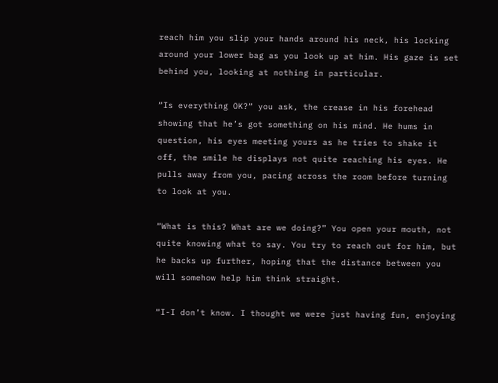reach him you slip your hands around his neck, his locking around your lower bag as you look up at him. His gaze is set behind you, looking at nothing in particular.

“Is everything OK?“ you ask, the crease in his forehead showing that he’s got something on his mind. He hums in question, his eyes meeting yours as he tries to shake it off, the smile he displays not quite reaching his eyes. He pulls away from you, pacing across the room before turning to look at you.

“What is this? What are we doing?” You open your mouth, not quite knowing what to say. You try to reach out for him, but he backs up further, hoping that the distance between you will somehow help him think straight.

“I-I don’t know. I thought we were just having fun, enjoying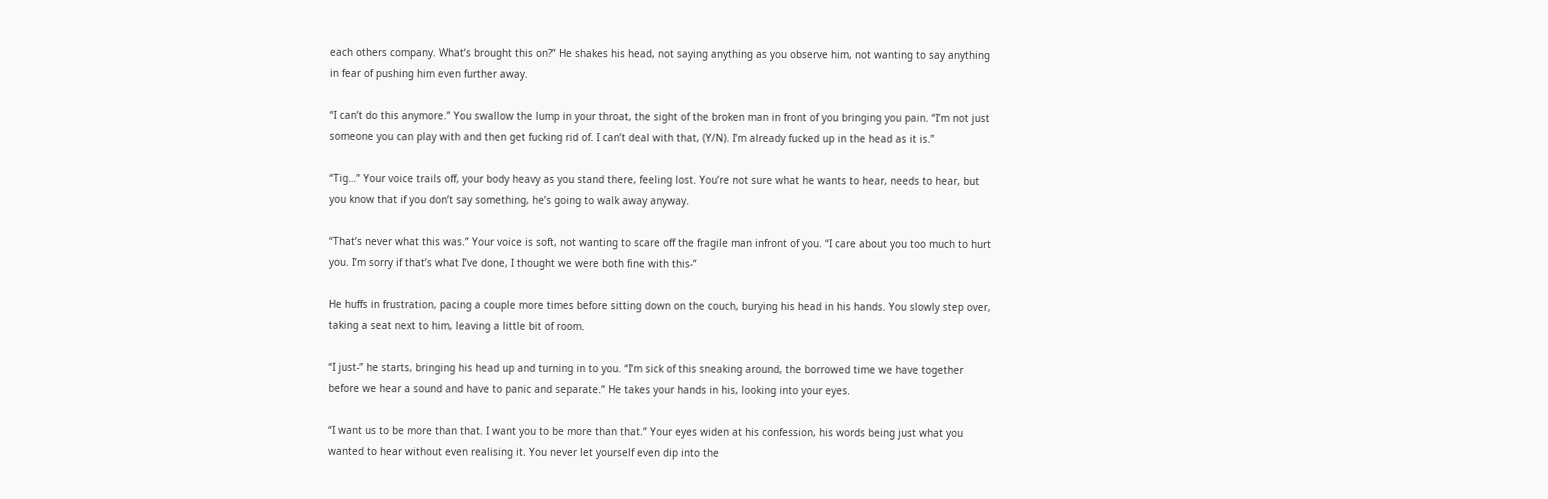each others company. What’s brought this on?” He shakes his head, not saying anything as you observe him, not wanting to say anything in fear of pushing him even further away.

“I can’t do this anymore.” You swallow the lump in your throat, the sight of the broken man in front of you bringing you pain. “I’m not just someone you can play with and then get fucking rid of. I can’t deal with that, (Y/N). I’m already fucked up in the head as it is.”

“Tig…” Your voice trails off, your body heavy as you stand there, feeling lost. You’re not sure what he wants to hear, needs to hear, but you know that if you don’t say something, he’s going to walk away anyway.

“That’s never what this was.” Your voice is soft, not wanting to scare off the fragile man infront of you. “I care about you too much to hurt you. I’m sorry if that’s what I’ve done, I thought we were both fine with this-”

He huffs in frustration, pacing a couple more times before sitting down on the couch, burying his head in his hands. You slowly step over, taking a seat next to him, leaving a little bit of room.

“I just-” he starts, bringing his head up and turning in to you. “I’m sick of this sneaking around, the borrowed time we have together before we hear a sound and have to panic and separate.” He takes your hands in his, looking into your eyes.

“I want us to be more than that. I want you to be more than that.” Your eyes widen at his confession, his words being just what you wanted to hear without even realising it. You never let yourself even dip into the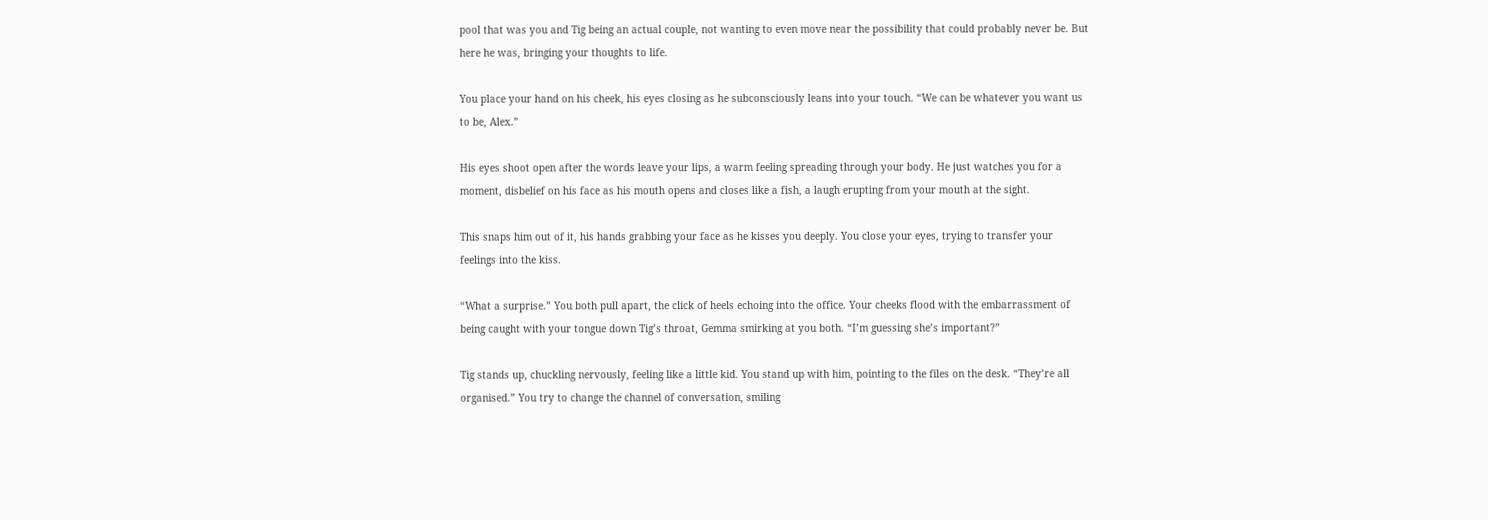pool that was you and Tig being an actual couple, not wanting to even move near the possibility that could probably never be. But here he was, bringing your thoughts to life.

You place your hand on his cheek, his eyes closing as he subconsciously leans into your touch. “We can be whatever you want us to be, Alex.”

His eyes shoot open after the words leave your lips, a warm feeling spreading through your body. He just watches you for a moment, disbelief on his face as his mouth opens and closes like a fish, a laugh erupting from your mouth at the sight.

This snaps him out of it, his hands grabbing your face as he kisses you deeply. You close your eyes, trying to transfer your feelings into the kiss.

“What a surprise.” You both pull apart, the click of heels echoing into the office. Your cheeks flood with the embarrassment of being caught with your tongue down Tig’s throat, Gemma smirking at you both. “I’m guessing she’s important?”

Tig stands up, chuckling nervously, feeling like a little kid. You stand up with him, pointing to the files on the desk. “They’re all organised.” You try to change the channel of conversation, smiling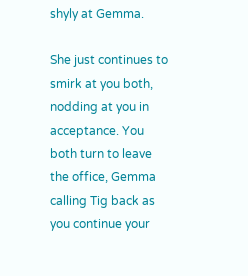shyly at Gemma.

She just continues to smirk at you both, nodding at you in acceptance. You both turn to leave the office, Gemma calling Tig back as you continue your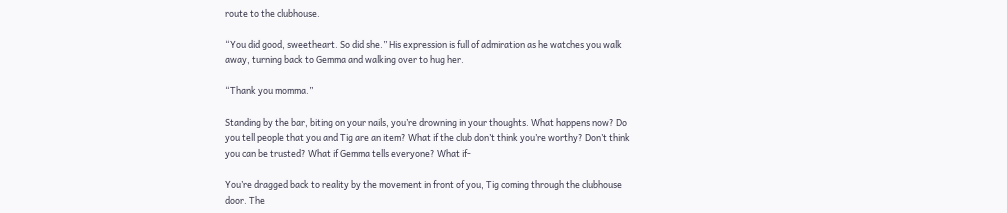route to the clubhouse.

“You did good, sweetheart. So did she.” His expression is full of admiration as he watches you walk away, turning back to Gemma and walking over to hug her.

“Thank you momma.”

Standing by the bar, biting on your nails, you’re drowning in your thoughts. What happens now? Do you tell people that you and Tig are an item? What if the club don’t think you’re worthy? Don’t think you can be trusted? What if Gemma tells everyone? What if-

You’re dragged back to reality by the movement in front of you, Tig coming through the clubhouse door. The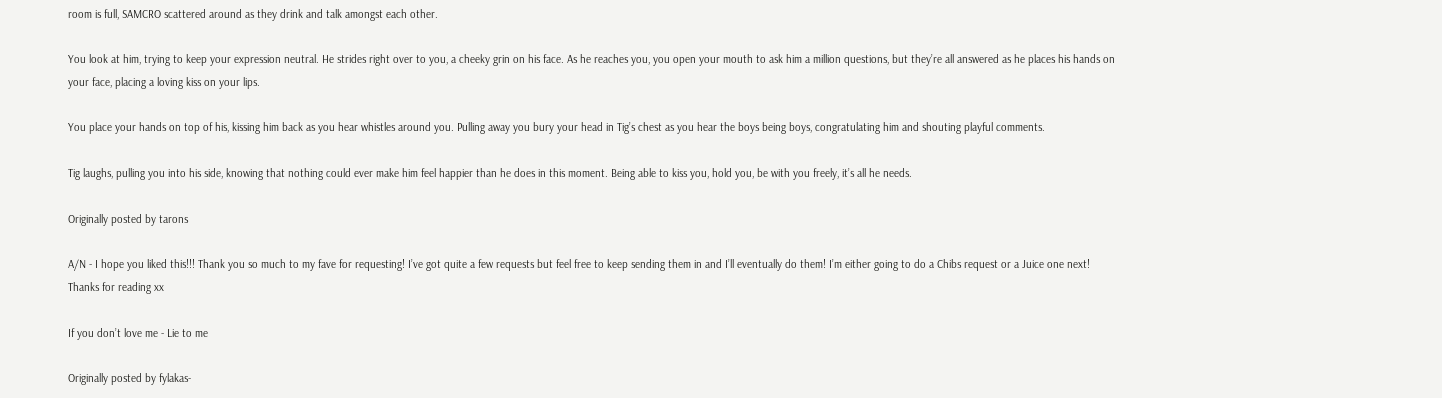room is full, SAMCRO scattered around as they drink and talk amongst each other.

You look at him, trying to keep your expression neutral. He strides right over to you, a cheeky grin on his face. As he reaches you, you open your mouth to ask him a million questions, but they’re all answered as he places his hands on your face, placing a loving kiss on your lips.

You place your hands on top of his, kissing him back as you hear whistles around you. Pulling away you bury your head in Tig’s chest as you hear the boys being boys, congratulating him and shouting playful comments.

Tig laughs, pulling you into his side, knowing that nothing could ever make him feel happier than he does in this moment. Being able to kiss you, hold you, be with you freely, it’s all he needs.

Originally posted by tarons

A/N - I hope you liked this!!! Thank you so much to my fave for requesting! I’ve got quite a few requests but feel free to keep sending them in and I’ll eventually do them! I’m either going to do a Chibs request or a Juice one next! Thanks for reading xx

If you don’t love me - Lie to me

Originally posted by fylakas-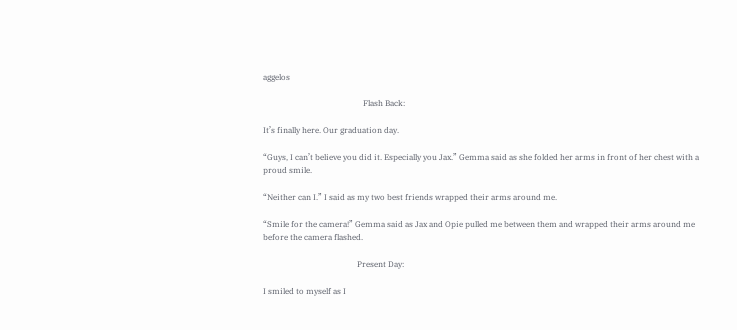aggelos

                                                  Flash Back:

It’s finally here. Our graduation day.

“Guys, I can’t believe you did it. Especially you Jax.” Gemma said as she folded her arms in front of her chest with a proud smile.

“Neither can I.” I said as my two best friends wrapped their arms around me.

“Smile for the camera!” Gemma said as Jax and Opie pulled me between them and wrapped their arms around me before the camera flashed.

                                               Present Day:

I smiled to myself as I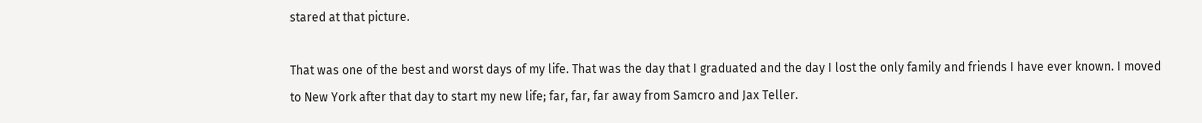stared at that picture.

That was one of the best and worst days of my life. That was the day that I graduated and the day I lost the only family and friends I have ever known. I moved to New York after that day to start my new life; far, far, far away from Samcro and Jax Teller.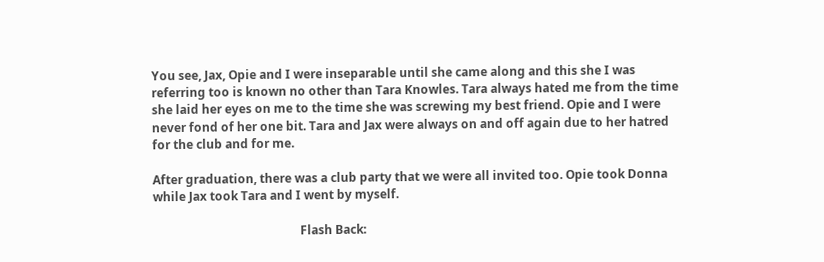You see, Jax, Opie and I were inseparable until she came along and this she I was referring too is known no other than Tara Knowles. Tara always hated me from the time she laid her eyes on me to the time she was screwing my best friend. Opie and I were never fond of her one bit. Tara and Jax were always on and off again due to her hatred for the club and for me.

After graduation, there was a club party that we were all invited too. Opie took Donna while Jax took Tara and I went by myself.

                                                 Flash Back: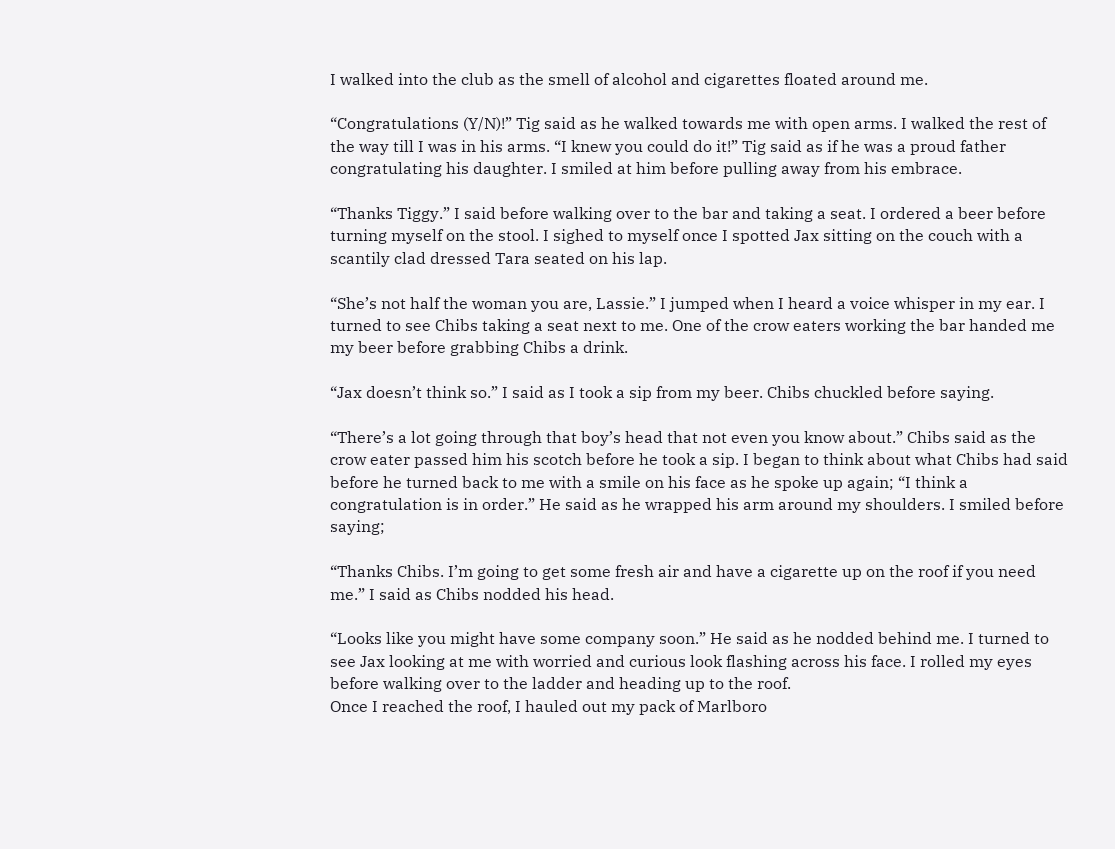I walked into the club as the smell of alcohol and cigarettes floated around me.

“Congratulations (Y/N)!” Tig said as he walked towards me with open arms. I walked the rest of the way till I was in his arms. “I knew you could do it!” Tig said as if he was a proud father congratulating his daughter. I smiled at him before pulling away from his embrace.

“Thanks Tiggy.” I said before walking over to the bar and taking a seat. I ordered a beer before turning myself on the stool. I sighed to myself once I spotted Jax sitting on the couch with a scantily clad dressed Tara seated on his lap.

“She’s not half the woman you are, Lassie.” I jumped when I heard a voice whisper in my ear. I turned to see Chibs taking a seat next to me. One of the crow eaters working the bar handed me my beer before grabbing Chibs a drink.

“Jax doesn’t think so.” I said as I took a sip from my beer. Chibs chuckled before saying.

“There’s a lot going through that boy’s head that not even you know about.” Chibs said as the crow eater passed him his scotch before he took a sip. I began to think about what Chibs had said before he turned back to me with a smile on his face as he spoke up again; “I think a congratulation is in order.” He said as he wrapped his arm around my shoulders. I smiled before saying;

“Thanks Chibs. I’m going to get some fresh air and have a cigarette up on the roof if you need me.” I said as Chibs nodded his head.

“Looks like you might have some company soon.” He said as he nodded behind me. I turned to see Jax looking at me with worried and curious look flashing across his face. I rolled my eyes before walking over to the ladder and heading up to the roof.
Once I reached the roof, I hauled out my pack of Marlboro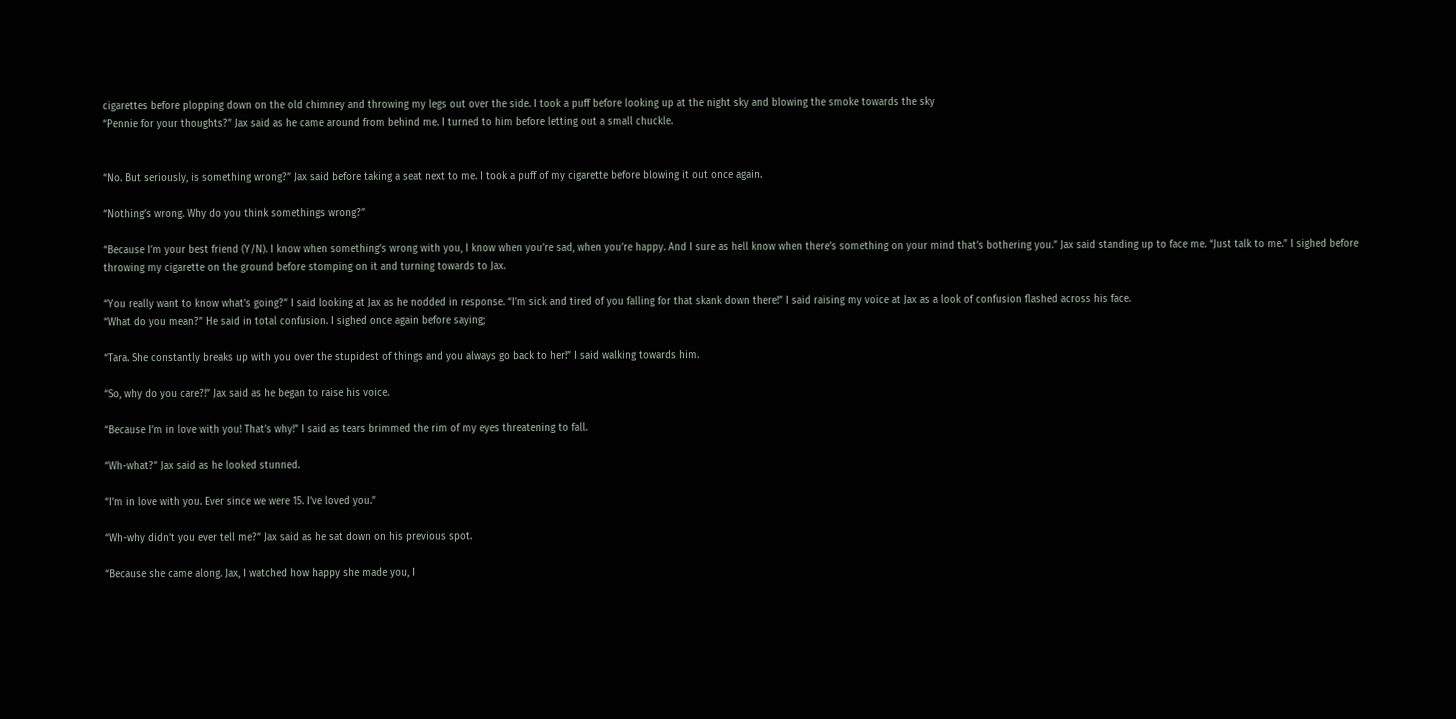cigarettes before plopping down on the old chimney and throwing my legs out over the side. I took a puff before looking up at the night sky and blowing the smoke towards the sky
“Pennie for your thoughts?” Jax said as he came around from behind me. I turned to him before letting out a small chuckle.


“No. But seriously, is something wrong?” Jax said before taking a seat next to me. I took a puff of my cigarette before blowing it out once again.

“Nothing’s wrong. Why do you think somethings wrong?”

“Because I’m your best friend (Y/N). I know when something’s wrong with you, I know when you’re sad, when you’re happy. And I sure as hell know when there’s something on your mind that’s bothering you.” Jax said standing up to face me. “Just talk to me.” I sighed before throwing my cigarette on the ground before stomping on it and turning towards to Jax.

“You really want to know what’s going?” I said looking at Jax as he nodded in response. “I’m sick and tired of you falling for that skank down there!” I said raising my voice at Jax as a look of confusion flashed across his face.
“What do you mean?” He said in total confusion. I sighed once again before saying;

“Tara. She constantly breaks up with you over the stupidest of things and you always go back to her!” I said walking towards him.

“So, why do you care?!” Jax said as he began to raise his voice.

“Because I’m in love with you! That’s why!” I said as tears brimmed the rim of my eyes threatening to fall.

“Wh-what?” Jax said as he looked stunned.

“I’m in love with you. Ever since we were 15. I’ve loved you.”

“Wh-why didn’t you ever tell me?” Jax said as he sat down on his previous spot.

“Because she came along. Jax, I watched how happy she made you, I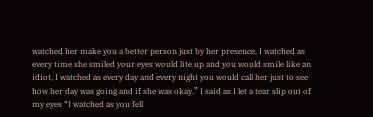watched her make you a better person just by her presence, I watched as every time she smiled your eyes would lite up and you would smile like an idiot, I watched as every day and every night you would call her just to see how her day was going and if she was okay.” I said as I let a tear slip out of my eyes “I watched as you fell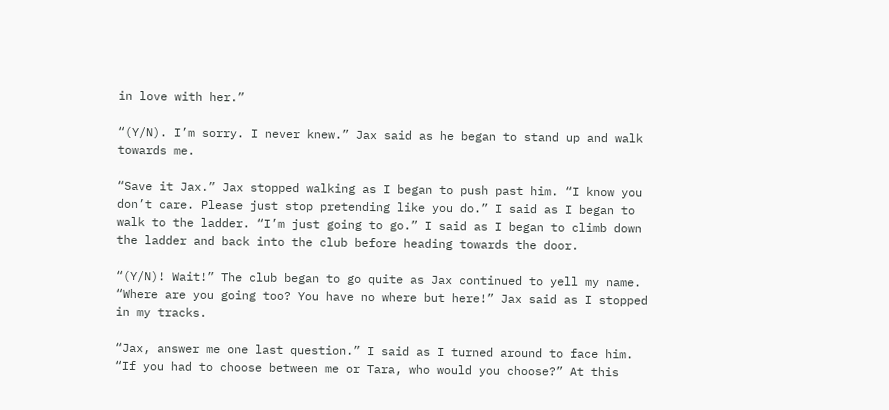in love with her.”

“(Y/N). I’m sorry. I never knew.” Jax said as he began to stand up and walk towards me.

“Save it Jax.” Jax stopped walking as I began to push past him. “I know you don’t care. Please just stop pretending like you do.” I said as I began to walk to the ladder. “I’m just going to go.” I said as I began to climb down the ladder and back into the club before heading towards the door.

“(Y/N)! Wait!” The club began to go quite as Jax continued to yell my name. “Where are you going too? You have no where but here!” Jax said as I stopped in my tracks.

“Jax, answer me one last question.” I said as I turned around to face him. “If you had to choose between me or Tara, who would you choose?” At this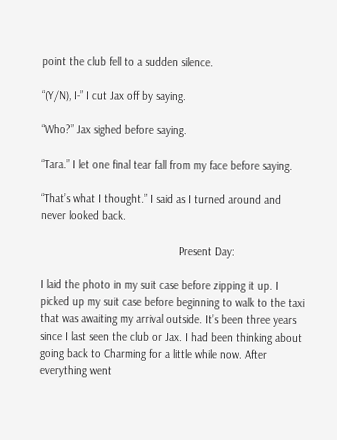point the club fell to a sudden silence.

“(Y/N), I-” I cut Jax off by saying.

“Who?” Jax sighed before saying.

“Tara.” I let one final tear fall from my face before saying.

“That’s what I thought.” I said as I turned around and never looked back.

                                              Present Day:

I laid the photo in my suit case before zipping it up. I picked up my suit case before beginning to walk to the taxi that was awaiting my arrival outside. It’s been three years since I last seen the club or Jax. I had been thinking about going back to Charming for a little while now. After everything went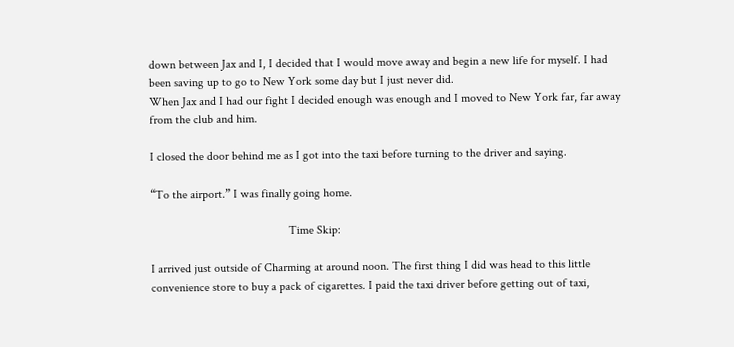down between Jax and I, I decided that I would move away and begin a new life for myself. I had been saving up to go to New York some day but I just never did.
When Jax and I had our fight I decided enough was enough and I moved to New York far, far away from the club and him.

I closed the door behind me as I got into the taxi before turning to the driver and saying.

“To the airport.” I was finally going home.

                                              Time Skip:

I arrived just outside of Charming at around noon. The first thing I did was head to this little convenience store to buy a pack of cigarettes. I paid the taxi driver before getting out of taxi,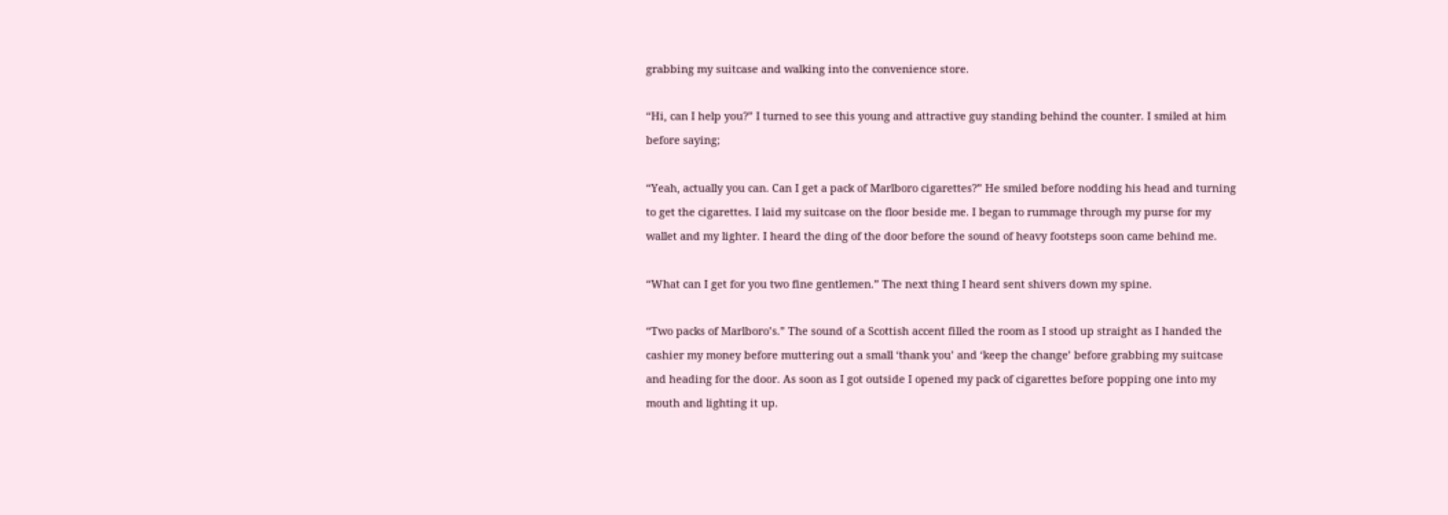grabbing my suitcase and walking into the convenience store.

“Hi, can I help you?” I turned to see this young and attractive guy standing behind the counter. I smiled at him before saying;

“Yeah, actually you can. Can I get a pack of Marlboro cigarettes?” He smiled before nodding his head and turning to get the cigarettes. I laid my suitcase on the floor beside me. I began to rummage through my purse for my wallet and my lighter. I heard the ding of the door before the sound of heavy footsteps soon came behind me.

“What can I get for you two fine gentlemen.” The next thing I heard sent shivers down my spine.

“Two packs of Marlboro’s.” The sound of a Scottish accent filled the room as I stood up straight as I handed the cashier my money before muttering out a small ‘thank you’ and ‘keep the change’ before grabbing my suitcase and heading for the door. As soon as I got outside I opened my pack of cigarettes before popping one into my mouth and lighting it up.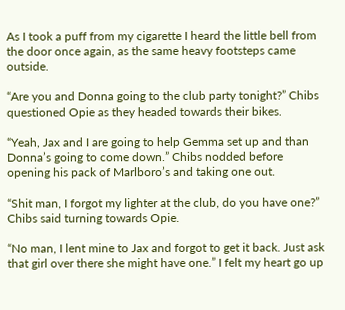As I took a puff from my cigarette I heard the little bell from the door once again, as the same heavy footsteps came outside.

“Are you and Donna going to the club party tonight?” Chibs questioned Opie as they headed towards their bikes.

“Yeah, Jax and I are going to help Gemma set up and than Donna’s going to come down.” Chibs nodded before opening his pack of Marlboro’s and taking one out.

“Shit man, I forgot my lighter at the club, do you have one?” Chibs said turning towards Opie.

“No man, I lent mine to Jax and forgot to get it back. Just ask that girl over there she might have one.” I felt my heart go up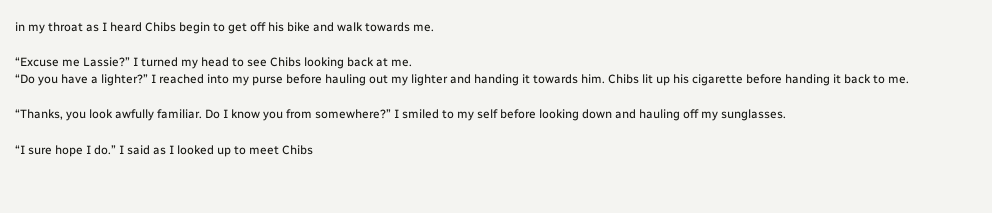in my throat as I heard Chibs begin to get off his bike and walk towards me.

“Excuse me Lassie?” I turned my head to see Chibs looking back at me.
“Do you have a lighter?” I reached into my purse before hauling out my lighter and handing it towards him. Chibs lit up his cigarette before handing it back to me.

“Thanks, you look awfully familiar. Do I know you from somewhere?” I smiled to my self before looking down and hauling off my sunglasses.

“I sure hope I do.” I said as I looked up to meet Chibs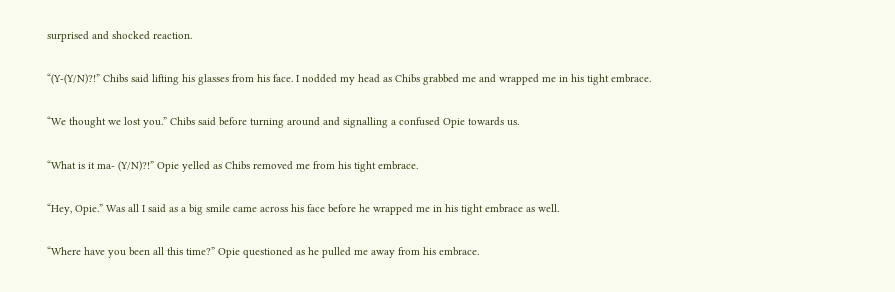surprised and shocked reaction.

“(Y-(Y/N)?!” Chibs said lifting his glasses from his face. I nodded my head as Chibs grabbed me and wrapped me in his tight embrace.

“We thought we lost you.” Chibs said before turning around and signalling a confused Opie towards us.

“What is it ma- (Y/N)?!” Opie yelled as Chibs removed me from his tight embrace.

“Hey, Opie.” Was all I said as a big smile came across his face before he wrapped me in his tight embrace as well.

“Where have you been all this time?” Opie questioned as he pulled me away from his embrace.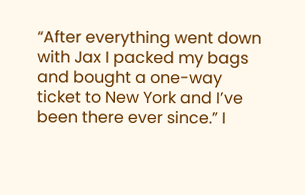“After everything went down with Jax I packed my bags and bought a one-way ticket to New York and I’ve been there ever since.” I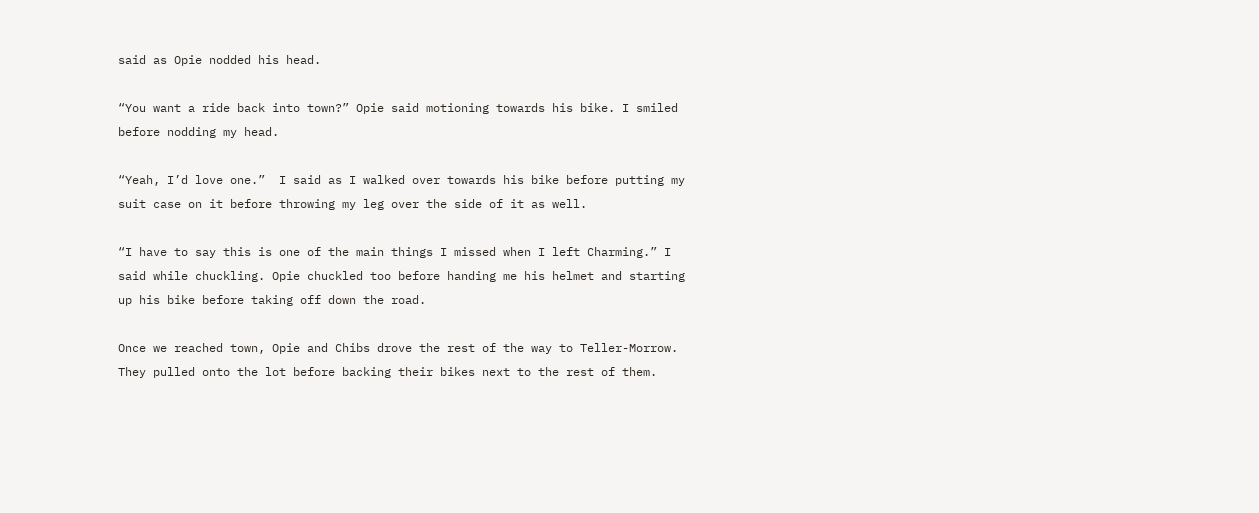said as Opie nodded his head.

“You want a ride back into town?” Opie said motioning towards his bike. I smiled before nodding my head.

“Yeah, I’d love one.”  I said as I walked over towards his bike before putting my suit case on it before throwing my leg over the side of it as well.

“I have to say this is one of the main things I missed when I left Charming.” I said while chuckling. Opie chuckled too before handing me his helmet and starting up his bike before taking off down the road.

Once we reached town, Opie and Chibs drove the rest of the way to Teller-Morrow. They pulled onto the lot before backing their bikes next to the rest of them.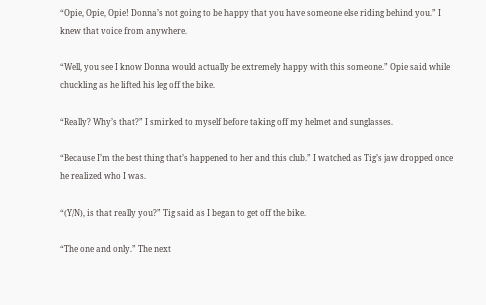“Opie, Opie, Opie! Donna’s not going to be happy that you have someone else riding behind you.” I knew that voice from anywhere.

“Well, you see I know Donna would actually be extremely happy with this someone.” Opie said while chuckling as he lifted his leg off the bike.

“Really? Why’s that?” I smirked to myself before taking off my helmet and sunglasses.

“Because I’m the best thing that’s happened to her and this club.” I watched as Tig’s jaw dropped once he realized who I was.

“(Y/N), is that really you?” Tig said as I began to get off the bike.

“The one and only.” The next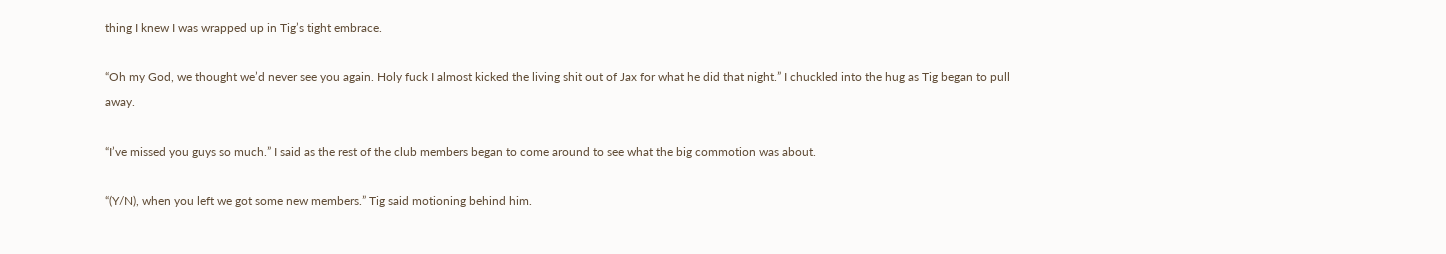thing I knew I was wrapped up in Tig’s tight embrace.

“Oh my God, we thought we’d never see you again. Holy fuck I almost kicked the living shit out of Jax for what he did that night.” I chuckled into the hug as Tig began to pull away.

“I’ve missed you guys so much.” I said as the rest of the club members began to come around to see what the big commotion was about.

“(Y/N), when you left we got some new members.” Tig said motioning behind him.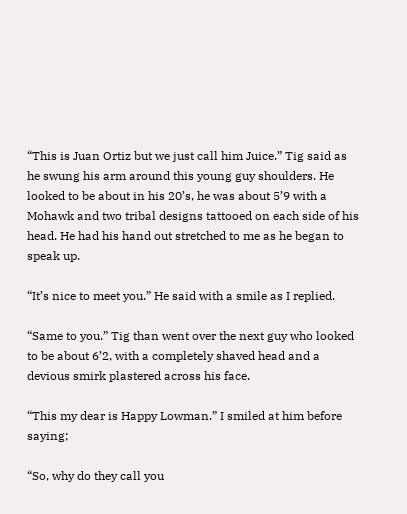“This is Juan Ortiz but we just call him Juice.” Tig said as he swung his arm around this young guy shoulders. He looked to be about in his 20’s, he was about 5’9 with a Mohawk and two tribal designs tattooed on each side of his head. He had his hand out stretched to me as he began to speak up.

“It’s nice to meet you.” He said with a smile as I replied.

“Same to you.” Tig than went over the next guy who looked to be about 6’2, with a completely shaved head and a devious smirk plastered across his face.

“This my dear is Happy Lowman.” I smiled at him before saying;

“So, why do they call you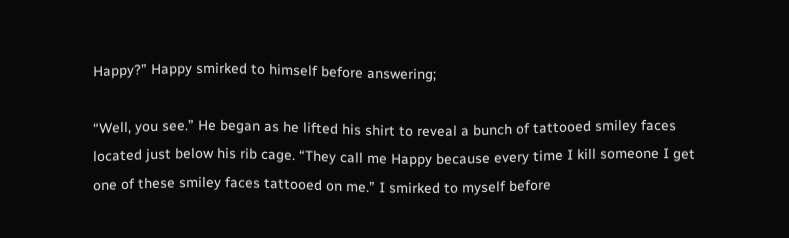Happy?” Happy smirked to himself before answering;

“Well, you see.” He began as he lifted his shirt to reveal a bunch of tattooed smiley faces located just below his rib cage. “They call me Happy because every time I kill someone I get one of these smiley faces tattooed on me.” I smirked to myself before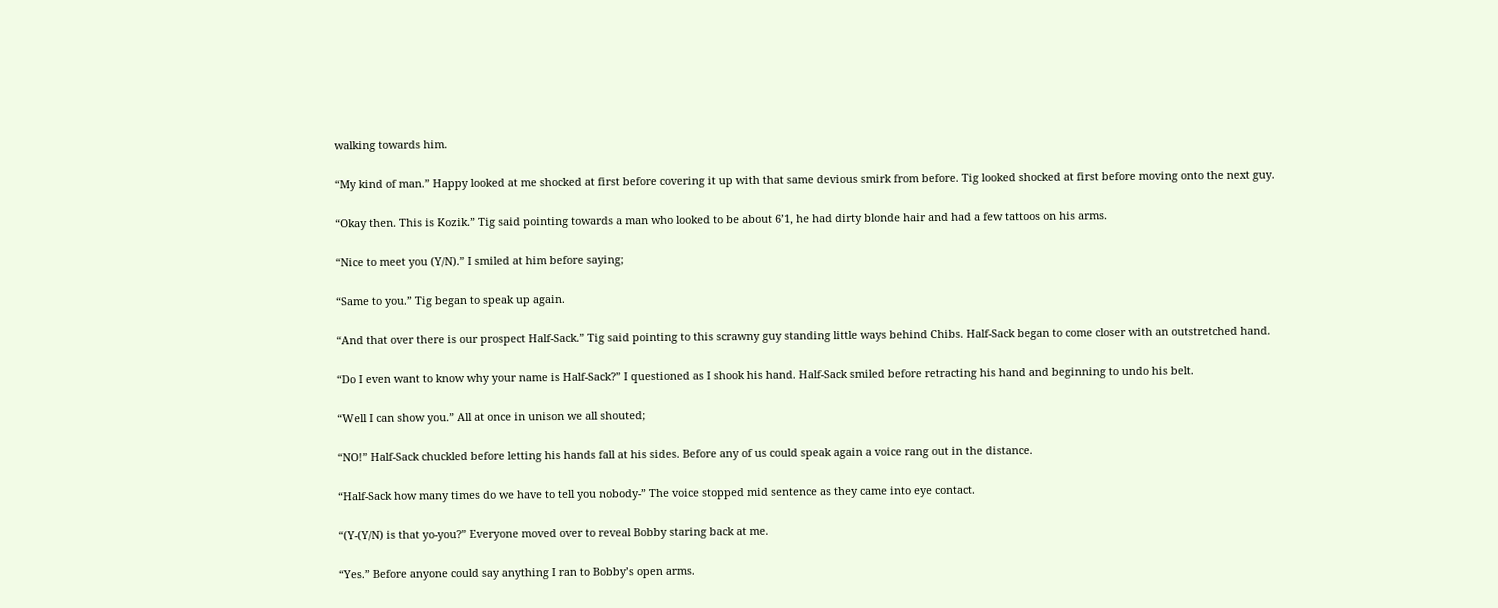walking towards him.

“My kind of man.” Happy looked at me shocked at first before covering it up with that same devious smirk from before. Tig looked shocked at first before moving onto the next guy.

“Okay then. This is Kozik.” Tig said pointing towards a man who looked to be about 6’1, he had dirty blonde hair and had a few tattoos on his arms.

“Nice to meet you (Y/N).” I smiled at him before saying;

“Same to you.” Tig began to speak up again.

“And that over there is our prospect Half-Sack.” Tig said pointing to this scrawny guy standing little ways behind Chibs. Half-Sack began to come closer with an outstretched hand.

“Do I even want to know why your name is Half-Sack?” I questioned as I shook his hand. Half-Sack smiled before retracting his hand and beginning to undo his belt.

“Well I can show you.” All at once in unison we all shouted;

“NO!” Half-Sack chuckled before letting his hands fall at his sides. Before any of us could speak again a voice rang out in the distance.

“Half-Sack how many times do we have to tell you nobody-” The voice stopped mid sentence as they came into eye contact.

“(Y-(Y/N) is that yo-you?” Everyone moved over to reveal Bobby staring back at me.

“Yes.” Before anyone could say anything I ran to Bobby’s open arms.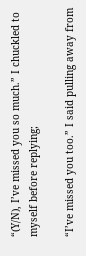“(Y/N), I’ve missed you so much.” I chuckled to myself before replying;

“I’ve missed you too.” I said pulling away from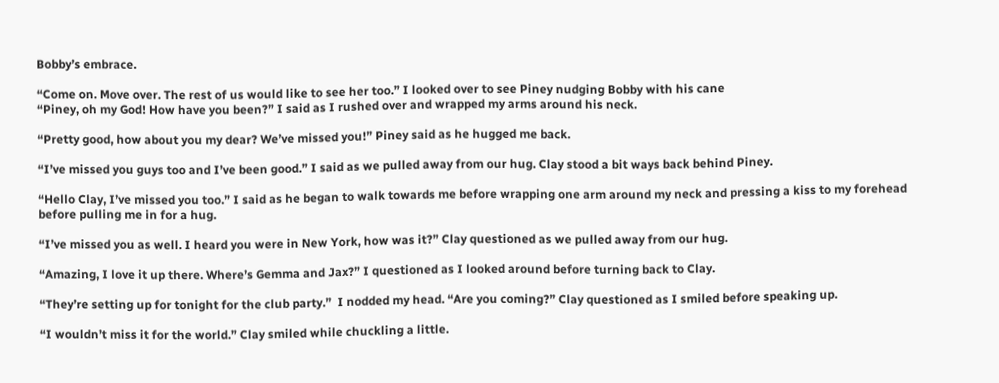Bobby’s embrace.

“Come on. Move over. The rest of us would like to see her too.” I looked over to see Piney nudging Bobby with his cane
“Piney, oh my God! How have you been?” I said as I rushed over and wrapped my arms around his neck.

“Pretty good, how about you my dear? We’ve missed you!” Piney said as he hugged me back.

“I’ve missed you guys too and I’ve been good.” I said as we pulled away from our hug. Clay stood a bit ways back behind Piney.

“Hello Clay, I’ve missed you too.” I said as he began to walk towards me before wrapping one arm around my neck and pressing a kiss to my forehead before pulling me in for a hug.

“I’ve missed you as well. I heard you were in New York, how was it?” Clay questioned as we pulled away from our hug.

“Amazing, I love it up there. Where’s Gemma and Jax?” I questioned as I looked around before turning back to Clay.

“They’re setting up for tonight for the club party.”  I nodded my head. “Are you coming?” Clay questioned as I smiled before speaking up.

“I wouldn’t miss it for the world.” Clay smiled while chuckling a little.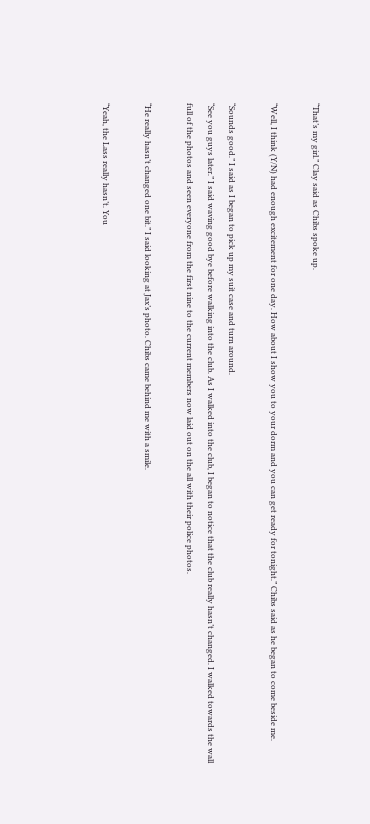“That’s my girl.” Clay said as Chibs spoke up.

“Well, I think (Y/N) had enough excitement for one day. How about I show you to your dorm and you can get ready for tonight.” Chibs said as he began to come beside me.

“Sounds good.” I said as I began to pick up my suit case and turn around.
“See you guys later.” I said waving good bye before walking into the club. As I walked into the club, I began to notice that the club really hasn’t changed. I walked towards the wall full of the photos and seen everyone from the first nine to the current members now laid out on the all with their police photos.

“He really hasn’t changed one bit.” I said looking at Jax’s photo. Chibs came behind me with a smile.

“Yeah, the Lass really hasn’t. You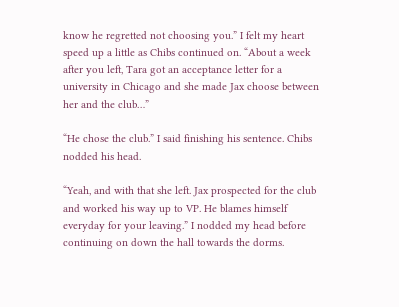know he regretted not choosing you.” I felt my heart speed up a little as Chibs continued on. “About a week after you left, Tara got an acceptance letter for a university in Chicago and she made Jax choose between her and the club…”

“He chose the club.” I said finishing his sentence. Chibs nodded his head.

“Yeah, and with that she left. Jax prospected for the club and worked his way up to VP. He blames himself everyday for your leaving.” I nodded my head before continuing on down the hall towards the dorms.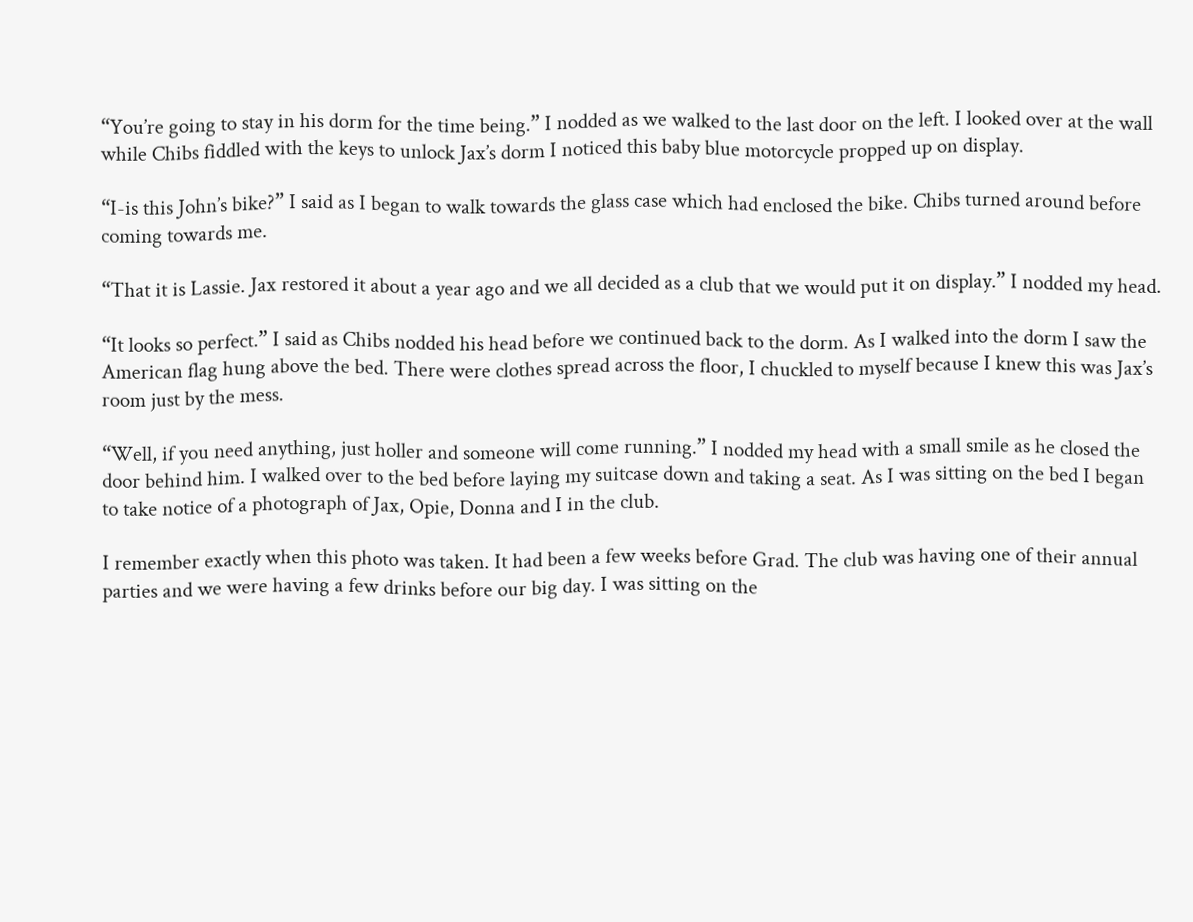“You’re going to stay in his dorm for the time being.” I nodded as we walked to the last door on the left. I looked over at the wall while Chibs fiddled with the keys to unlock Jax’s dorm I noticed this baby blue motorcycle propped up on display.

“I-is this John’s bike?” I said as I began to walk towards the glass case which had enclosed the bike. Chibs turned around before coming towards me.

“That it is Lassie. Jax restored it about a year ago and we all decided as a club that we would put it on display.” I nodded my head.

“It looks so perfect.” I said as Chibs nodded his head before we continued back to the dorm. As I walked into the dorm I saw the American flag hung above the bed. There were clothes spread across the floor, I chuckled to myself because I knew this was Jax’s room just by the mess.

“Well, if you need anything, just holler and someone will come running.” I nodded my head with a small smile as he closed the door behind him. I walked over to the bed before laying my suitcase down and taking a seat. As I was sitting on the bed I began to take notice of a photograph of Jax, Opie, Donna and I in the club.

I remember exactly when this photo was taken. It had been a few weeks before Grad. The club was having one of their annual parties and we were having a few drinks before our big day. I was sitting on the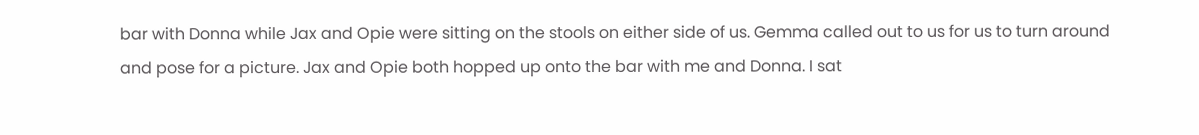bar with Donna while Jax and Opie were sitting on the stools on either side of us. Gemma called out to us for us to turn around and pose for a picture. Jax and Opie both hopped up onto the bar with me and Donna. I sat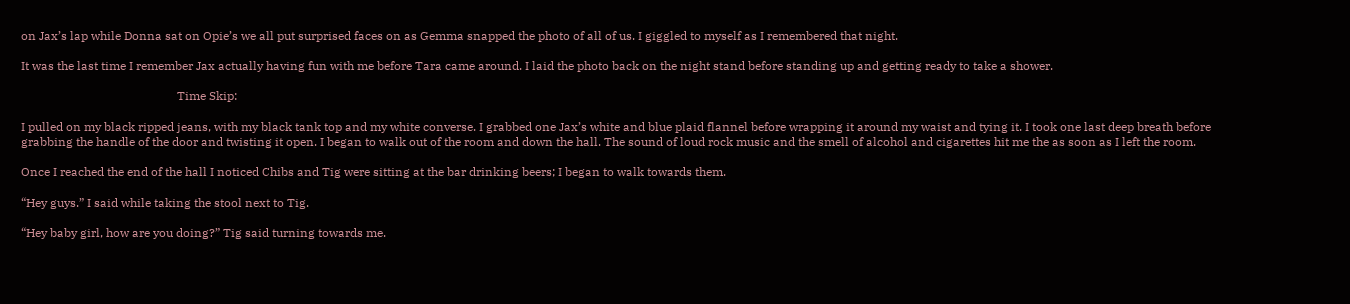on Jax’s lap while Donna sat on Opie’s we all put surprised faces on as Gemma snapped the photo of all of us. I giggled to myself as I remembered that night.

It was the last time I remember Jax actually having fun with me before Tara came around. I laid the photo back on the night stand before standing up and getting ready to take a shower.

                                                    Time Skip:

I pulled on my black ripped jeans, with my black tank top and my white converse. I grabbed one Jax’s white and blue plaid flannel before wrapping it around my waist and tying it. I took one last deep breath before grabbing the handle of the door and twisting it open. I began to walk out of the room and down the hall. The sound of loud rock music and the smell of alcohol and cigarettes hit me the as soon as I left the room.

Once I reached the end of the hall I noticed Chibs and Tig were sitting at the bar drinking beers; I began to walk towards them.

“Hey guys.” I said while taking the stool next to Tig.

“Hey baby girl, how are you doing?” Tig said turning towards me.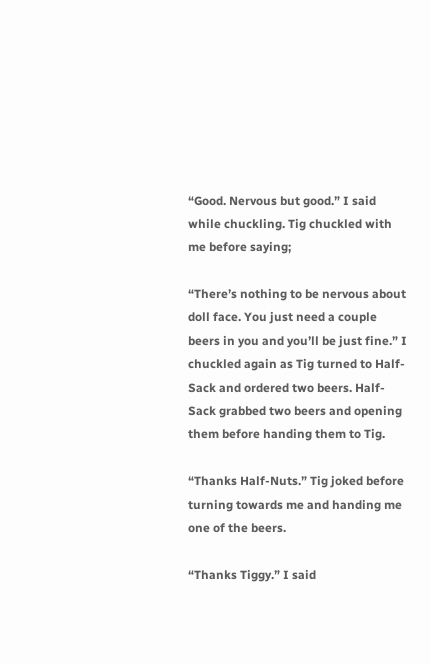“Good. Nervous but good.” I said while chuckling. Tig chuckled with me before saying;

“There’s nothing to be nervous about doll face. You just need a couple beers in you and you’ll be just fine.” I chuckled again as Tig turned to Half-Sack and ordered two beers. Half-Sack grabbed two beers and opening them before handing them to Tig.

“Thanks Half-Nuts.” Tig joked before turning towards me and handing me one of the beers.

“Thanks Tiggy.” I said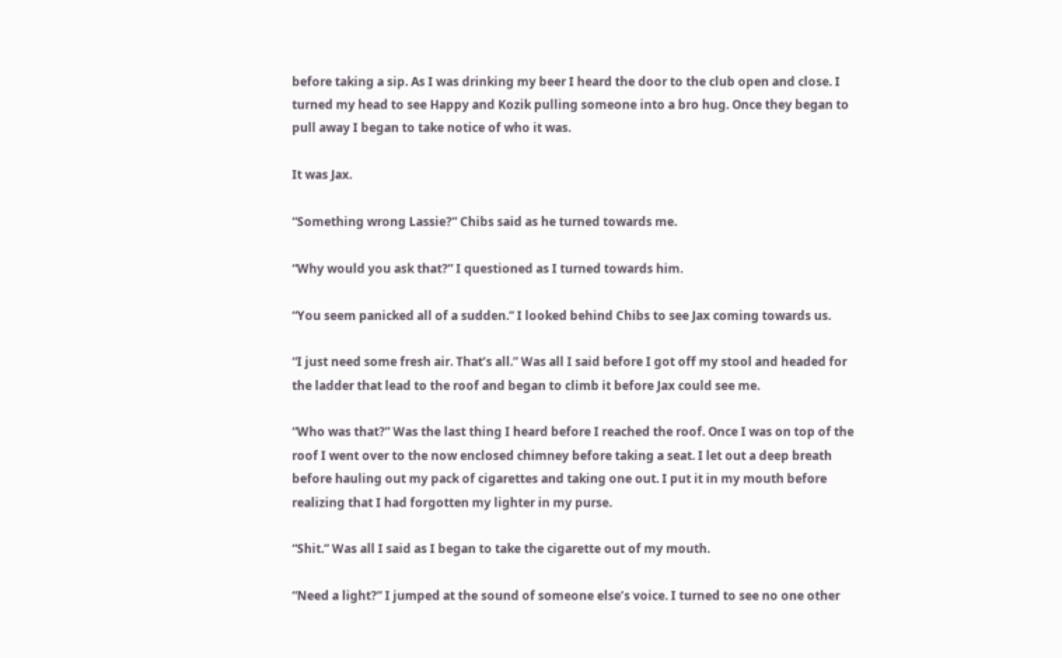before taking a sip. As I was drinking my beer I heard the door to the club open and close. I turned my head to see Happy and Kozik pulling someone into a bro hug. Once they began to pull away I began to take notice of who it was.

It was Jax.

“Something wrong Lassie?” Chibs said as he turned towards me.

“Why would you ask that?” I questioned as I turned towards him.

“You seem panicked all of a sudden.” I looked behind Chibs to see Jax coming towards us.

“I just need some fresh air. That’s all.” Was all I said before I got off my stool and headed for the ladder that lead to the roof and began to climb it before Jax could see me.

“Who was that?” Was the last thing I heard before I reached the roof. Once I was on top of the roof I went over to the now enclosed chimney before taking a seat. I let out a deep breath before hauling out my pack of cigarettes and taking one out. I put it in my mouth before realizing that I had forgotten my lighter in my purse.

“Shit.” Was all I said as I began to take the cigarette out of my mouth.

“Need a light?” I jumped at the sound of someone else’s voice. I turned to see no one other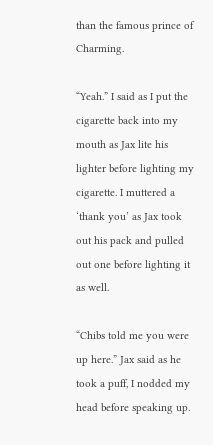than the famous prince of Charming.

“Yeah.” I said as I put the cigarette back into my mouth as Jax lite his lighter before lighting my cigarette. I muttered a ‘thank you’ as Jax took out his pack and pulled out one before lighting it as well.

“Chibs told me you were up here.” Jax said as he took a puff, I nodded my head before speaking up.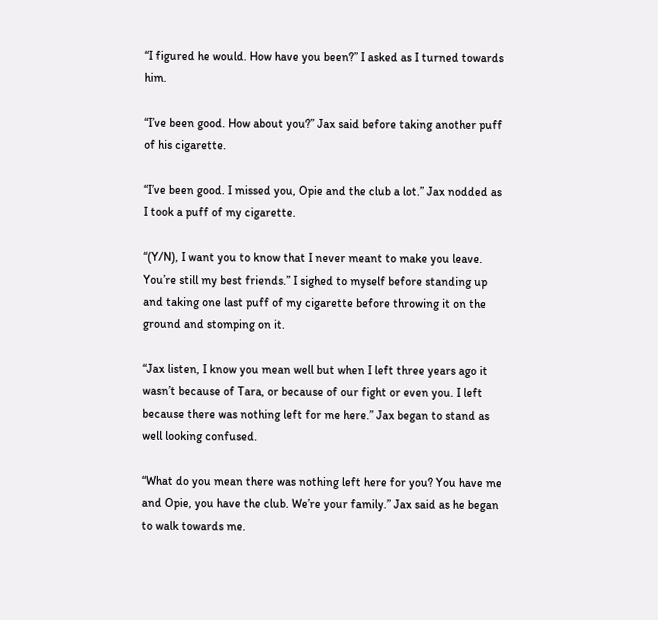“I figured he would. How have you been?” I asked as I turned towards him.

“I’ve been good. How about you?” Jax said before taking another puff of his cigarette.

“I’ve been good. I missed you, Opie and the club a lot.” Jax nodded as I took a puff of my cigarette.

“(Y/N), I want you to know that I never meant to make you leave. You’re still my best friends.” I sighed to myself before standing up and taking one last puff of my cigarette before throwing it on the ground and stomping on it.

“Jax listen, I know you mean well but when I left three years ago it wasn’t because of Tara, or because of our fight or even you. I left because there was nothing left for me here.” Jax began to stand as well looking confused.

“What do you mean there was nothing left here for you? You have me and Opie, you have the club. We’re your family.” Jax said as he began to walk towards me.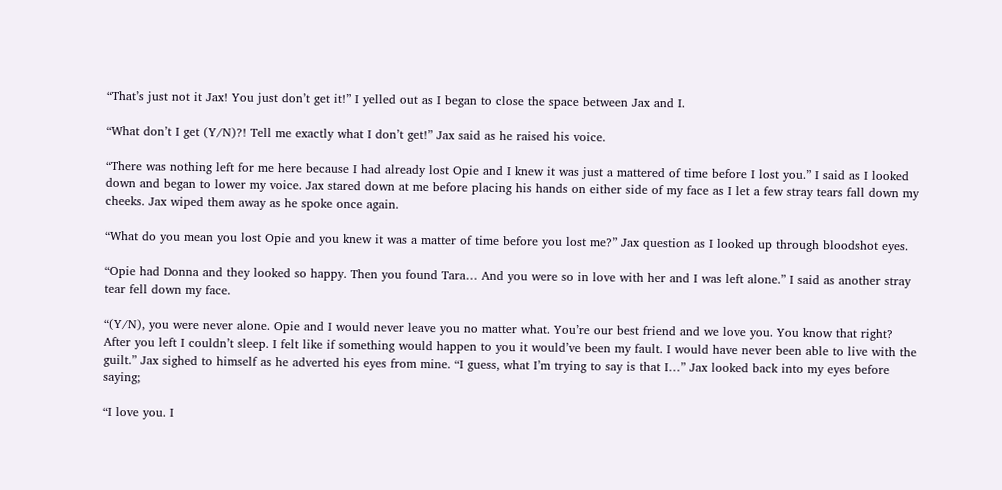“That’s just not it Jax! You just don’t get it!” I yelled out as I began to close the space between Jax and I.

“What don’t I get (Y/N)?! Tell me exactly what I don’t get!” Jax said as he raised his voice.

“There was nothing left for me here because I had already lost Opie and I knew it was just a mattered of time before I lost you.” I said as I looked down and began to lower my voice. Jax stared down at me before placing his hands on either side of my face as I let a few stray tears fall down my cheeks. Jax wiped them away as he spoke once again.

“What do you mean you lost Opie and you knew it was a matter of time before you lost me?” Jax question as I looked up through bloodshot eyes.

“Opie had Donna and they looked so happy. Then you found Tara… And you were so in love with her and I was left alone.” I said as another stray tear fell down my face.

“(Y/N), you were never alone. Opie and I would never leave you no matter what. You’re our best friend and we love you. You know that right? After you left I couldn’t sleep. I felt like if something would happen to you it would’ve been my fault. I would have never been able to live with the guilt.” Jax sighed to himself as he adverted his eyes from mine. “I guess, what I’m trying to say is that I…” Jax looked back into my eyes before saying;

“I love you. I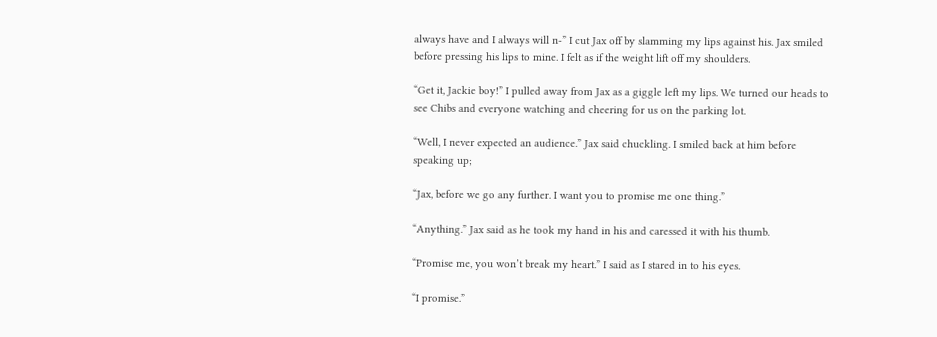always have and I always will n-” I cut Jax off by slamming my lips against his. Jax smiled before pressing his lips to mine. I felt as if the weight lift off my shoulders.

“Get it, Jackie boy!” I pulled away from Jax as a giggle left my lips. We turned our heads to see Chibs and everyone watching and cheering for us on the parking lot.

“Well, I never expected an audience.” Jax said chuckling. I smiled back at him before speaking up;

“Jax, before we go any further. I want you to promise me one thing.”

“Anything.” Jax said as he took my hand in his and caressed it with his thumb.

“Promise me, you won’t break my heart.” I said as I stared in to his eyes.

“I promise.”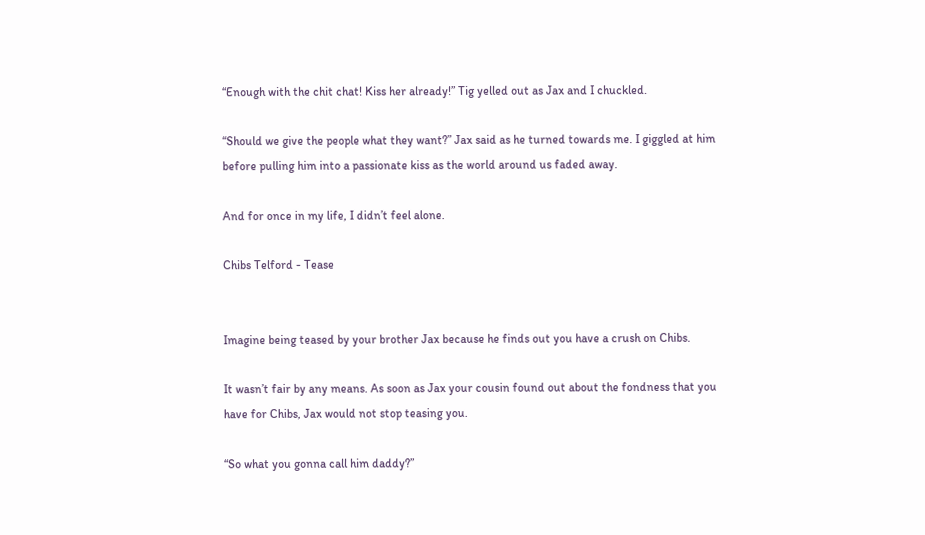“Enough with the chit chat! Kiss her already!” Tig yelled out as Jax and I chuckled.

“Should we give the people what they want?” Jax said as he turned towards me. I giggled at him before pulling him into a passionate kiss as the world around us faded away.

And for once in my life, I didn’t feel alone.

Chibs Telford - Tease


Imagine being teased by your brother Jax because he finds out you have a crush on Chibs.

It wasn’t fair by any means. As soon as Jax your cousin found out about the fondness that you have for Chibs, Jax would not stop teasing you.

“So what you gonna call him daddy?”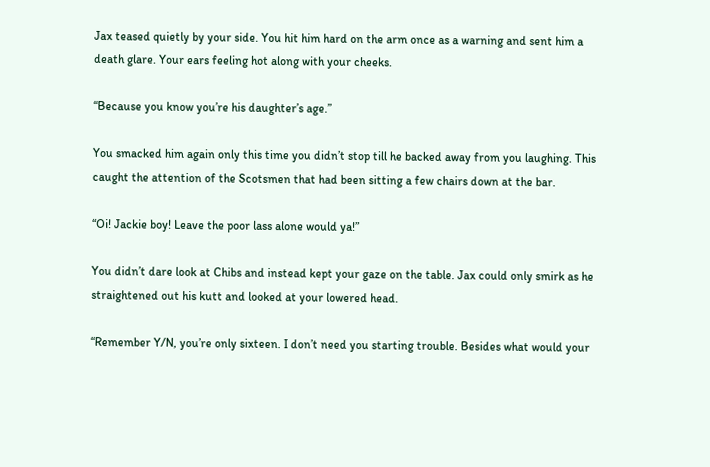Jax teased quietly by your side. You hit him hard on the arm once as a warning and sent him a death glare. Your ears feeling hot along with your cheeks.

“Because you know you’re his daughter’s age.”

You smacked him again only this time you didn’t stop till he backed away from you laughing. This caught the attention of the Scotsmen that had been sitting a few chairs down at the bar.

“Oi! Jackie boy! Leave the poor lass alone would ya!”

You didn’t dare look at Chibs and instead kept your gaze on the table. Jax could only smirk as he straightened out his kutt and looked at your lowered head.

“Remember Y/N, you’re only sixteen. I don’t need you starting trouble. Besides what would your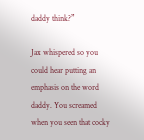daddy think?”

Jax whispered so you could hear putting an emphasis on the word daddy. You screamed when you seen that cocky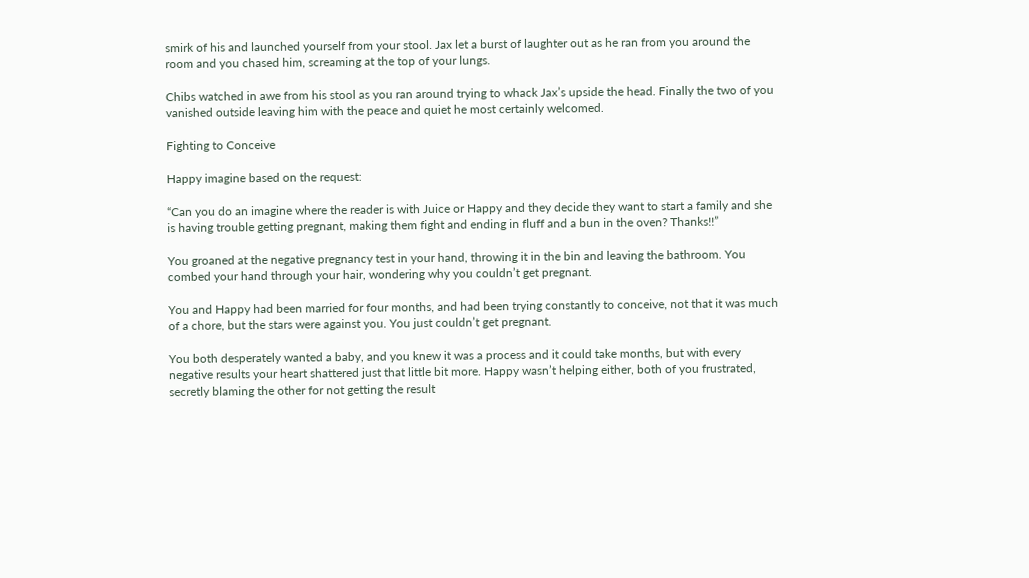smirk of his and launched yourself from your stool. Jax let a burst of laughter out as he ran from you around the room and you chased him, screaming at the top of your lungs.

Chibs watched in awe from his stool as you ran around trying to whack Jax’s upside the head. Finally the two of you vanished outside leaving him with the peace and quiet he most certainly welcomed.

Fighting to Conceive

Happy imagine based on the request:

“Can you do an imagine where the reader is with Juice or Happy and they decide they want to start a family and she is having trouble getting pregnant, making them fight and ending in fluff and a bun in the oven? Thanks!!”

You groaned at the negative pregnancy test in your hand, throwing it in the bin and leaving the bathroom. You combed your hand through your hair, wondering why you couldn’t get pregnant.

You and Happy had been married for four months, and had been trying constantly to conceive, not that it was much of a chore, but the stars were against you. You just couldn’t get pregnant.

You both desperately wanted a baby, and you knew it was a process and it could take months, but with every negative results your heart shattered just that little bit more. Happy wasn’t helping either, both of you frustrated, secretly blaming the other for not getting the result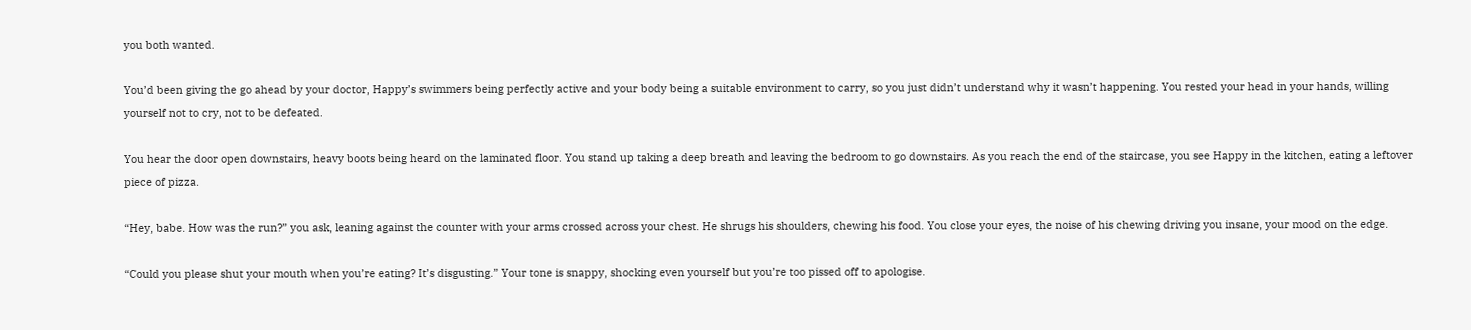you both wanted.

You’d been giving the go ahead by your doctor, Happy’s swimmers being perfectly active and your body being a suitable environment to carry, so you just didn’t understand why it wasn’t happening. You rested your head in your hands, willing yourself not to cry, not to be defeated.

You hear the door open downstairs, heavy boots being heard on the laminated floor. You stand up taking a deep breath and leaving the bedroom to go downstairs. As you reach the end of the staircase, you see Happy in the kitchen, eating a leftover piece of pizza.

“Hey, babe. How was the run?” you ask, leaning against the counter with your arms crossed across your chest. He shrugs his shoulders, chewing his food. You close your eyes, the noise of his chewing driving you insane, your mood on the edge.

“Could you please shut your mouth when you’re eating? It’s disgusting.” Your tone is snappy, shocking even yourself but you’re too pissed off to apologise.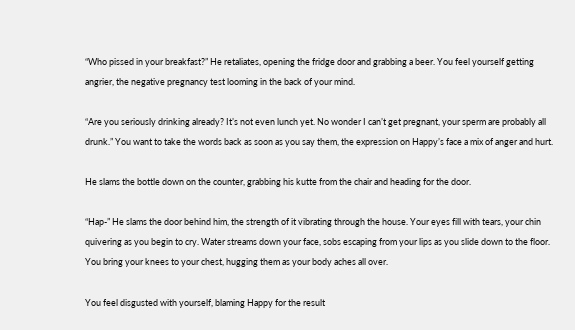“Who pissed in your breakfast?” He retaliates, opening the fridge door and grabbing a beer. You feel yourself getting angrier, the negative pregnancy test looming in the back of your mind.

“Are you seriously drinking already? It’s not even lunch yet. No wonder I can’t get pregnant, your sperm are probably all drunk.” You want to take the words back as soon as you say them, the expression on Happy’s face a mix of anger and hurt.

He slams the bottle down on the counter, grabbing his kutte from the chair and heading for the door.

“Hap-” He slams the door behind him, the strength of it vibrating through the house. Your eyes fill with tears, your chin quivering as you begin to cry. Water streams down your face, sobs escaping from your lips as you slide down to the floor. You bring your knees to your chest, hugging them as your body aches all over.

You feel disgusted with yourself, blaming Happy for the result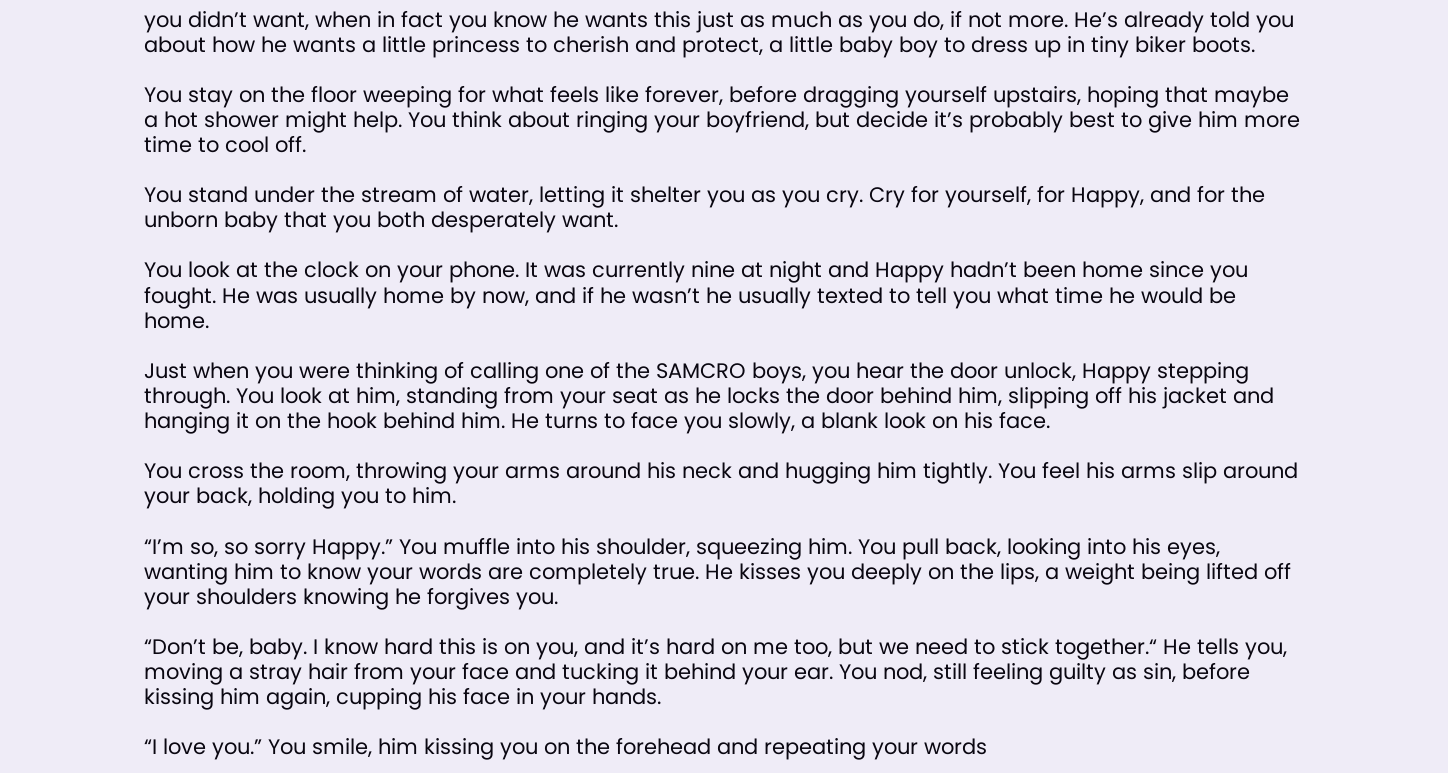you didn’t want, when in fact you know he wants this just as much as you do, if not more. He’s already told you about how he wants a little princess to cherish and protect, a little baby boy to dress up in tiny biker boots.

You stay on the floor weeping for what feels like forever, before dragging yourself upstairs, hoping that maybe a hot shower might help. You think about ringing your boyfriend, but decide it’s probably best to give him more time to cool off.

You stand under the stream of water, letting it shelter you as you cry. Cry for yourself, for Happy, and for the unborn baby that you both desperately want.

You look at the clock on your phone. It was currently nine at night and Happy hadn’t been home since you fought. He was usually home by now, and if he wasn’t he usually texted to tell you what time he would be home.

Just when you were thinking of calling one of the SAMCRO boys, you hear the door unlock, Happy stepping through. You look at him, standing from your seat as he locks the door behind him, slipping off his jacket and hanging it on the hook behind him. He turns to face you slowly, a blank look on his face.

You cross the room, throwing your arms around his neck and hugging him tightly. You feel his arms slip around your back, holding you to him.

“I’m so, so sorry Happy.” You muffle into his shoulder, squeezing him. You pull back, looking into his eyes, wanting him to know your words are completely true. He kisses you deeply on the lips, a weight being lifted off your shoulders knowing he forgives you.

“Don’t be, baby. I know hard this is on you, and it’s hard on me too, but we need to stick together.“ He tells you, moving a stray hair from your face and tucking it behind your ear. You nod, still feeling guilty as sin, before kissing him again, cupping his face in your hands.

“I love you.” You smile, him kissing you on the forehead and repeating your words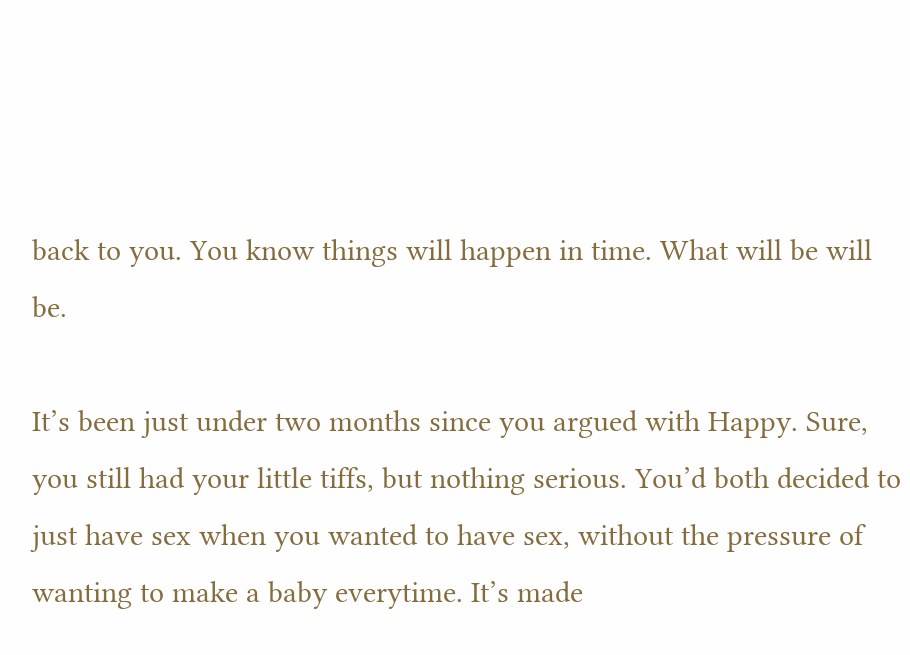back to you. You know things will happen in time. What will be will be.

It’s been just under two months since you argued with Happy. Sure, you still had your little tiffs, but nothing serious. You’d both decided to just have sex when you wanted to have sex, without the pressure of wanting to make a baby everytime. It’s made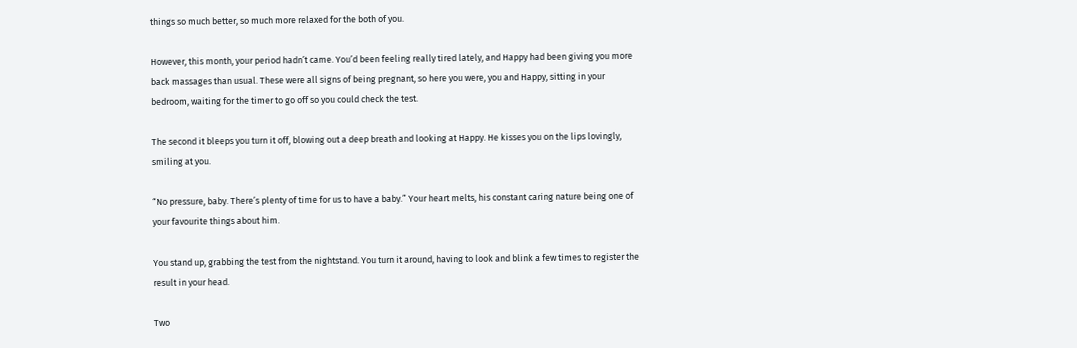things so much better, so much more relaxed for the both of you.

However, this month, your period hadn’t came. You’d been feeling really tired lately, and Happy had been giving you more back massages than usual. These were all signs of being pregnant, so here you were, you and Happy, sitting in your bedroom, waiting for the timer to go off so you could check the test.

The second it bleeps you turn it off, blowing out a deep breath and looking at Happy. He kisses you on the lips lovingly, smiling at you.

“No pressure, baby. There’s plenty of time for us to have a baby.” Your heart melts, his constant caring nature being one of your favourite things about him.

You stand up, grabbing the test from the nightstand. You turn it around, having to look and blink a few times to register the result in your head.

Two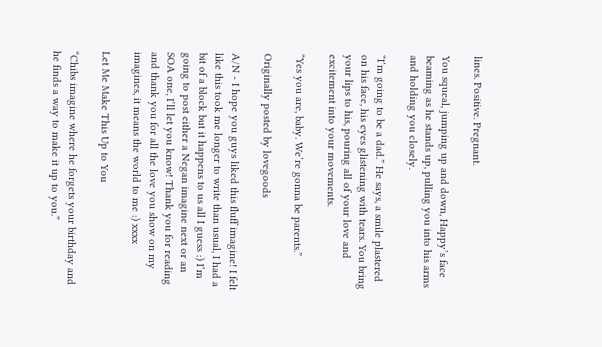lines. Positive. Pregnant.

You squeal, jumping up and down, Happy’s face beaming as he stands up, pulling you into his arms and holding you closely.

“I’m going to be a dad.” He says, a smile plastered on his face, his eyes glistening with tears. You bring your lips to his, pouring all of your love and excitement into your movements.

“Yes you are, baby. We’re gonna be parents.”

Originally posted by lovegoods

A/N - I hope you guys liked this fluff imagine! I felt like this took me longer to write than usual, I had a bit of a block but it happens to us all I guess :) I’m going to post either a Negan imagine next or an SOA one, I’ll let you know! Thank you for reading and thank you for all the love you show on my imagines, it means the world to me :) xxxx

Let Me Make This Up to You

“Chibs imagine where he forgets your birthday and he finds a way to make it up to you.”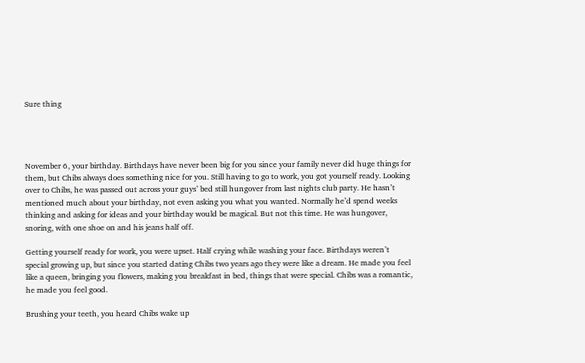Sure thing




November 6, your birthday. Birthdays have never been big for you since your family never did huge things for them, but Chibs always does something nice for you. Still having to go to work, you got yourself ready. Looking over to Chibs, he was passed out across your guys’ bed still hungover from last nights club party. He hasn’t mentioned much about your birthday, not even asking you what you wanted. Normally he’d spend weeks thinking and asking for ideas and your birthday would be magical. But not this time. He was hungover, snoring, with one shoe on and his jeans half off.

Getting yourself ready for work, you were upset. Half crying while washing your face. Birthdays weren’t special growing up, but since you started dating Chibs two years ago they were like a dream. He made you feel like a queen, bringing you flowers, making you breakfast in bed, things that were special. Chibs was a romantic, he made you feel good.

Brushing your teeth, you heard Chibs wake up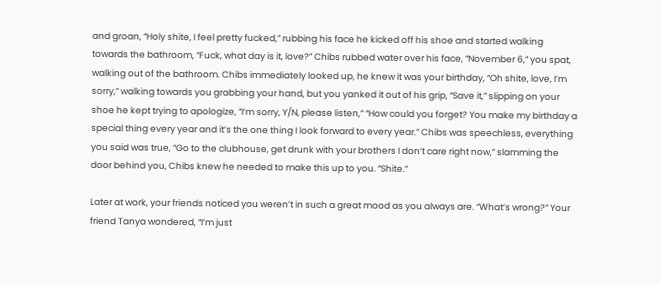and groan, “Holy shite, I feel pretty fucked,” rubbing his face he kicked off his shoe and started walking towards the bathroom, “Fuck, what day is it, love?” Chibs rubbed water over his face, “November 6,” you spat, walking out of the bathroom. Chibs immediately looked up, he knew it was your birthday, “Oh shite, love, I’m sorry,” walking towards you grabbing your hand, but you yanked it out of his grip, “Save it,” slipping on your shoe he kept trying to apologize, “I’m sorry, Y/N, please listen,” “How could you forget? You make my birthday a special thing every year and it’s the one thing I look forward to every year.” Chibs was speechless, everything you said was true, “Go to the clubhouse, get drunk with your brothers I don’t care right now,” slamming the door behind you, Chibs knew he needed to make this up to you. “Shite.”

Later at work, your friends noticed you weren’t in such a great mood as you always are. “What’s wrong?” Your friend Tanya wondered, “I’m just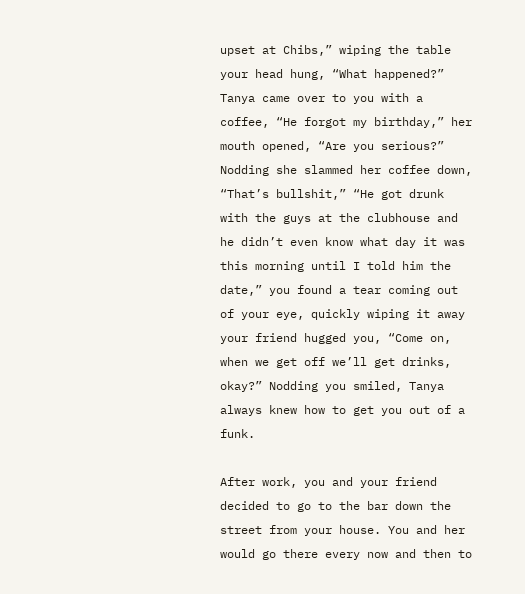upset at Chibs,” wiping the table your head hung, “What happened?” Tanya came over to you with a coffee, “He forgot my birthday,” her mouth opened, “Are you serious?” Nodding she slammed her coffee down, “That’s bullshit,” “He got drunk with the guys at the clubhouse and he didn’t even know what day it was this morning until I told him the date,” you found a tear coming out of your eye, quickly wiping it away your friend hugged you, “Come on, when we get off we’ll get drinks, okay?” Nodding you smiled, Tanya always knew how to get you out of a funk.

After work, you and your friend decided to go to the bar down the street from your house. You and her would go there every now and then to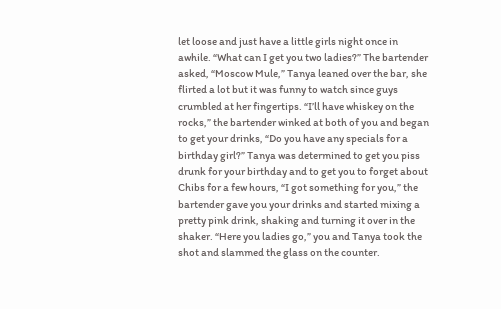let loose and just have a little girls night once in awhile. “What can I get you two ladies?” The bartender asked, “Moscow Mule,” Tanya leaned over the bar, she flirted a lot but it was funny to watch since guys crumbled at her fingertips. “I’ll have whiskey on the rocks,” the bartender winked at both of you and began to get your drinks, “Do you have any specials for a birthday girl?” Tanya was determined to get you piss drunk for your birthday and to get you to forget about Chibs for a few hours, “I got something for you,” the bartender gave you your drinks and started mixing a pretty pink drink, shaking and turning it over in the shaker. “Here you ladies go,” you and Tanya took the shot and slammed the glass on the counter.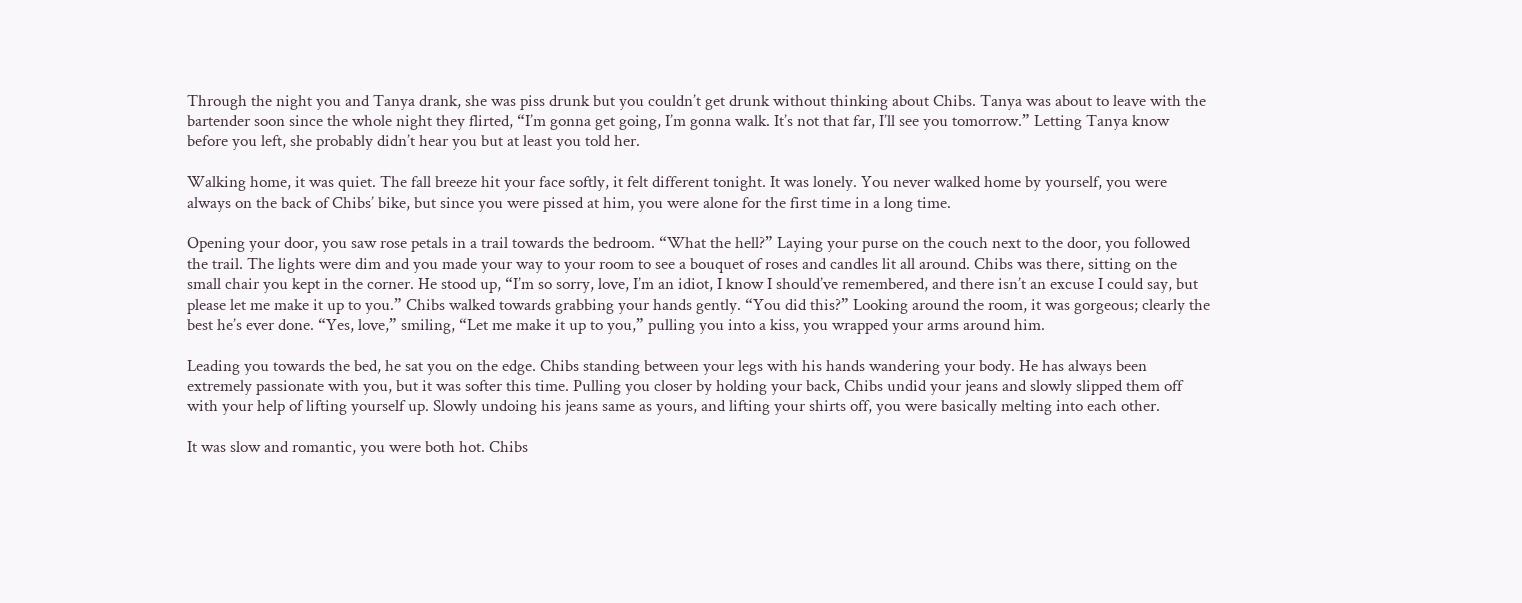Through the night you and Tanya drank, she was piss drunk but you couldn’t get drunk without thinking about Chibs. Tanya was about to leave with the bartender soon since the whole night they flirted, “I’m gonna get going, I’m gonna walk. It’s not that far, I’ll see you tomorrow.” Letting Tanya know before you left, she probably didn’t hear you but at least you told her.

Walking home, it was quiet. The fall breeze hit your face softly, it felt different tonight. It was lonely. You never walked home by yourself, you were always on the back of Chibs’ bike, but since you were pissed at him, you were alone for the first time in a long time.

Opening your door, you saw rose petals in a trail towards the bedroom. “What the hell?” Laying your purse on the couch next to the door, you followed the trail. The lights were dim and you made your way to your room to see a bouquet of roses and candles lit all around. Chibs was there, sitting on the small chair you kept in the corner. He stood up, “I’m so sorry, love, I’m an idiot, I know I should’ve remembered, and there isn’t an excuse I could say, but please let me make it up to you.” Chibs walked towards grabbing your hands gently. “You did this?” Looking around the room, it was gorgeous; clearly the best he’s ever done. “Yes, love,” smiling, “Let me make it up to you,” pulling you into a kiss, you wrapped your arms around him.

Leading you towards the bed, he sat you on the edge. Chibs standing between your legs with his hands wandering your body. He has always been extremely passionate with you, but it was softer this time. Pulling you closer by holding your back, Chibs undid your jeans and slowly slipped them off with your help of lifting yourself up. Slowly undoing his jeans same as yours, and lifting your shirts off, you were basically melting into each other.

It was slow and romantic, you were both hot. Chibs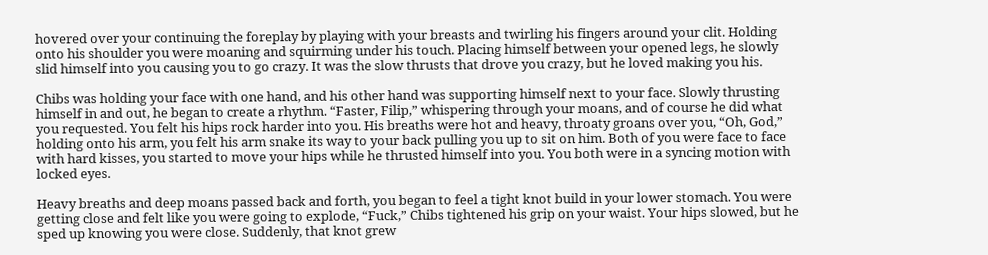hovered over your continuing the foreplay by playing with your breasts and twirling his fingers around your clit. Holding onto his shoulder you were moaning and squirming under his touch. Placing himself between your opened legs, he slowly slid himself into you causing you to go crazy. It was the slow thrusts that drove you crazy, but he loved making you his.

Chibs was holding your face with one hand, and his other hand was supporting himself next to your face. Slowly thrusting himself in and out, he began to create a rhythm. “Faster, Filip,” whispering through your moans, and of course he did what you requested. You felt his hips rock harder into you. His breaths were hot and heavy, throaty groans over you, “Oh, God,” holding onto his arm, you felt his arm snake its way to your back pulling you up to sit on him. Both of you were face to face with hard kisses, you started to move your hips while he thrusted himself into you. You both were in a syncing motion with locked eyes.

Heavy breaths and deep moans passed back and forth, you began to feel a tight knot build in your lower stomach. You were getting close and felt like you were going to explode, “Fuck,” Chibs tightened his grip on your waist. Your hips slowed, but he sped up knowing you were close. Suddenly, that knot grew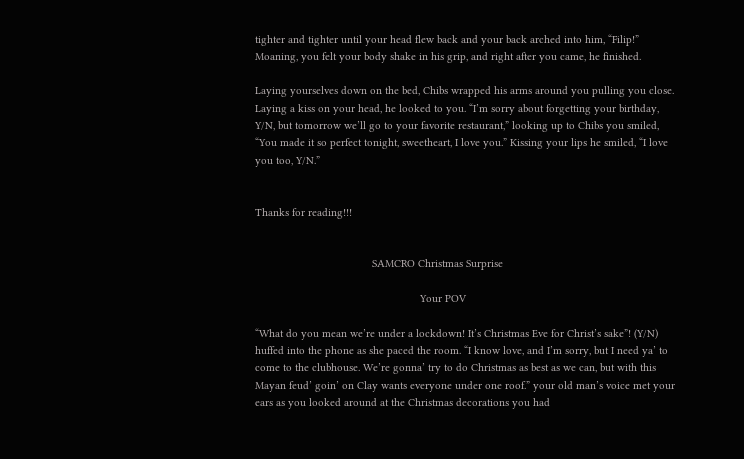tighter and tighter until your head flew back and your back arched into him, “Filip!” Moaning, you felt your body shake in his grip, and right after you came, he finished.

Laying yourselves down on the bed, Chibs wrapped his arms around you pulling you close. Laying a kiss on your head, he looked to you. “I’m sorry about forgetting your birthday, Y/N, but tomorrow we’ll go to your favorite restaurant,” looking up to Chibs you smiled, “You made it so perfect tonight, sweetheart, I love you.” Kissing your lips he smiled, “I love you too, Y/N.”


Thanks for reading!!!


                                       SAMCRO Christmas Surprise

                                                       Your POV

“What do you mean we’re under a lockdown! It’s Christmas Eve for Christ’s sake”! (Y/N) huffed into the phone as she paced the room. “I know love, and I’m sorry, but I need ya’ to come to the clubhouse. We’re gonna’ try to do Christmas as best as we can, but with this Mayan feud’ goin’ on Clay wants everyone under one roof.” your old man’s voice met your ears as you looked around at the Christmas decorations you had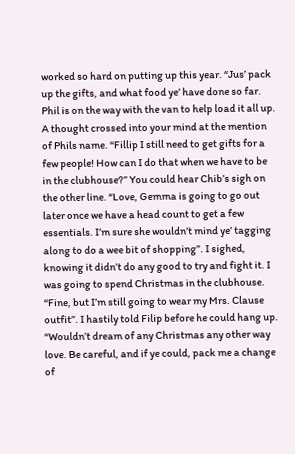worked so hard on putting up this year. “Jus’ pack up the gifts, and what food ye’ have done so far. Phil is on the way with the van to help load it all up. A thought crossed into your mind at the mention of Phils name. “Fillip I still need to get gifts for a few people! How can I do that when we have to be in the clubhouse?” You could hear Chib’s sigh on the other line. “Love, Gemma is going to go out later once we have a head count to get a few essentials. I’m sure she wouldn’t mind ye’ tagging along to do a wee bit of shopping”. I sighed, knowing it didn’t do any good to try and fight it. I was going to spend Christmas in the clubhouse. “Fine, but I’m still going to wear my Mrs. Clause outfit”. I hastily told Filip before he could hang up. “Wouldn’t dream of any Christmas any other way love. Be careful, and if ye could, pack me a change of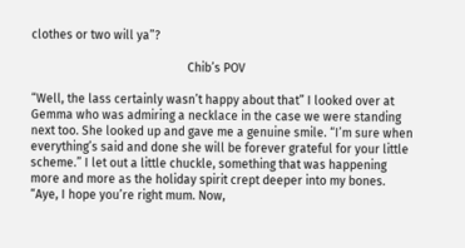clothes or two will ya”?

                                                    Chib’s POV

“Well, the lass certainly wasn’t happy about that” I looked over at Gemma who was admiring a necklace in the case we were standing next too. She looked up and gave me a genuine smile. “I’m sure when everything’s said and done she will be forever grateful for your little scheme.” I let out a little chuckle, something that was happening more and more as the holiday spirit crept deeper into my bones. “Aye, I hope you’re right mum. Now,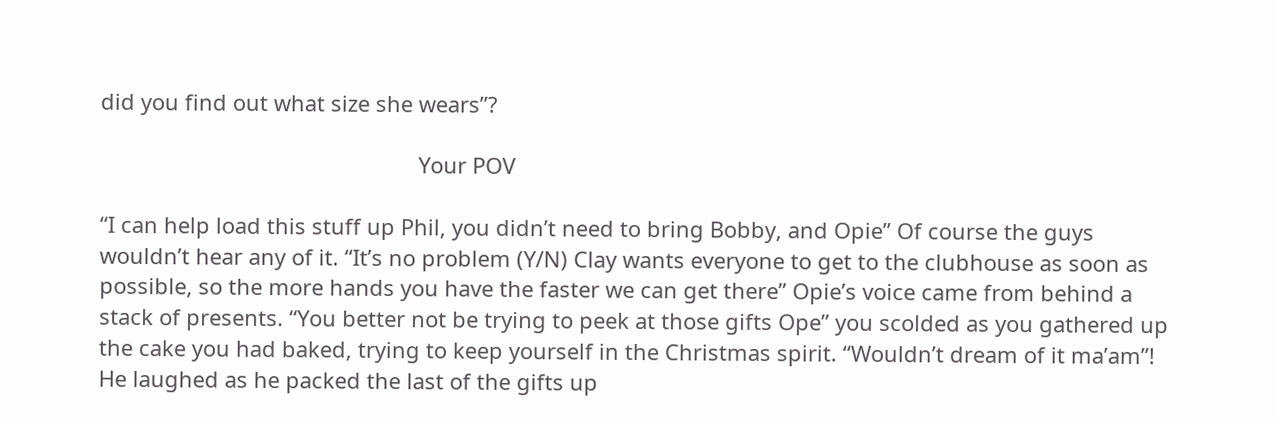did you find out what size she wears”?

                                                     Your POV

“I can help load this stuff up Phil, you didn’t need to bring Bobby, and Opie” Of course the guys wouldn’t hear any of it. “It’s no problem (Y/N) Clay wants everyone to get to the clubhouse as soon as possible, so the more hands you have the faster we can get there” Opie’s voice came from behind a stack of presents. “You better not be trying to peek at those gifts Ope” you scolded as you gathered up the cake you had baked, trying to keep yourself in the Christmas spirit. “Wouldn’t dream of it ma’am”! He laughed as he packed the last of the gifts up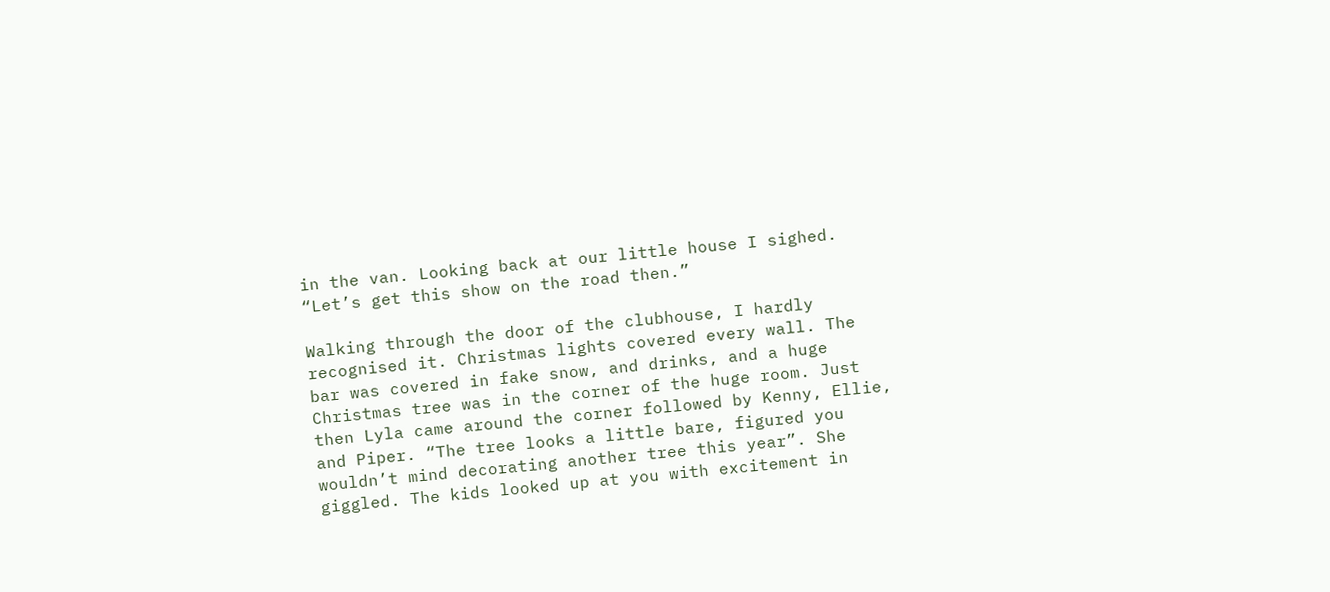in the van. Looking back at our little house I sighed. “Let’s get this show on the road then.”

Walking through the door of the clubhouse, I hardly recognised it. Christmas lights covered every wall. The bar was covered in fake snow, and drinks, and a huge Christmas tree was in the corner of the huge room. Just then Lyla came around the corner followed by Kenny, Ellie, and Piper. “The tree looks a little bare, figured you wouldn’t mind decorating another tree this year”. She giggled. The kids looked up at you with excitement in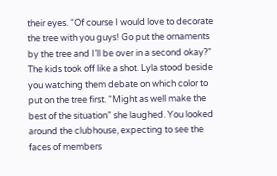their eyes. “Of course I would love to decorate the tree with you guys! Go put the ornaments by the tree and I’ll be over in a second okay?” The kids took off like a shot. Lyla stood beside you watching them debate on which color to put on the tree first. “Might as well make the best of the situation” she laughed. You looked around the clubhouse, expecting to see the faces of members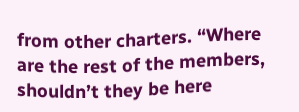from other charters. “Where are the rest of the members, shouldn’t they be here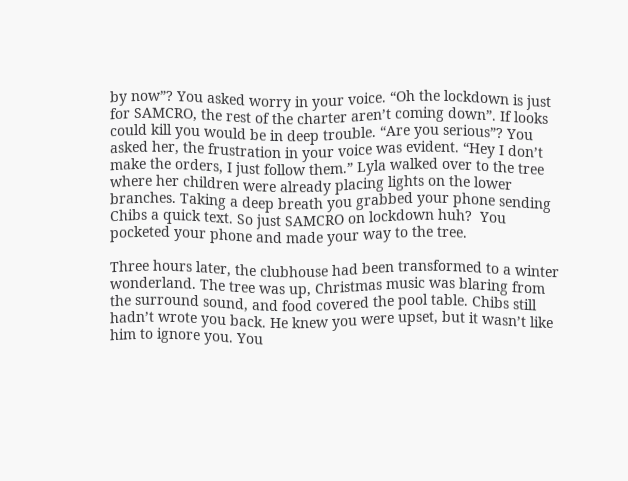by now”? You asked worry in your voice. “Oh the lockdown is just for SAMCRO, the rest of the charter aren’t coming down”. If looks could kill you would be in deep trouble. “Are you serious”? You asked her, the frustration in your voice was evident. “Hey I don’t make the orders, I just follow them.” Lyla walked over to the tree where her children were already placing lights on the lower branches. Taking a deep breath you grabbed your phone sending Chibs a quick text. So just SAMCRO on lockdown huh?  You pocketed your phone and made your way to the tree.

Three hours later, the clubhouse had been transformed to a winter wonderland. The tree was up, Christmas music was blaring from the surround sound, and food covered the pool table. Chibs still hadn’t wrote you back. He knew you were upset, but it wasn’t like him to ignore you. You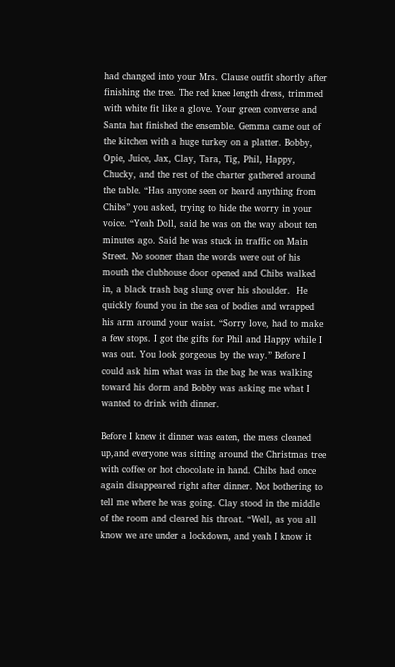had changed into your Mrs. Clause outfit shortly after finishing the tree. The red knee length dress, trimmed with white fit like a glove. Your green converse and Santa hat finished the ensemble. Gemma came out of the kitchen with a huge turkey on a platter. Bobby, Opie, Juice, Jax, Clay, Tara, Tig, Phil, Happy, Chucky, and the rest of the charter gathered around the table. “Has anyone seen or heard anything from Chibs” you asked, trying to hide the worry in your voice. “Yeah Doll, said he was on the way about ten minutes ago. Said he was stuck in traffic on Main Street. No sooner than the words were out of his mouth the clubhouse door opened and Chibs walked in, a black trash bag slung over his shoulder.  He quickly found you in the sea of bodies and wrapped his arm around your waist. “Sorry love, had to make a few stops. I got the gifts for Phil and Happy while I was out. You look gorgeous by the way.” Before I could ask him what was in the bag he was walking toward his dorm and Bobby was asking me what I wanted to drink with dinner.

Before I knew it dinner was eaten, the mess cleaned up,and everyone was sitting around the Christmas tree with coffee or hot chocolate in hand. Chibs had once again disappeared right after dinner. Not bothering to tell me where he was going. Clay stood in the middle of the room and cleared his throat. “Well, as you all know we are under a lockdown, and yeah I know it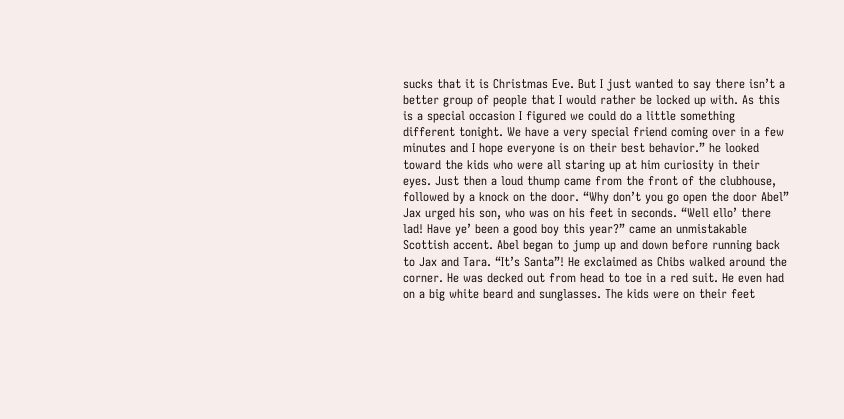sucks that it is Christmas Eve. But I just wanted to say there isn’t a better group of people that I would rather be locked up with. As this is a special occasion I figured we could do a little something different tonight. We have a very special friend coming over in a few minutes and I hope everyone is on their best behavior.” he looked toward the kids who were all staring up at him curiosity in their eyes. Just then a loud thump came from the front of the clubhouse, followed by a knock on the door. “Why don’t you go open the door Abel” Jax urged his son, who was on his feet in seconds. “Well ello’ there lad! Have ye’ been a good boy this year?” came an unmistakable Scottish accent. Abel began to jump up and down before running back to Jax and Tara. “It’s Santa”! He exclaimed as Chibs walked around the corner. He was decked out from head to toe in a red suit. He even had on a big white beard and sunglasses. The kids were on their feet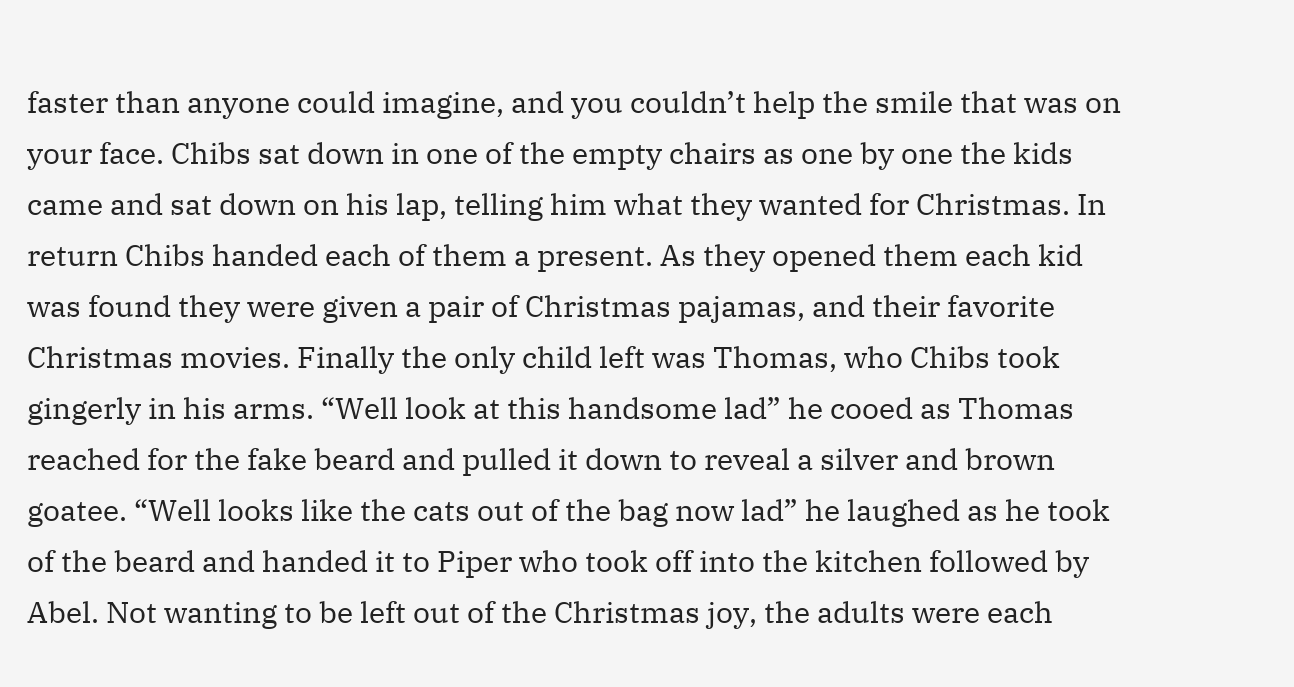faster than anyone could imagine, and you couldn’t help the smile that was on your face. Chibs sat down in one of the empty chairs as one by one the kids came and sat down on his lap, telling him what they wanted for Christmas. In return Chibs handed each of them a present. As they opened them each kid was found they were given a pair of Christmas pajamas, and their favorite Christmas movies. Finally the only child left was Thomas, who Chibs took gingerly in his arms. “Well look at this handsome lad” he cooed as Thomas reached for the fake beard and pulled it down to reveal a silver and brown goatee. “Well looks like the cats out of the bag now lad” he laughed as he took of the beard and handed it to Piper who took off into the kitchen followed by Abel. Not wanting to be left out of the Christmas joy, the adults were each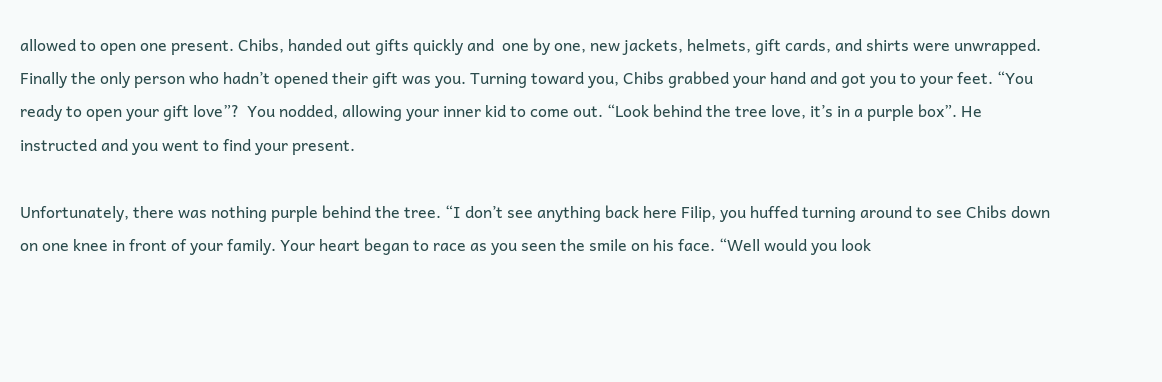allowed to open one present. Chibs, handed out gifts quickly and  one by one, new jackets, helmets, gift cards, and shirts were unwrapped. Finally the only person who hadn’t opened their gift was you. Turning toward you, Chibs grabbed your hand and got you to your feet. “You ready to open your gift love”?  You nodded, allowing your inner kid to come out. “Look behind the tree love, it’s in a purple box”. He instructed and you went to find your present.

Unfortunately, there was nothing purple behind the tree. “I don’t see anything back here Filip, you huffed turning around to see Chibs down on one knee in front of your family. Your heart began to race as you seen the smile on his face. “Well would you look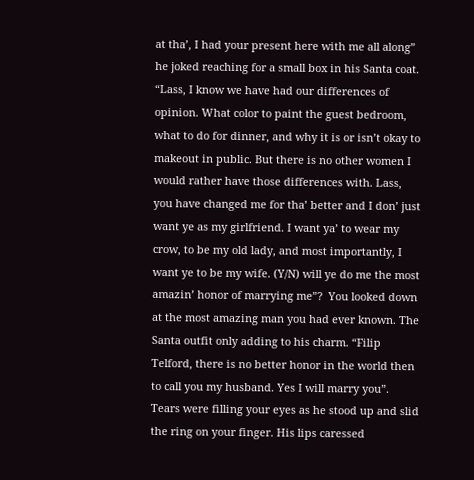at tha’, I had your present here with me all along” he joked reaching for a small box in his Santa coat. “Lass, I know we have had our differences of opinion. What color to paint the guest bedroom, what to do for dinner, and why it is or isn’t okay to makeout in public. But there is no other women I would rather have those differences with. Lass, you have changed me for tha’ better and I don’ just want ye as my girlfriend. I want ya’ to wear my crow, to be my old lady, and most importantly, I want ye to be my wife. (Y/N) will ye do me the most amazin’ honor of marrying me”?  You looked down at the most amazing man you had ever known. The Santa outfit only adding to his charm. “Filip Telford, there is no better honor in the world then to call you my husband. Yes I will marry you”. Tears were filling your eyes as he stood up and slid the ring on your finger. His lips caressed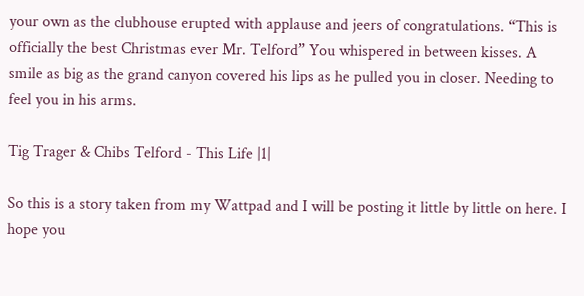your own as the clubhouse erupted with applause and jeers of congratulations. “This is officially the best Christmas ever Mr. Telford” You whispered in between kisses. A smile as big as the grand canyon covered his lips as he pulled you in closer. Needing to feel you in his arms.

Tig Trager & Chibs Telford - This Life |1|

So this is a story taken from my Wattpad and I will be posting it little by little on here. I hope you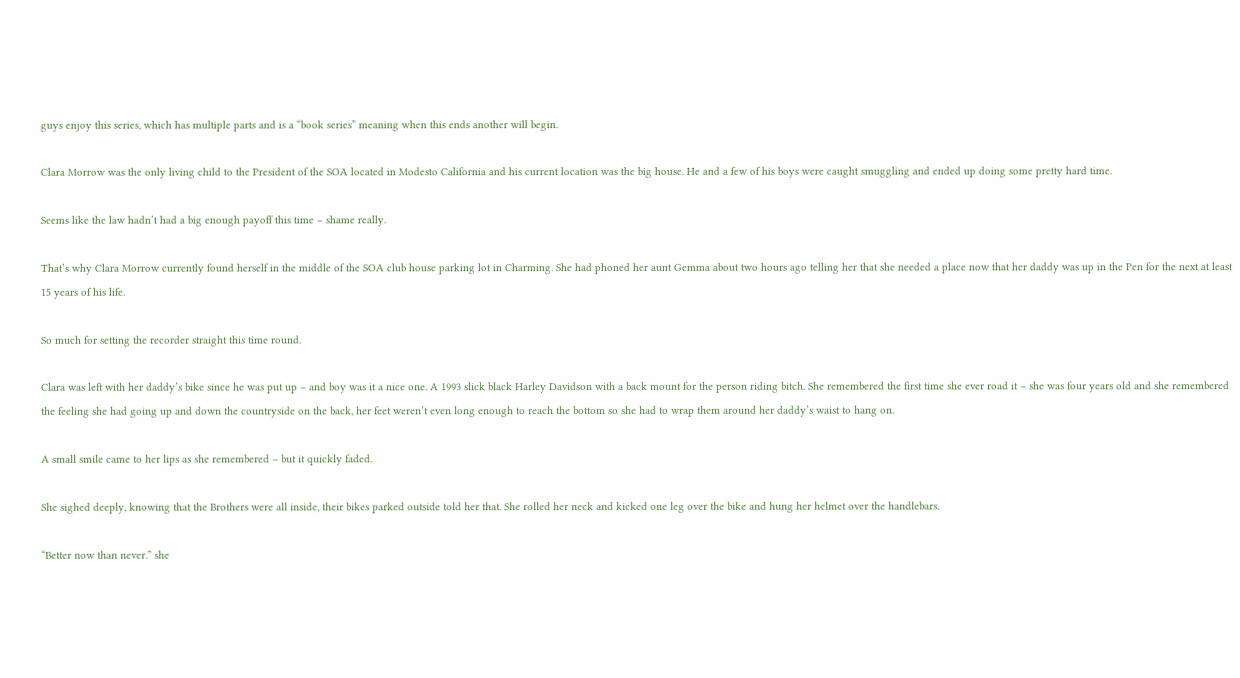guys enjoy this series, which has multiple parts and is a “book series” meaning when this ends another will begin.

Clara Morrow was the only living child to the President of the SOA located in Modesto California and his current location was the big house. He and a few of his boys were caught smuggling and ended up doing some pretty hard time.

Seems like the law hadn’t had a big enough payoff this time – shame really.

That’s why Clara Morrow currently found herself in the middle of the SOA club house parking lot in Charming. She had phoned her aunt Gemma about two hours ago telling her that she needed a place now that her daddy was up in the Pen for the next at least 15 years of his life.

So much for setting the recorder straight this time round.

Clara was left with her daddy’s bike since he was put up – and boy was it a nice one. A 1993 slick black Harley Davidson with a back mount for the person riding bitch. She remembered the first time she ever road it – she was four years old and she remembered the feeling she had going up and down the countryside on the back, her feet weren’t even long enough to reach the bottom so she had to wrap them around her daddy’s waist to hang on.

A small smile came to her lips as she remembered – but it quickly faded.

She sighed deeply, knowing that the Brothers were all inside, their bikes parked outside told her that. She rolled her neck and kicked one leg over the bike and hung her helmet over the handlebars.

“Better now than never.” she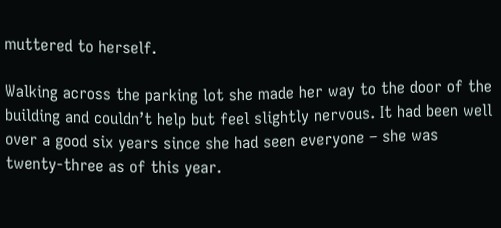muttered to herself.

Walking across the parking lot she made her way to the door of the building and couldn’t help but feel slightly nervous. It had been well over a good six years since she had seen everyone – she was twenty-three as of this year.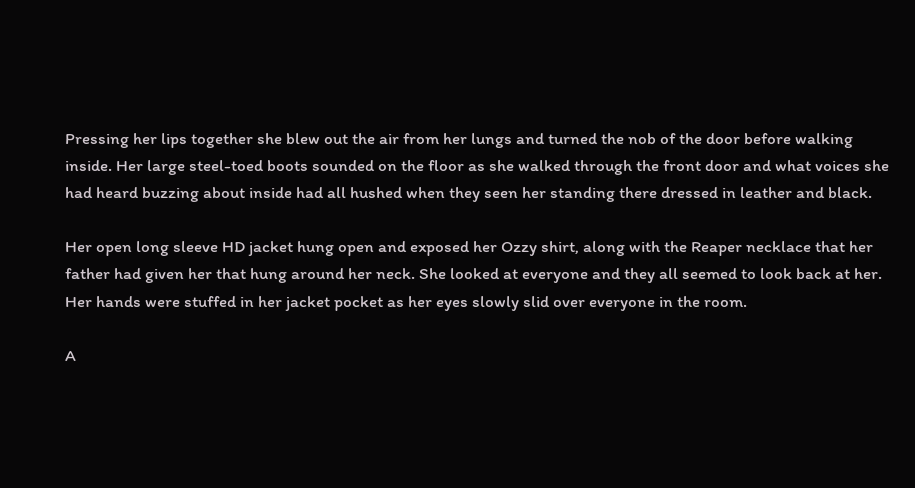Pressing her lips together she blew out the air from her lungs and turned the nob of the door before walking inside. Her large steel-toed boots sounded on the floor as she walked through the front door and what voices she had heard buzzing about inside had all hushed when they seen her standing there dressed in leather and black.

Her open long sleeve HD jacket hung open and exposed her Ozzy shirt, along with the Reaper necklace that her father had given her that hung around her neck. She looked at everyone and they all seemed to look back at her. Her hands were stuffed in her jacket pocket as her eyes slowly slid over everyone in the room.

A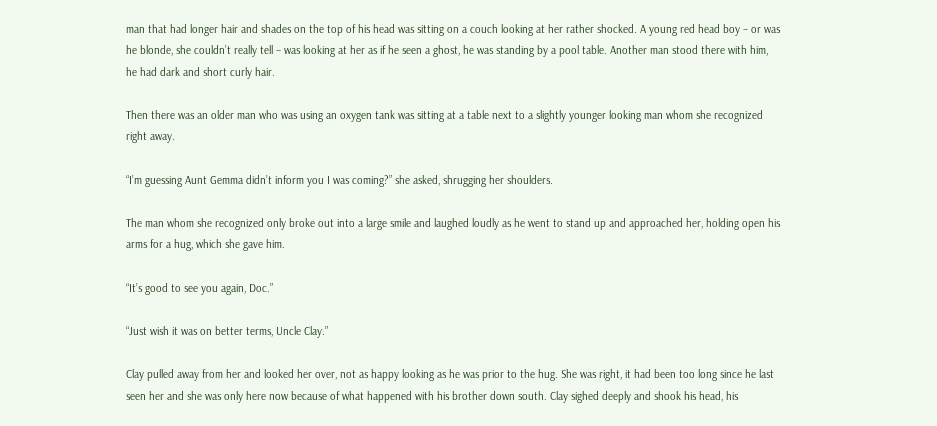man that had longer hair and shades on the top of his head was sitting on a couch looking at her rather shocked. A young red head boy – or was he blonde, she couldn’t really tell – was looking at her as if he seen a ghost, he was standing by a pool table. Another man stood there with him, he had dark and short curly hair.

Then there was an older man who was using an oxygen tank was sitting at a table next to a slightly younger looking man whom she recognized right away.

“I’m guessing Aunt Gemma didn’t inform you I was coming?” she asked, shrugging her shoulders.

The man whom she recognized only broke out into a large smile and laughed loudly as he went to stand up and approached her, holding open his arms for a hug, which she gave him.

“It’s good to see you again, Doc.”

“Just wish it was on better terms, Uncle Clay.”

Clay pulled away from her and looked her over, not as happy looking as he was prior to the hug. She was right, it had been too long since he last seen her and she was only here now because of what happened with his brother down south. Clay sighed deeply and shook his head, his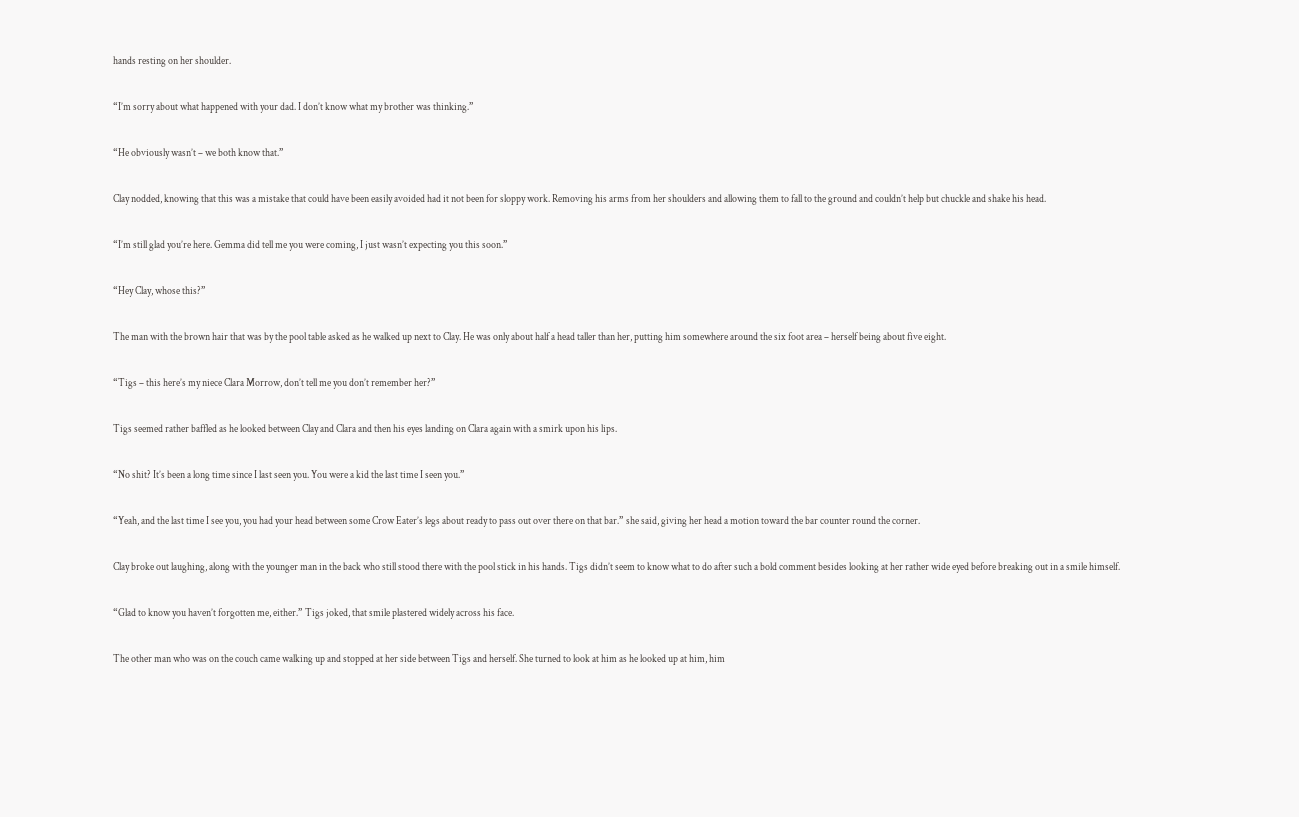hands resting on her shoulder.

“I’m sorry about what happened with your dad. I don’t know what my brother was thinking.”

“He obviously wasn’t – we both know that.”

Clay nodded, knowing that this was a mistake that could have been easily avoided had it not been for sloppy work. Removing his arms from her shoulders and allowing them to fall to the ground and couldn’t help but chuckle and shake his head.

“I’m still glad you’re here. Gemma did tell me you were coming, I just wasn’t expecting you this soon.”

“Hey Clay, whose this?”

The man with the brown hair that was by the pool table asked as he walked up next to Clay. He was only about half a head taller than her, putting him somewhere around the six foot area – herself being about five eight.

“Tigs – this here’s my niece Clara Morrow, don’t tell me you don’t remember her?”

Tigs seemed rather baffled as he looked between Clay and Clara and then his eyes landing on Clara again with a smirk upon his lips.

“No shit? It’s been a long time since I last seen you. You were a kid the last time I seen you.”

“Yeah, and the last time I see you, you had your head between some Crow Eater’s legs about ready to pass out over there on that bar.” she said, giving her head a motion toward the bar counter round the corner.

Clay broke out laughing, along with the younger man in the back who still stood there with the pool stick in his hands. Tigs didn’t seem to know what to do after such a bold comment besides looking at her rather wide eyed before breaking out in a smile himself.

“Glad to know you haven’t forgotten me, either.” Tigs joked, that smile plastered widely across his face.

The other man who was on the couch came walking up and stopped at her side between Tigs and herself. She turned to look at him as he looked up at him, him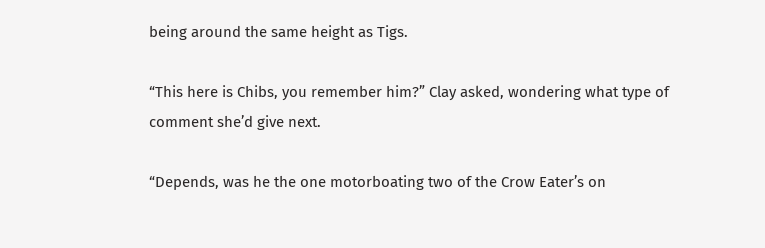being around the same height as Tigs.

“This here is Chibs, you remember him?” Clay asked, wondering what type of comment she’d give next.

“Depends, was he the one motorboating two of the Crow Eater’s on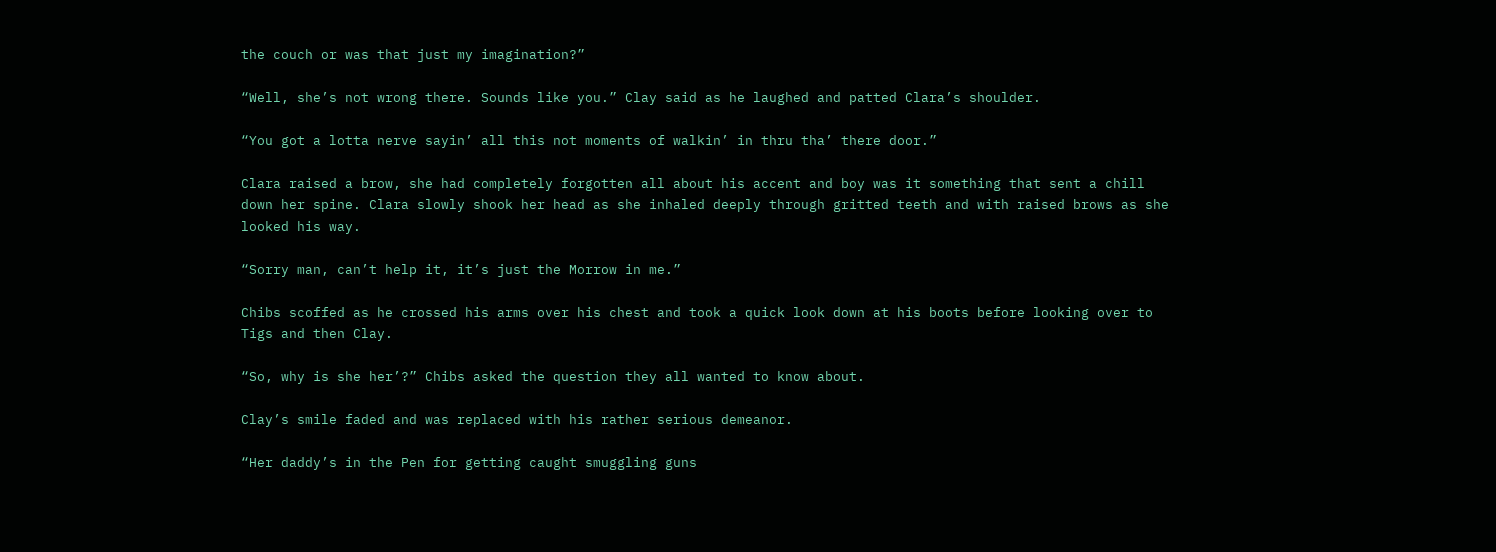the couch or was that just my imagination?”

“Well, she’s not wrong there. Sounds like you.” Clay said as he laughed and patted Clara’s shoulder.

“You got a lotta nerve sayin’ all this not moments of walkin’ in thru tha’ there door.”

Clara raised a brow, she had completely forgotten all about his accent and boy was it something that sent a chill down her spine. Clara slowly shook her head as she inhaled deeply through gritted teeth and with raised brows as she looked his way.

“Sorry man, can’t help it, it’s just the Morrow in me.”

Chibs scoffed as he crossed his arms over his chest and took a quick look down at his boots before looking over to Tigs and then Clay.

“So, why is she her’?” Chibs asked the question they all wanted to know about.

Clay’s smile faded and was replaced with his rather serious demeanor.

“Her daddy’s in the Pen for getting caught smuggling guns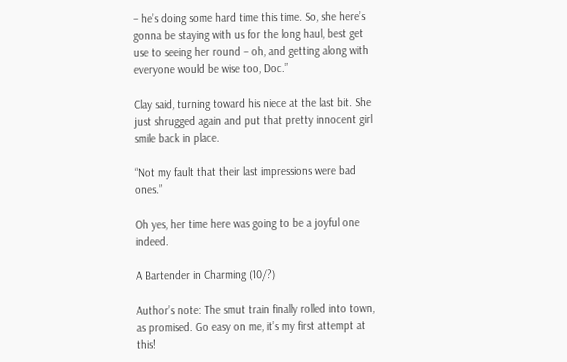– he’s doing some hard time this time. So, she here’s gonna be staying with us for the long haul, best get use to seeing her round – oh, and getting along with everyone would be wise too, Doc.”

Clay said, turning toward his niece at the last bit. She just shrugged again and put that pretty innocent girl smile back in place.

“Not my fault that their last impressions were bad ones.”

Oh yes, her time here was going to be a joyful one indeed.

A Bartender in Charming (10/?)

Author’s note: The smut train finally rolled into town, as promised. Go easy on me, it’s my first attempt at this!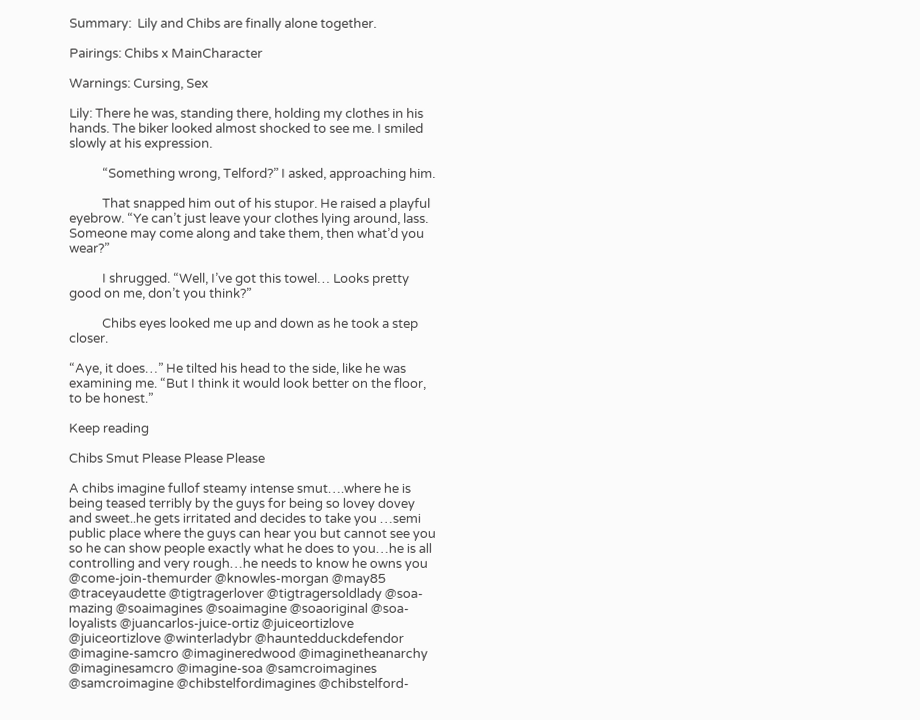Summary:  Lily and Chibs are finally alone together.

Pairings: Chibs x MainCharacter

Warnings: Cursing, Sex

Lily: There he was, standing there, holding my clothes in his hands. The biker looked almost shocked to see me. I smiled slowly at his expression.

           “Something wrong, Telford?” I asked, approaching him.

           That snapped him out of his stupor. He raised a playful eyebrow. “Ye can’t just leave your clothes lying around, lass. Someone may come along and take them, then what’d you wear?”

           I shrugged. “Well, I’ve got this towel… Looks pretty good on me, don’t you think?”

           Chibs eyes looked me up and down as he took a step closer.

“Aye, it does…” He tilted his head to the side, like he was examining me. “But I think it would look better on the floor, to be honest.”

Keep reading

Chibs Smut Please Please Please

A chibs imagine fullof steamy intense smut….where he is being teased terribly by the guys for being so lovey dovey and sweet..he gets irritated and decides to take you …semi public place where the guys can hear you but cannot see you so he can show people exactly what he does to you…he is all controlling and very rough…he needs to know he owns you @come-join-themurder @knowles-morgan @may85 @traceyaudette @tigtragerlover @tigtragersoldlady @soa-mazing @soaimagines @soaimagine @soaoriginal @soa-loyalists @juancarlos-juice-ortiz @juiceortizlove @juiceortizlove @winterladybr @hauntedduckdefendor @imagine-samcro @imagineredwood @imaginetheanarchy @imaginesamcro @imagine-soa @samcroimagines @samcroimagine @chibstelfordimagines @chibstelford-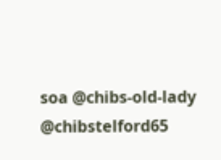soa @chibs-old-lady @chibstelford65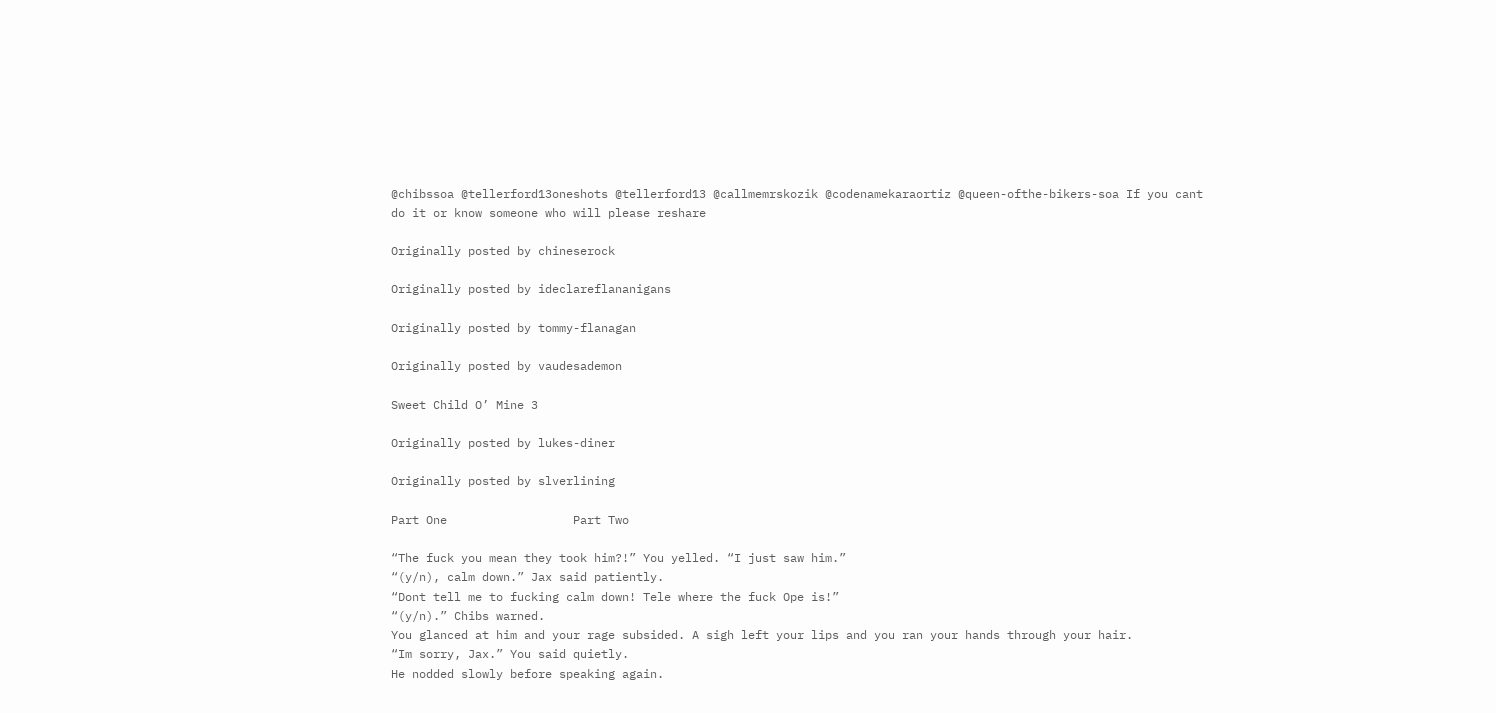@chibssoa @tellerford13oneshots @tellerford13 @callmemrskozik @codenamekaraortiz @queen-ofthe-bikers-soa If you cant do it or know someone who will please reshare

Originally posted by chineserock

Originally posted by ideclareflananigans

Originally posted by tommy-flanagan

Originally posted by vaudesademon

Sweet Child O’ Mine 3

Originally posted by lukes-diner

Originally posted by slverlining

Part One                  Part Two

“The fuck you mean they took him?!” You yelled. “I just saw him.”
“(y/n), calm down.” Jax said patiently.
“Dont tell me to fucking calm down! Tele where the fuck Ope is!”
“(y/n).” Chibs warned.
You glanced at him and your rage subsided. A sigh left your lips and you ran your hands through your hair.
“Im sorry, Jax.” You said quietly.
He nodded slowly before speaking again.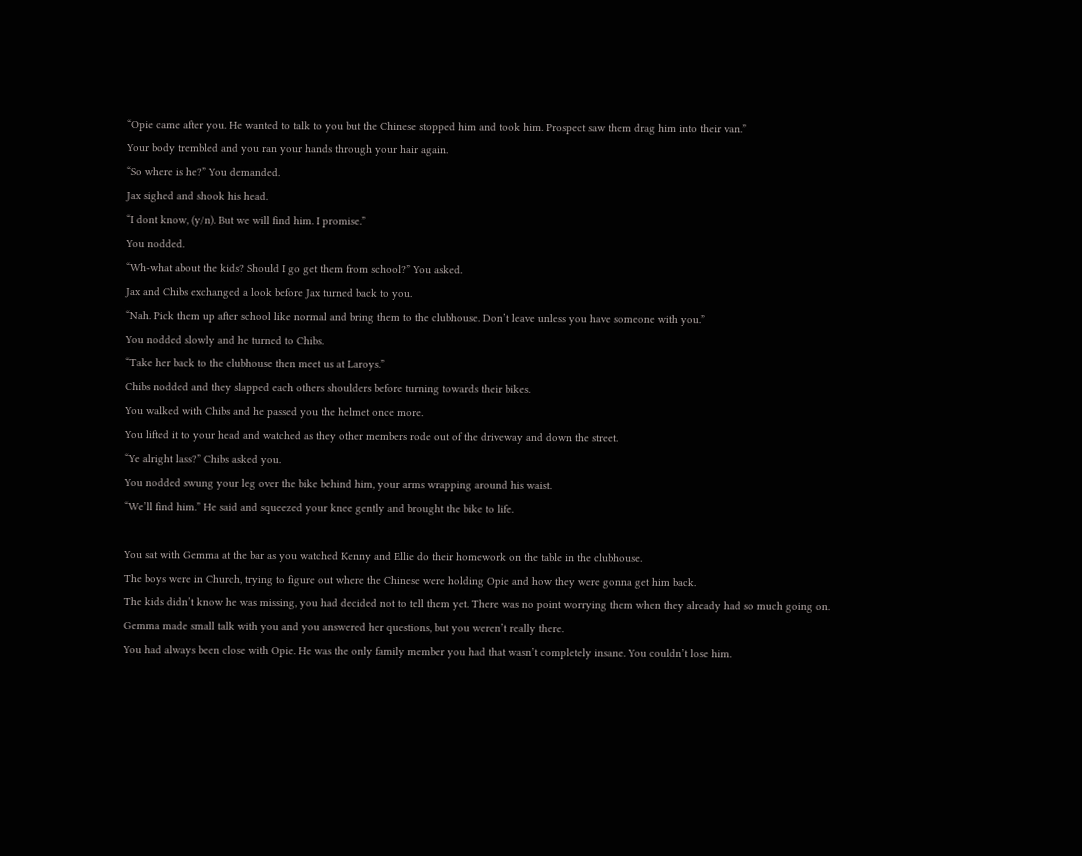“Opie came after you. He wanted to talk to you but the Chinese stopped him and took him. Prospect saw them drag him into their van.”
Your body trembled and you ran your hands through your hair again.
“So where is he?” You demanded.
Jax sighed and shook his head.
“I dont know, (y/n). But we will find him. I promise.”
You nodded.
“Wh-what about the kids? Should I go get them from school?” You asked.
Jax and Chibs exchanged a look before Jax turned back to you.
“Nah. Pick them up after school like normal and bring them to the clubhouse. Don’t leave unless you have someone with you.”
You nodded slowly and he turned to Chibs.
“Take her back to the clubhouse then meet us at Laroys.”
Chibs nodded and they slapped each others shoulders before turning towards their bikes.
You walked with Chibs and he passed you the helmet once more.
You lifted it to your head and watched as they other members rode out of the driveway and down the street.
“Ye alright lass?” Chibs asked you.
You nodded swung your leg over the bike behind him, your arms wrapping around his waist.
“We’ll find him.” He said and squeezed your knee gently and brought the bike to life.

You sat with Gemma at the bar as you watched Kenny and Ellie do their homework on the table in the clubhouse.
The boys were in Church, trying to figure out where the Chinese were holding Opie and how they were gonna get him back.
The kids didn’t know he was missing, you had decided not to tell them yet. There was no point worrying them when they already had so much going on.
Gemma made small talk with you and you answered her questions, but you weren’t really there.
You had always been close with Opie. He was the only family member you had that wasn’t completely insane. You couldn’t lose him.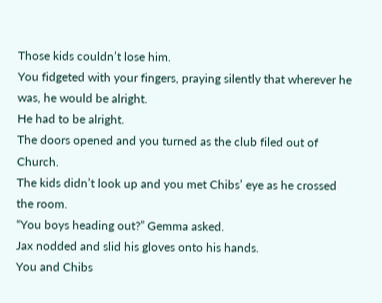Those kids couldn’t lose him.
You fidgeted with your fingers, praying silently that wherever he was, he would be alright.
He had to be alright.
The doors opened and you turned as the club filed out of Church.
The kids didn’t look up and you met Chibs’ eye as he crossed the room.
“You boys heading out?” Gemma asked.
Jax nodded and slid his gloves onto his hands.
You and Chibs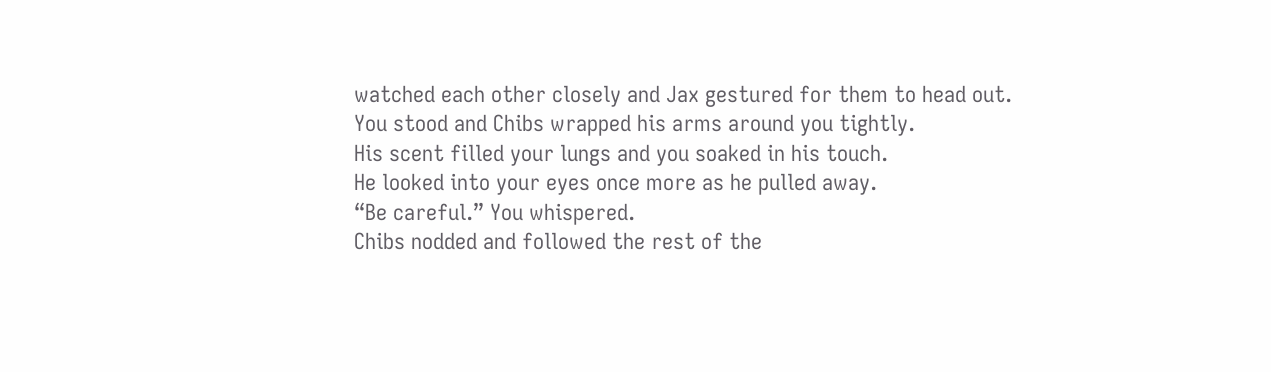watched each other closely and Jax gestured for them to head out.
You stood and Chibs wrapped his arms around you tightly.
His scent filled your lungs and you soaked in his touch.
He looked into your eyes once more as he pulled away.
“Be careful.” You whispered.
Chibs nodded and followed the rest of the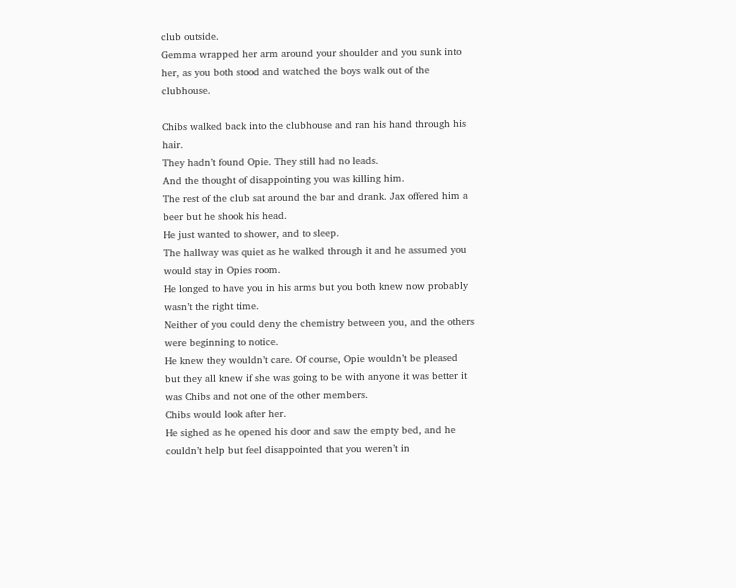club outside.
Gemma wrapped her arm around your shoulder and you sunk into her, as you both stood and watched the boys walk out of the clubhouse.

Chibs walked back into the clubhouse and ran his hand through his hair.
They hadn’t found Opie. They still had no leads.
And the thought of disappointing you was killing him.
The rest of the club sat around the bar and drank. Jax offered him a beer but he shook his head.
He just wanted to shower, and to sleep.
The hallway was quiet as he walked through it and he assumed you would stay in Opies room.
He longed to have you in his arms but you both knew now probably wasn’t the right time.
Neither of you could deny the chemistry between you, and the others were beginning to notice.
He knew they wouldn’t care. Of course, Opie wouldn’t be pleased but they all knew if she was going to be with anyone it was better it was Chibs and not one of the other members.
Chibs would look after her.
He sighed as he opened his door and saw the empty bed, and he couldn’t help but feel disappointed that you weren’t in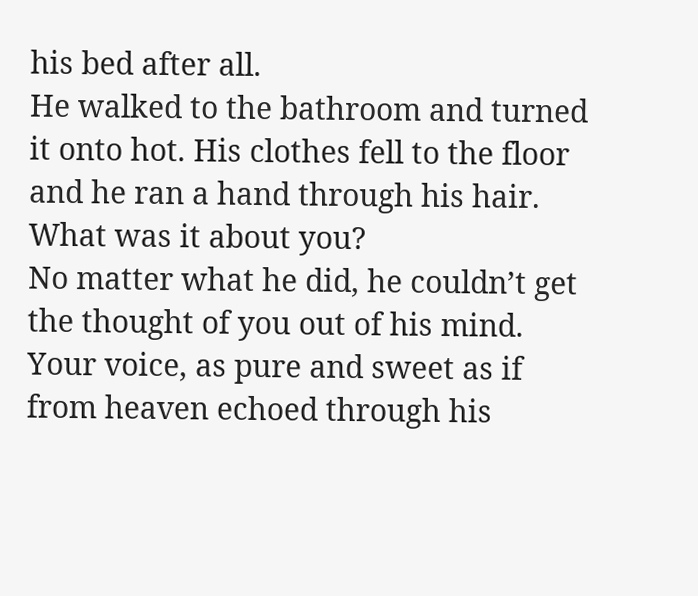his bed after all.
He walked to the bathroom and turned it onto hot. His clothes fell to the floor and he ran a hand through his hair.
What was it about you?
No matter what he did, he couldn’t get the thought of you out of his mind.
Your voice, as pure and sweet as if from heaven echoed through his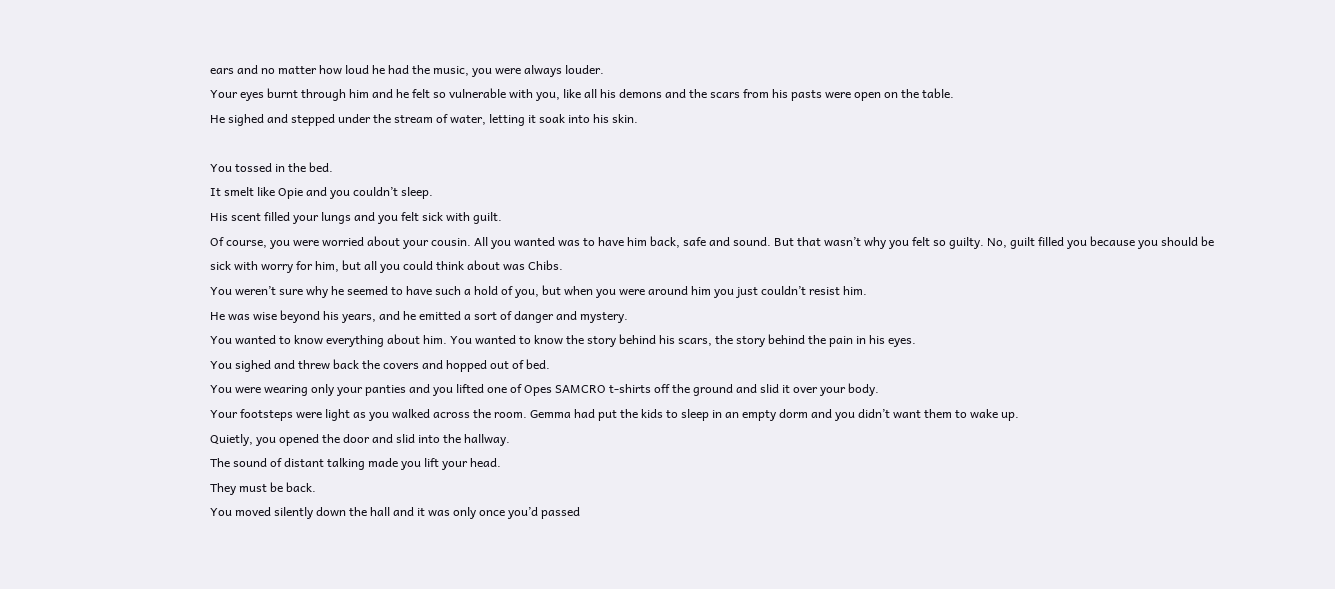ears and no matter how loud he had the music, you were always louder.
Your eyes burnt through him and he felt so vulnerable with you, like all his demons and the scars from his pasts were open on the table.
He sighed and stepped under the stream of water, letting it soak into his skin.

You tossed in the bed.
It smelt like Opie and you couldn’t sleep.
His scent filled your lungs and you felt sick with guilt.
Of course, you were worried about your cousin. All you wanted was to have him back, safe and sound. But that wasn’t why you felt so guilty. No, guilt filled you because you should be sick with worry for him, but all you could think about was Chibs.
You weren’t sure why he seemed to have such a hold of you, but when you were around him you just couldn’t resist him.
He was wise beyond his years, and he emitted a sort of danger and mystery.
You wanted to know everything about him. You wanted to know the story behind his scars, the story behind the pain in his eyes.
You sighed and threw back the covers and hopped out of bed.
You were wearing only your panties and you lifted one of Opes SAMCRO t-shirts off the ground and slid it over your body.
Your footsteps were light as you walked across the room. Gemma had put the kids to sleep in an empty dorm and you didn’t want them to wake up.
Quietly, you opened the door and slid into the hallway.
The sound of distant talking made you lift your head.
They must be back.
You moved silently down the hall and it was only once you’d passed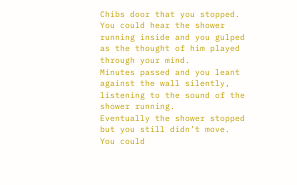Chibs door that you stopped.
You could hear the shower running inside and you gulped as the thought of him played through your mind.
Minutes passed and you leant against the wall silently, listening to the sound of the shower running.
Eventually the shower stopped but you still didn’t move.
You could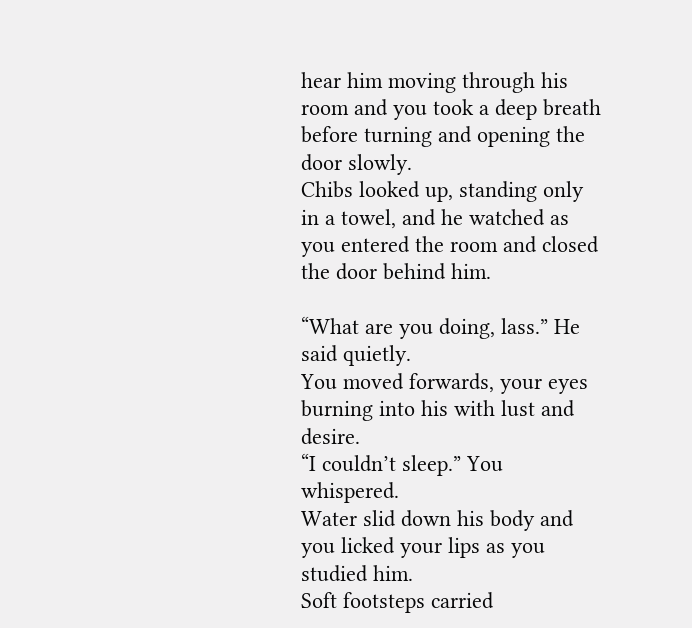hear him moving through his room and you took a deep breath before turning and opening the door slowly.
Chibs looked up, standing only in a towel, and he watched as you entered the room and closed the door behind him.

“What are you doing, lass.” He said quietly.
You moved forwards, your eyes burning into his with lust and desire.
“I couldn’t sleep.” You whispered.
Water slid down his body and you licked your lips as you studied him.
Soft footsteps carried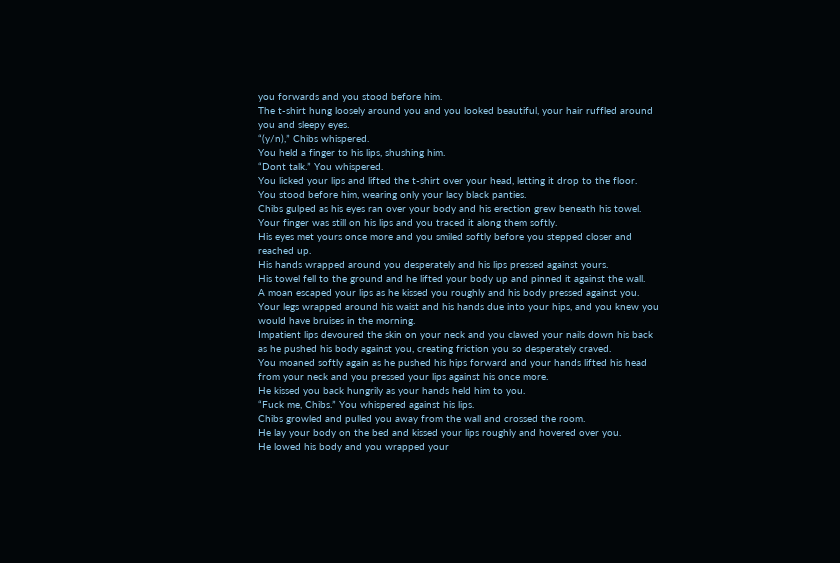you forwards and you stood before him.
The t-shirt hung loosely around you and you looked beautiful, your hair ruffled around you and sleepy eyes.
“(y/n),” Chibs whispered.
You held a finger to his lips, shushing him.
“Dont talk.” You whispered.
You licked your lips and lifted the t-shirt over your head, letting it drop to the floor.
You stood before him, wearing only your lacy black panties.
Chibs gulped as his eyes ran over your body and his erection grew beneath his towel.
Your finger was still on his lips and you traced it along them softly.
His eyes met yours once more and you smiled softly before you stepped closer and reached up.
His hands wrapped around you desperately and his lips pressed against yours.
His towel fell to the ground and he lifted your body up and pinned it against the wall.
A moan escaped your lips as he kissed you roughly and his body pressed against you.
Your legs wrapped around his waist and his hands due into your hips, and you knew you would have bruises in the morning.
Impatient lips devoured the skin on your neck and you clawed your nails down his back as he pushed his body against you, creating friction you so desperately craved.
You moaned softly again as he pushed his hips forward and your hands lifted his head from your neck and you pressed your lips against his once more.
He kissed you back hungrily as your hands held him to you.
“Fuck me, Chibs.” You whispered against his lips.
Chibs growled and pulled you away from the wall and crossed the room.
He lay your body on the bed and kissed your lips roughly and hovered over you.
He lowed his body and you wrapped your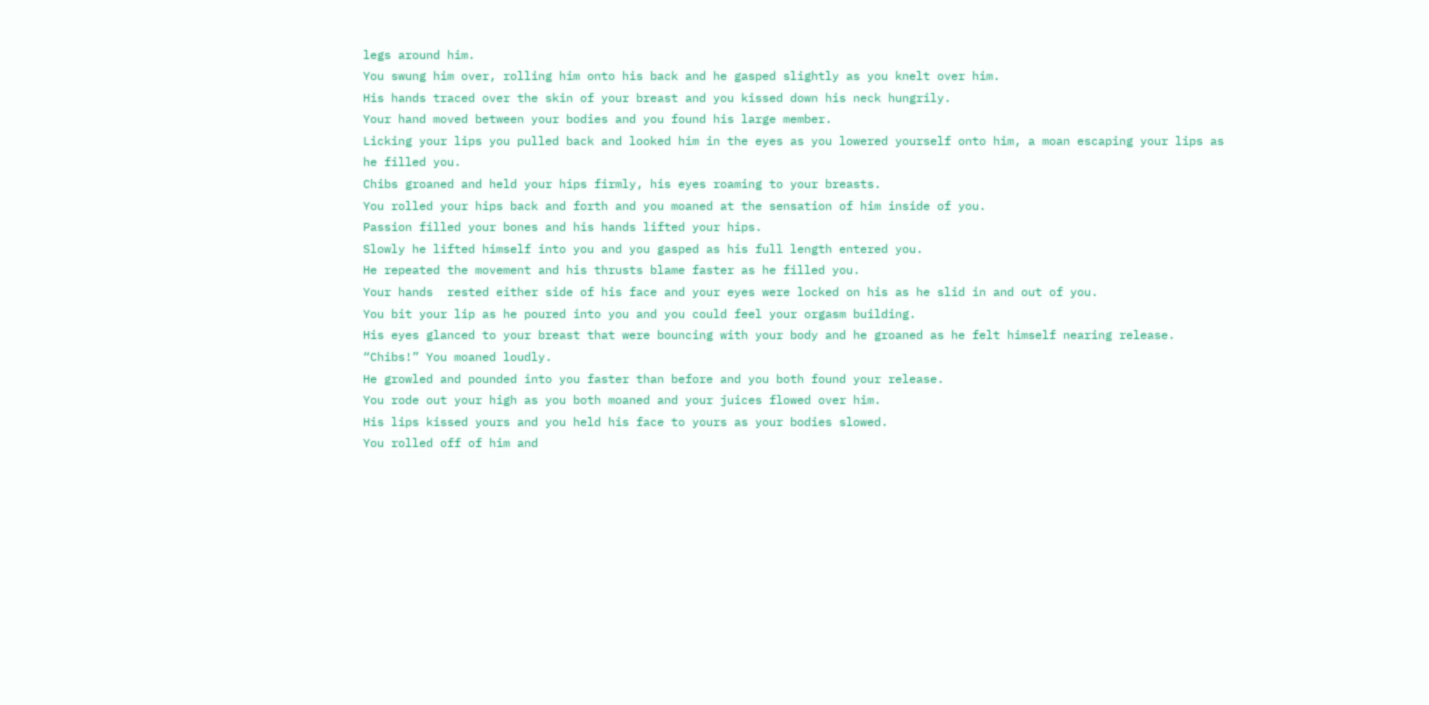legs around him.
You swung him over, rolling him onto his back and he gasped slightly as you knelt over him.
His hands traced over the skin of your breast and you kissed down his neck hungrily.
Your hand moved between your bodies and you found his large member.
Licking your lips you pulled back and looked him in the eyes as you lowered yourself onto him, a moan escaping your lips as he filled you.
Chibs groaned and held your hips firmly, his eyes roaming to your breasts.
You rolled your hips back and forth and you moaned at the sensation of him inside of you.
Passion filled your bones and his hands lifted your hips.
Slowly he lifted himself into you and you gasped as his full length entered you.
He repeated the movement and his thrusts blame faster as he filled you.
Your hands  rested either side of his face and your eyes were locked on his as he slid in and out of you.
You bit your lip as he poured into you and you could feel your orgasm building.
His eyes glanced to your breast that were bouncing with your body and he groaned as he felt himself nearing release.
“Chibs!” You moaned loudly.
He growled and pounded into you faster than before and you both found your release.
You rode out your high as you both moaned and your juices flowed over him.
His lips kissed yours and you held his face to yours as your bodies slowed.
You rolled off of him and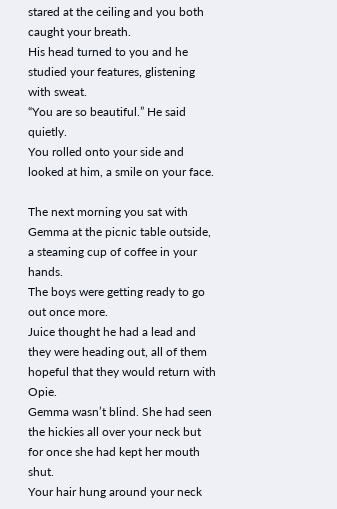stared at the ceiling and you both caught your breath.
His head turned to you and he studied your features, glistening with sweat.
“You are so beautiful.” He said quietly.
You rolled onto your side and looked at him, a smile on your face.

The next morning you sat with Gemma at the picnic table outside, a steaming cup of coffee in your hands.
The boys were getting ready to go out once more.
Juice thought he had a lead and they were heading out, all of them hopeful that they would return with Opie.
Gemma wasn’t blind. She had seen the hickies all over your neck but for once she had kept her mouth shut.
Your hair hung around your neck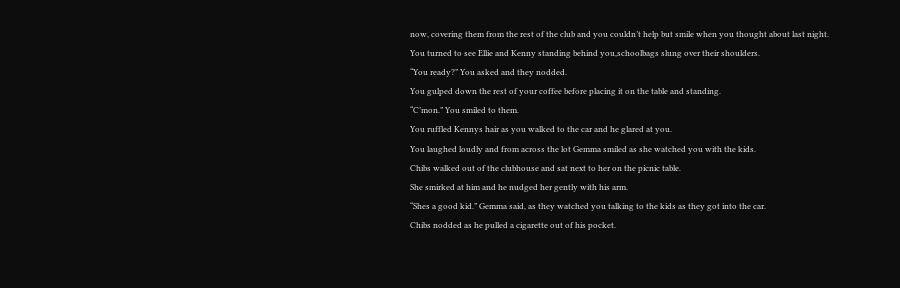now, covering them from the rest of the club and you couldn’t help but smile when you thought about last night.
You turned to see Ellie and Kenny standing behind you,schoolbags slung over their shoulders.
“You ready?” You asked and they nodded.
You gulped down the rest of your coffee before placing it on the table and standing.
“C’mon.” You smiled to them.
You ruffled Kennys hair as you walked to the car and he glared at you.
You laughed loudly and from across the lot Gemma smiled as she watched you with the kids.
Chibs walked out of the clubhouse and sat next to her on the picnic table.
She smirked at him and he nudged her gently with his arm.
“Shes a good kid.” Gemma said, as they watched you talking to the kids as they got into the car.
Chibs nodded as he pulled a cigarette out of his pocket.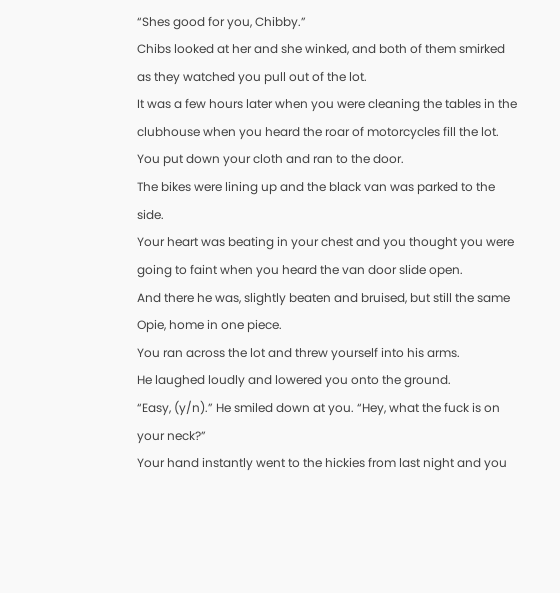“Shes good for you, Chibby.”
Chibs looked at her and she winked, and both of them smirked as they watched you pull out of the lot.
It was a few hours later when you were cleaning the tables in the clubhouse when you heard the roar of motorcycles fill the lot.
You put down your cloth and ran to the door.
The bikes were lining up and the black van was parked to the side.
Your heart was beating in your chest and you thought you were going to faint when you heard the van door slide open.
And there he was, slightly beaten and bruised, but still the same Opie, home in one piece.
You ran across the lot and threw yourself into his arms.
He laughed loudly and lowered you onto the ground.
“Easy, (y/n).” He smiled down at you. “Hey, what the fuck is on your neck?”
Your hand instantly went to the hickies from last night and you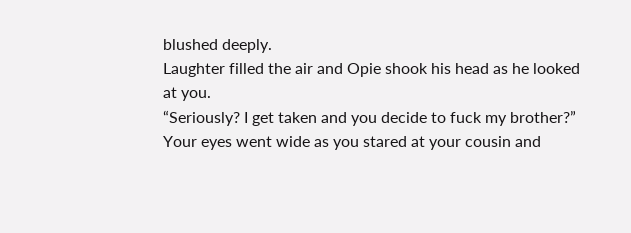blushed deeply.
Laughter filled the air and Opie shook his head as he looked at you.
“Seriously? I get taken and you decide to fuck my brother?”
Your eyes went wide as you stared at your cousin and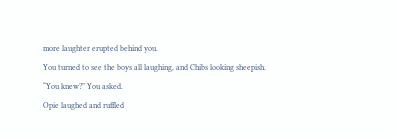more laughter erupted behind you.
You turned to see the boys all laughing, and Chibs looking sheepish.
“You knew?” You asked.
Opie laughed and ruffled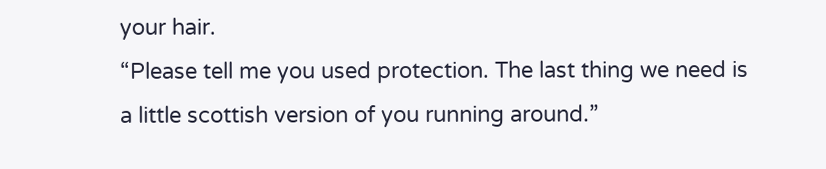your hair.
“Please tell me you used protection. The last thing we need is a little scottish version of you running around.”